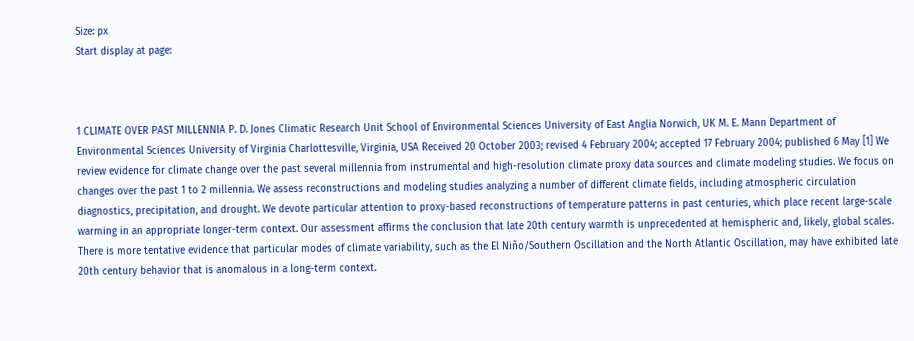Size: px
Start display at page:



1 CLIMATE OVER PAST MILLENNIA P. D. Jones Climatic Research Unit School of Environmental Sciences University of East Anglia Norwich, UK M. E. Mann Department of Environmental Sciences University of Virginia Charlottesville, Virginia, USA Received 20 October 2003; revised 4 February 2004; accepted 17 February 2004; published 6 May [1] We review evidence for climate change over the past several millennia from instrumental and high-resolution climate proxy data sources and climate modeling studies. We focus on changes over the past 1 to 2 millennia. We assess reconstructions and modeling studies analyzing a number of different climate fields, including atmospheric circulation diagnostics, precipitation, and drought. We devote particular attention to proxy-based reconstructions of temperature patterns in past centuries, which place recent large-scale warming in an appropriate longer-term context. Our assessment affirms the conclusion that late 20th century warmth is unprecedented at hemispheric and, likely, global scales. There is more tentative evidence that particular modes of climate variability, such as the El Niño/Southern Oscillation and the North Atlantic Oscillation, may have exhibited late 20th century behavior that is anomalous in a long-term context.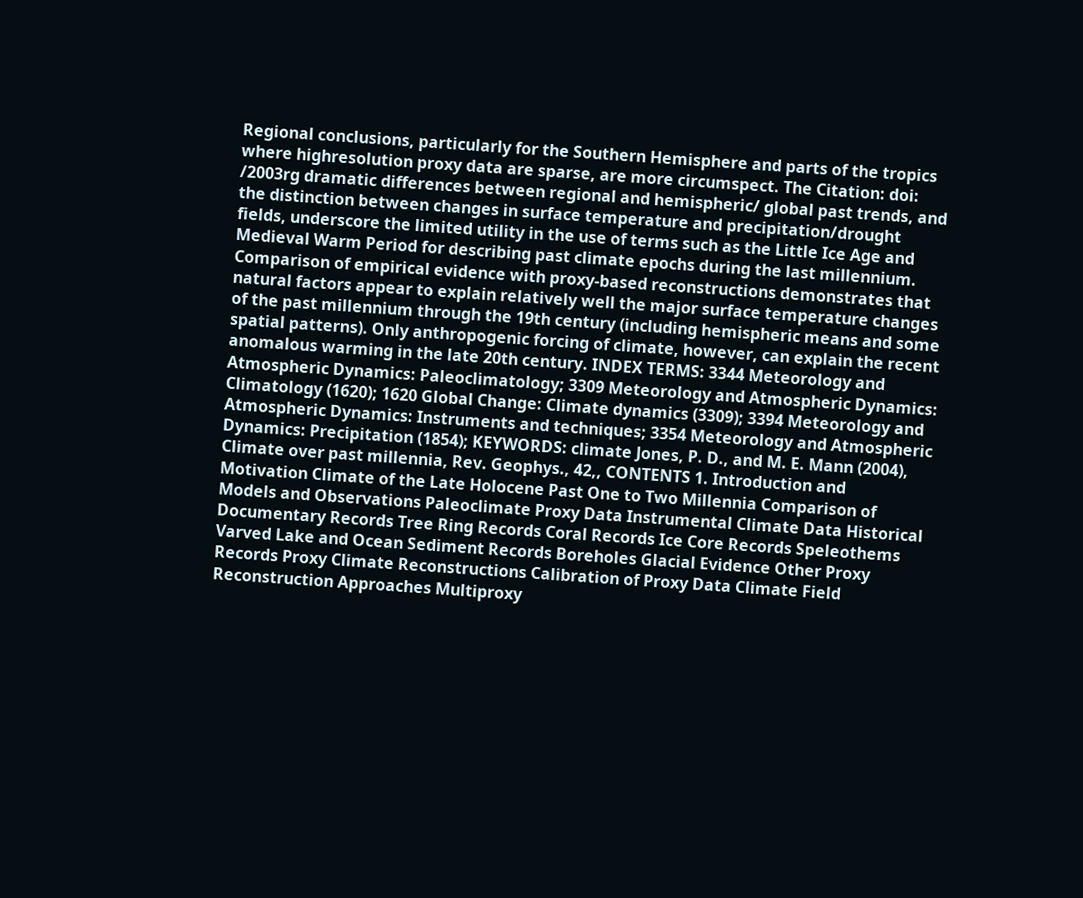Regional conclusions, particularly for the Southern Hemisphere and parts of the tropics where highresolution proxy data are sparse, are more circumspect. The Citation: doi: /2003rg dramatic differences between regional and hemispheric/ global past trends, and the distinction between changes in surface temperature and precipitation/drought fields, underscore the limited utility in the use of terms such as the Little Ice Age and Medieval Warm Period for describing past climate epochs during the last millennium. Comparison of empirical evidence with proxy-based reconstructions demonstrates that natural factors appear to explain relatively well the major surface temperature changes of the past millennium through the 19th century (including hemispheric means and some spatial patterns). Only anthropogenic forcing of climate, however, can explain the recent anomalous warming in the late 20th century. INDEX TERMS: 3344 Meteorology and Atmospheric Dynamics: Paleoclimatology; 3309 Meteorology and Atmospheric Dynamics: Climatology (1620); 1620 Global Change: Climate dynamics (3309); 3394 Meteorology and Atmospheric Dynamics: Instruments and techniques; 3354 Meteorology and Atmospheric Dynamics: Precipitation (1854); KEYWORDS: climate Jones, P. D., and M. E. Mann (2004), Climate over past millennia, Rev. Geophys., 42,, CONTENTS 1. Introduction and Motivation Climate of the Late Holocene Past One to Two Millennia Comparison of Models and Observations Paleoclimate Proxy Data Instrumental Climate Data Historical Documentary Records Tree Ring Records Coral Records Ice Core Records Speleothems Varved Lake and Ocean Sediment Records Boreholes Glacial Evidence Other Proxy Records Proxy Climate Reconstructions Calibration of Proxy Data Climate Field Reconstruction Approaches Multiproxy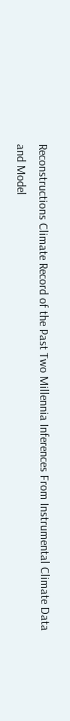Reconstructions Climate Record of the Past Two Millennia Inferences From Instrumental Climate Data and Model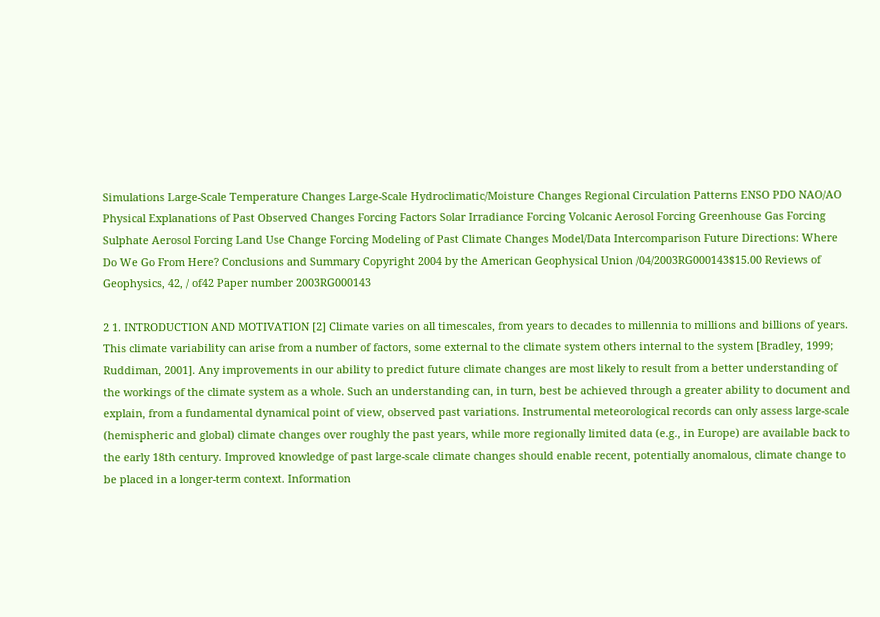Simulations Large-Scale Temperature Changes Large-Scale Hydroclimatic/Moisture Changes Regional Circulation Patterns ENSO PDO NAO/AO Physical Explanations of Past Observed Changes Forcing Factors Solar Irradiance Forcing Volcanic Aerosol Forcing Greenhouse Gas Forcing Sulphate Aerosol Forcing Land Use Change Forcing Modeling of Past Climate Changes Model/Data Intercomparison Future Directions: Where Do We Go From Here? Conclusions and Summary Copyright 2004 by the American Geophysical Union /04/2003RG000143$15.00 Reviews of Geophysics, 42, / of42 Paper number 2003RG000143

2 1. INTRODUCTION AND MOTIVATION [2] Climate varies on all timescales, from years to decades to millennia to millions and billions of years. This climate variability can arise from a number of factors, some external to the climate system others internal to the system [Bradley, 1999; Ruddiman, 2001]. Any improvements in our ability to predict future climate changes are most likely to result from a better understanding of the workings of the climate system as a whole. Such an understanding can, in turn, best be achieved through a greater ability to document and explain, from a fundamental dynamical point of view, observed past variations. Instrumental meteorological records can only assess large-scale (hemispheric and global) climate changes over roughly the past years, while more regionally limited data (e.g., in Europe) are available back to the early 18th century. Improved knowledge of past large-scale climate changes should enable recent, potentially anomalous, climate change to be placed in a longer-term context. Information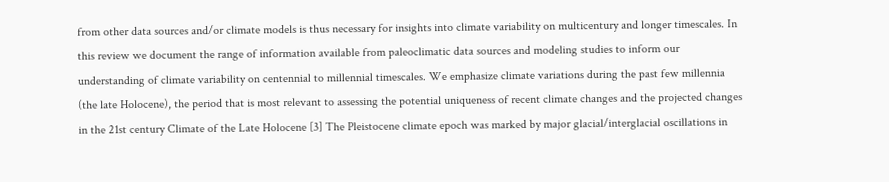from other data sources and/or climate models is thus necessary for insights into climate variability on multicentury and longer timescales. In this review we document the range of information available from paleoclimatic data sources and modeling studies to inform our understanding of climate variability on centennial to millennial timescales. We emphasize climate variations during the past few millennia (the late Holocene), the period that is most relevant to assessing the potential uniqueness of recent climate changes and the projected changes in the 21st century Climate of the Late Holocene [3] The Pleistocene climate epoch was marked by major glacial/interglacial oscillations in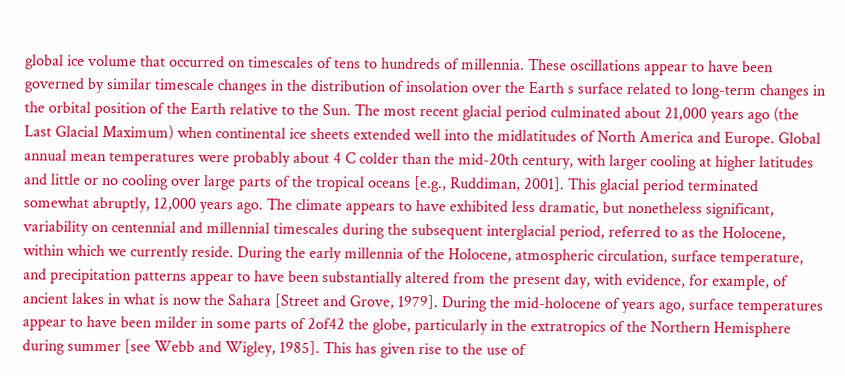global ice volume that occurred on timescales of tens to hundreds of millennia. These oscillations appear to have been governed by similar timescale changes in the distribution of insolation over the Earth s surface related to long-term changes in the orbital position of the Earth relative to the Sun. The most recent glacial period culminated about 21,000 years ago (the Last Glacial Maximum) when continental ice sheets extended well into the midlatitudes of North America and Europe. Global annual mean temperatures were probably about 4 C colder than the mid-20th century, with larger cooling at higher latitudes and little or no cooling over large parts of the tropical oceans [e.g., Ruddiman, 2001]. This glacial period terminated somewhat abruptly, 12,000 years ago. The climate appears to have exhibited less dramatic, but nonetheless significant, variability on centennial and millennial timescales during the subsequent interglacial period, referred to as the Holocene, within which we currently reside. During the early millennia of the Holocene, atmospheric circulation, surface temperature, and precipitation patterns appear to have been substantially altered from the present day, with evidence, for example, of ancient lakes in what is now the Sahara [Street and Grove, 1979]. During the mid-holocene of years ago, surface temperatures appear to have been milder in some parts of 2of42 the globe, particularly in the extratropics of the Northern Hemisphere during summer [see Webb and Wigley, 1985]. This has given rise to the use of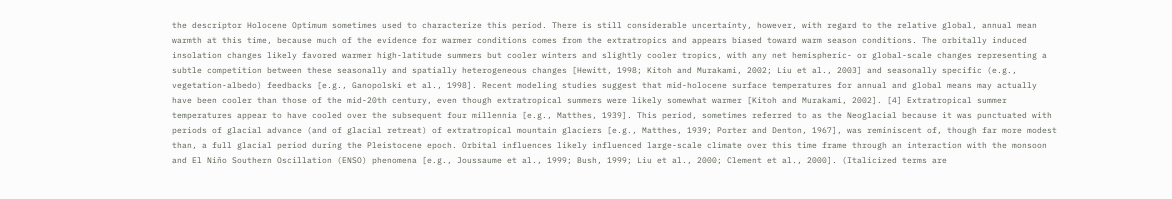the descriptor Holocene Optimum sometimes used to characterize this period. There is still considerable uncertainty, however, with regard to the relative global, annual mean warmth at this time, because much of the evidence for warmer conditions comes from the extratropics and appears biased toward warm season conditions. The orbitally induced insolation changes likely favored warmer high-latitude summers but cooler winters and slightly cooler tropics, with any net hemispheric- or global-scale changes representing a subtle competition between these seasonally and spatially heterogeneous changes [Hewitt, 1998; Kitoh and Murakami, 2002; Liu et al., 2003] and seasonally specific (e.g., vegetation-albedo) feedbacks [e.g., Ganopolski et al., 1998]. Recent modeling studies suggest that mid-holocene surface temperatures for annual and global means may actually have been cooler than those of the mid-20th century, even though extratropical summers were likely somewhat warmer [Kitoh and Murakami, 2002]. [4] Extratropical summer temperatures appear to have cooled over the subsequent four millennia [e.g., Matthes, 1939]. This period, sometimes referred to as the Neoglacial because it was punctuated with periods of glacial advance (and of glacial retreat) of extratropical mountain glaciers [e.g., Matthes, 1939; Porter and Denton, 1967], was reminiscent of, though far more modest than, a full glacial period during the Pleistocene epoch. Orbital influences likely influenced large-scale climate over this time frame through an interaction with the monsoon and El Niño Southern Oscillation (ENSO) phenomena [e.g., Joussaume et al., 1999; Bush, 1999; Liu et al., 2000; Clement et al., 2000]. (Italicized terms are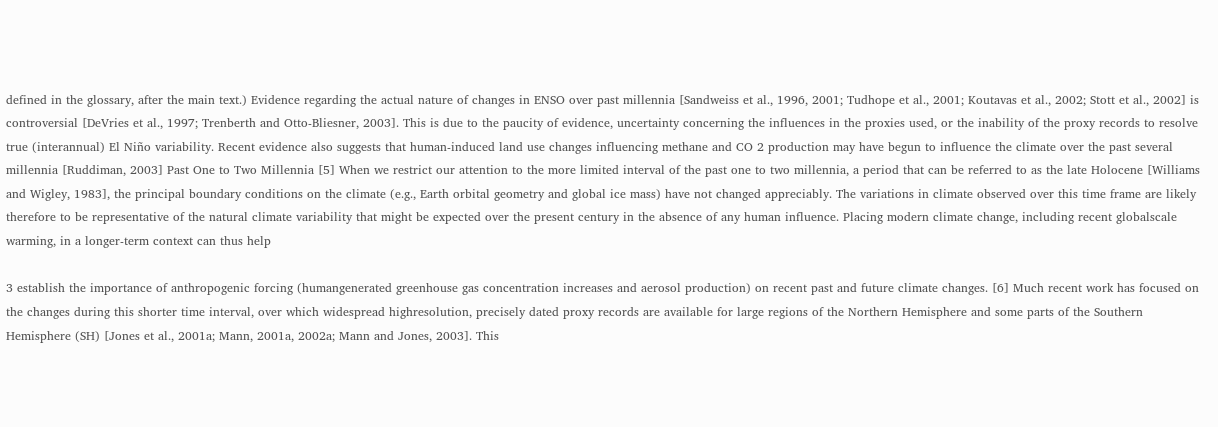defined in the glossary, after the main text.) Evidence regarding the actual nature of changes in ENSO over past millennia [Sandweiss et al., 1996, 2001; Tudhope et al., 2001; Koutavas et al., 2002; Stott et al., 2002] is controversial [DeVries et al., 1997; Trenberth and Otto-Bliesner, 2003]. This is due to the paucity of evidence, uncertainty concerning the influences in the proxies used, or the inability of the proxy records to resolve true (interannual) El Niño variability. Recent evidence also suggests that human-induced land use changes influencing methane and CO 2 production may have begun to influence the climate over the past several millennia [Ruddiman, 2003] Past One to Two Millennia [5] When we restrict our attention to the more limited interval of the past one to two millennia, a period that can be referred to as the late Holocene [Williams and Wigley, 1983], the principal boundary conditions on the climate (e.g., Earth orbital geometry and global ice mass) have not changed appreciably. The variations in climate observed over this time frame are likely therefore to be representative of the natural climate variability that might be expected over the present century in the absence of any human influence. Placing modern climate change, including recent globalscale warming, in a longer-term context can thus help

3 establish the importance of anthropogenic forcing (humangenerated greenhouse gas concentration increases and aerosol production) on recent past and future climate changes. [6] Much recent work has focused on the changes during this shorter time interval, over which widespread highresolution, precisely dated proxy records are available for large regions of the Northern Hemisphere and some parts of the Southern Hemisphere (SH) [Jones et al., 2001a; Mann, 2001a, 2002a; Mann and Jones, 2003]. This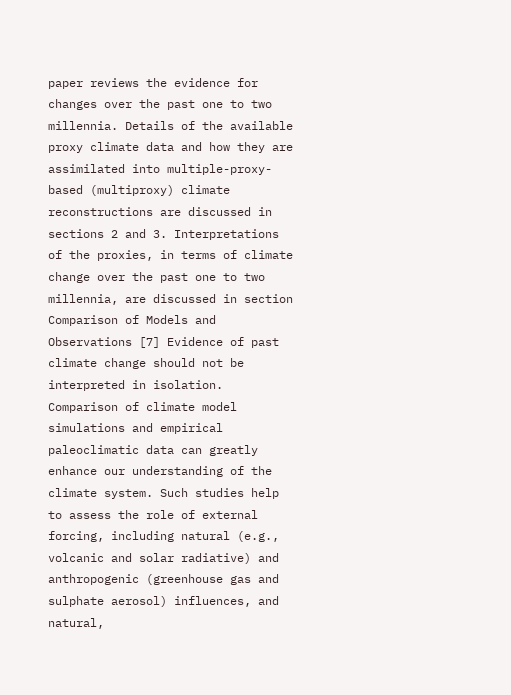paper reviews the evidence for changes over the past one to two millennia. Details of the available proxy climate data and how they are assimilated into multiple-proxy-based (multiproxy) climate reconstructions are discussed in sections 2 and 3. Interpretations of the proxies, in terms of climate change over the past one to two millennia, are discussed in section Comparison of Models and Observations [7] Evidence of past climate change should not be interpreted in isolation. Comparison of climate model simulations and empirical paleoclimatic data can greatly enhance our understanding of the climate system. Such studies help to assess the role of external forcing, including natural (e.g., volcanic and solar radiative) and anthropogenic (greenhouse gas and sulphate aerosol) influences, and natural,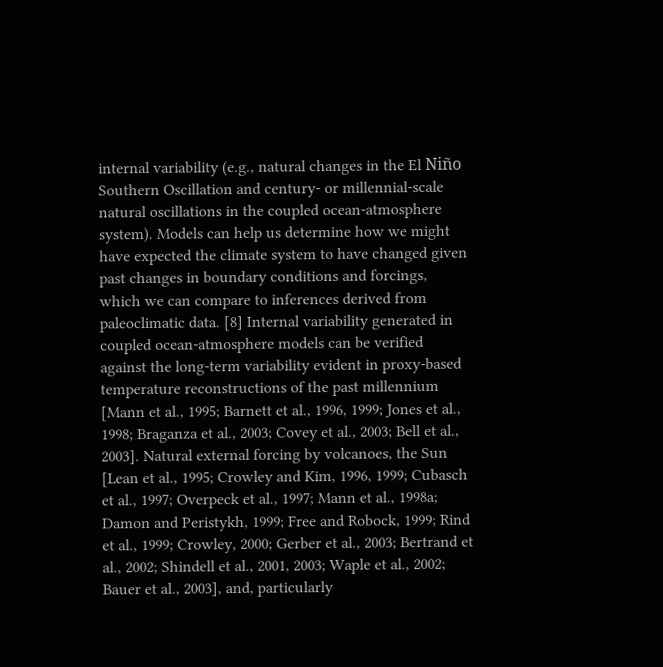internal variability (e.g., natural changes in the El Niño Southern Oscillation and century- or millennial-scale natural oscillations in the coupled ocean-atmosphere system). Models can help us determine how we might have expected the climate system to have changed given past changes in boundary conditions and forcings, which we can compare to inferences derived from paleoclimatic data. [8] Internal variability generated in coupled ocean-atmosphere models can be verified against the long-term variability evident in proxy-based temperature reconstructions of the past millennium [Mann et al., 1995; Barnett et al., 1996, 1999; Jones et al., 1998; Braganza et al., 2003; Covey et al., 2003; Bell et al., 2003]. Natural external forcing by volcanoes, the Sun [Lean et al., 1995; Crowley and Kim, 1996, 1999; Cubasch et al., 1997; Overpeck et al., 1997; Mann et al., 1998a; Damon and Peristykh, 1999; Free and Robock, 1999; Rind et al., 1999; Crowley, 2000; Gerber et al., 2003; Bertrand et al., 2002; Shindell et al., 2001, 2003; Waple et al., 2002; Bauer et al., 2003], and, particularly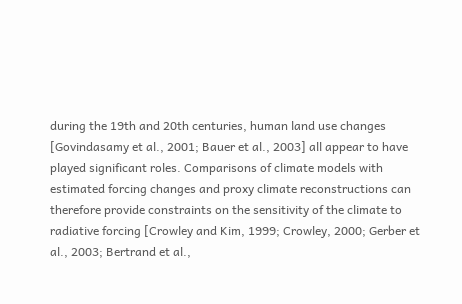during the 19th and 20th centuries, human land use changes [Govindasamy et al., 2001; Bauer et al., 2003] all appear to have played significant roles. Comparisons of climate models with estimated forcing changes and proxy climate reconstructions can therefore provide constraints on the sensitivity of the climate to radiative forcing [Crowley and Kim, 1999; Crowley, 2000; Gerber et al., 2003; Bertrand et al.,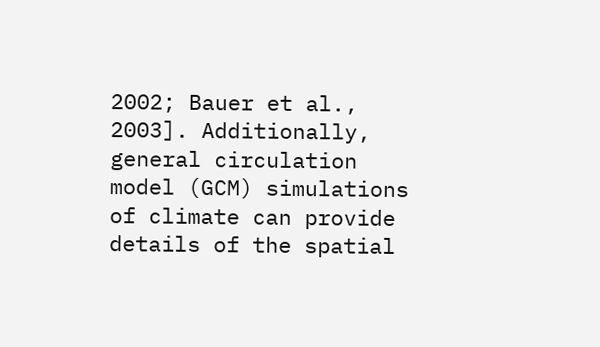2002; Bauer et al., 2003]. Additionally, general circulation model (GCM) simulations of climate can provide details of the spatial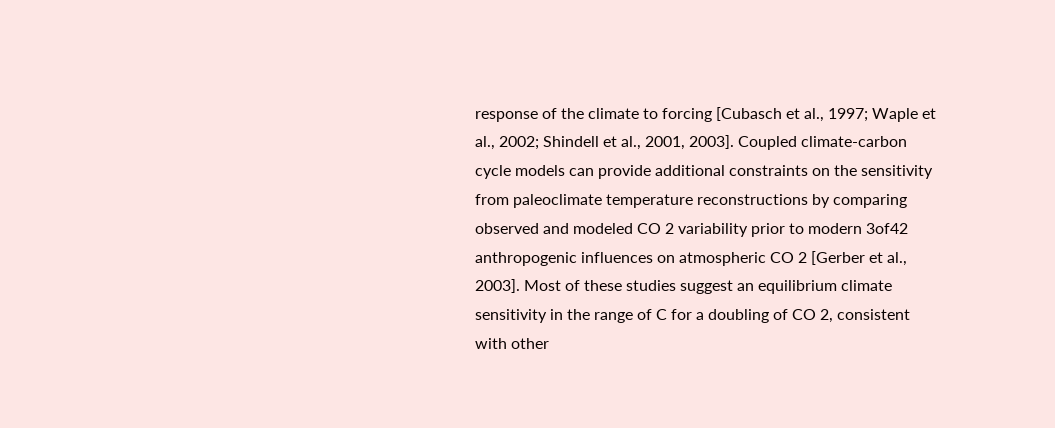response of the climate to forcing [Cubasch et al., 1997; Waple et al., 2002; Shindell et al., 2001, 2003]. Coupled climate-carbon cycle models can provide additional constraints on the sensitivity from paleoclimate temperature reconstructions by comparing observed and modeled CO 2 variability prior to modern 3of42 anthropogenic influences on atmospheric CO 2 [Gerber et al., 2003]. Most of these studies suggest an equilibrium climate sensitivity in the range of C for a doubling of CO 2, consistent with other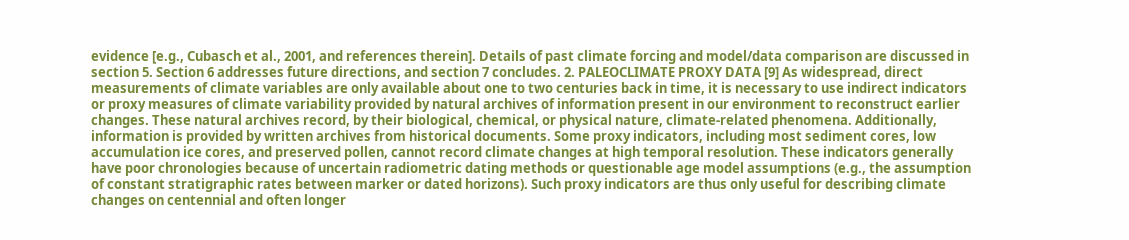evidence [e.g., Cubasch et al., 2001, and references therein]. Details of past climate forcing and model/data comparison are discussed in section 5. Section 6 addresses future directions, and section 7 concludes. 2. PALEOCLIMATE PROXY DATA [9] As widespread, direct measurements of climate variables are only available about one to two centuries back in time, it is necessary to use indirect indicators or proxy measures of climate variability provided by natural archives of information present in our environment to reconstruct earlier changes. These natural archives record, by their biological, chemical, or physical nature, climate-related phenomena. Additionally, information is provided by written archives from historical documents. Some proxy indicators, including most sediment cores, low accumulation ice cores, and preserved pollen, cannot record climate changes at high temporal resolution. These indicators generally have poor chronologies because of uncertain radiometric dating methods or questionable age model assumptions (e.g., the assumption of constant stratigraphic rates between marker or dated horizons). Such proxy indicators are thus only useful for describing climate changes on centennial and often longer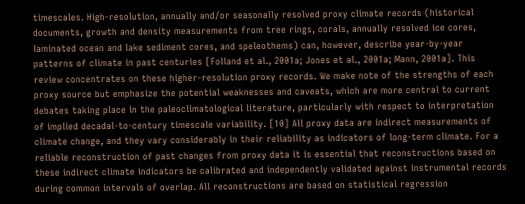timescales. High-resolution, annually and/or seasonally resolved proxy climate records (historical documents, growth and density measurements from tree rings, corals, annually resolved ice cores, laminated ocean and lake sediment cores, and speleothems) can, however, describe year-by-year patterns of climate in past centuries [Folland et al., 2001a; Jones et al., 2001a; Mann, 2001a]. This review concentrates on these higher-resolution proxy records. We make note of the strengths of each proxy source but emphasize the potential weaknesses and caveats, which are more central to current debates taking place in the paleoclimatological literature, particularly with respect to interpretation of implied decadal-to-century timescale variability. [10] All proxy data are indirect measurements of climate change, and they vary considerably in their reliability as indicators of long-term climate. For a reliable reconstruction of past changes from proxy data it is essential that reconstructions based on these indirect climate indicators be calibrated and independently validated against instrumental records during common intervals of overlap. All reconstructions are based on statistical regression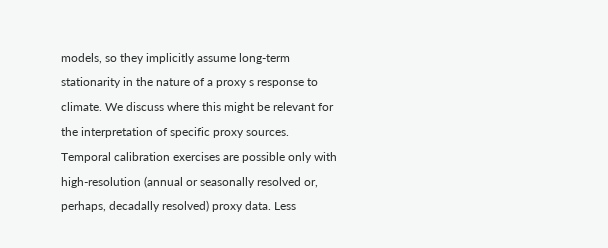models, so they implicitly assume long-term stationarity in the nature of a proxy s response to climate. We discuss where this might be relevant for the interpretation of specific proxy sources. Temporal calibration exercises are possible only with high-resolution (annual or seasonally resolved or, perhaps, decadally resolved) proxy data. Less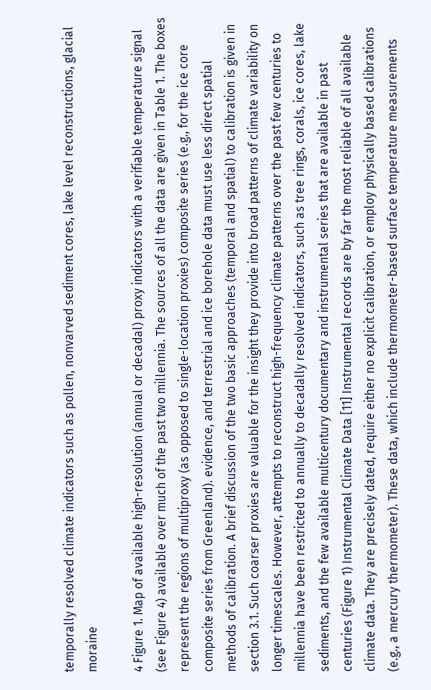temporally resolved climate indicators such as pollen, nonvarved sediment cores, lake level reconstructions, glacial moraine

4 Figure 1. Map of available high-resolution (annual or decadal) proxy indicators with a verifiable temperature signal (see Figure 4) available over much of the past two millennia. The sources of all the data are given in Table 1. The boxes represent the regions of multiproxy (as opposed to single-location proxies) composite series (e.g., for the ice core composite series from Greenland). evidence, and terrestrial and ice borehole data must use less direct spatial methods of calibration. A brief discussion of the two basic approaches (temporal and spatial) to calibration is given in section 3.1. Such coarser proxies are valuable for the insight they provide into broad patterns of climate variability on longer timescales. However, attempts to reconstruct high-frequency climate patterns over the past few centuries to millennia have been restricted to annually to decadally resolved indicators, such as tree rings, corals, ice cores, lake sediments, and the few available multicentury documentary and instrumental series that are available in past centuries (Figure 1) Instrumental Climate Data [11] Instrumental records are by far the most reliable of all available climate data. They are precisely dated, require either no explicit calibration, or employ physically based calibrations (e.g., a mercury thermometer). These data, which include thermometer-based surface temperature measurements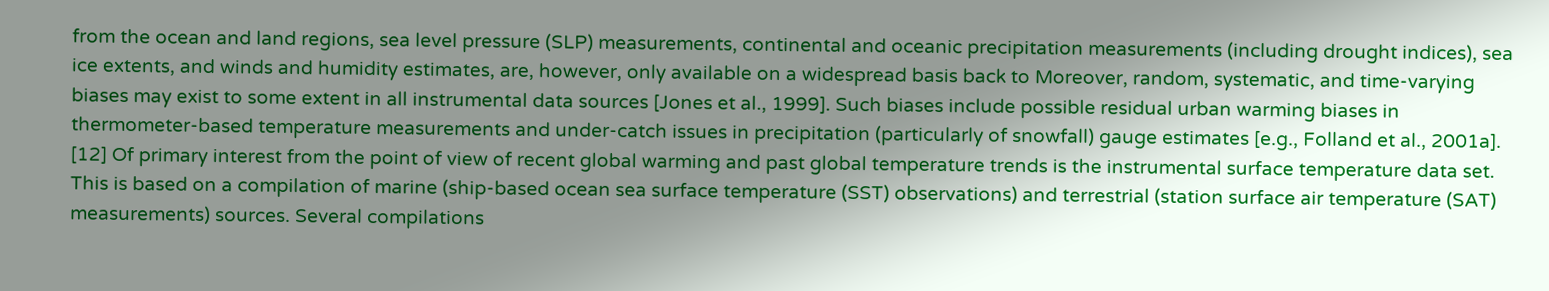from the ocean and land regions, sea level pressure (SLP) measurements, continental and oceanic precipitation measurements (including drought indices), sea ice extents, and winds and humidity estimates, are, however, only available on a widespread basis back to Moreover, random, systematic, and time-varying biases may exist to some extent in all instrumental data sources [Jones et al., 1999]. Such biases include possible residual urban warming biases in thermometer-based temperature measurements and under-catch issues in precipitation (particularly of snowfall) gauge estimates [e.g., Folland et al., 2001a]. [12] Of primary interest from the point of view of recent global warming and past global temperature trends is the instrumental surface temperature data set. This is based on a compilation of marine (ship-based ocean sea surface temperature (SST) observations) and terrestrial (station surface air temperature (SAT) measurements) sources. Several compilations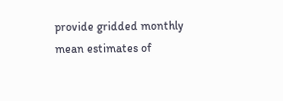provide gridded monthly mean estimates of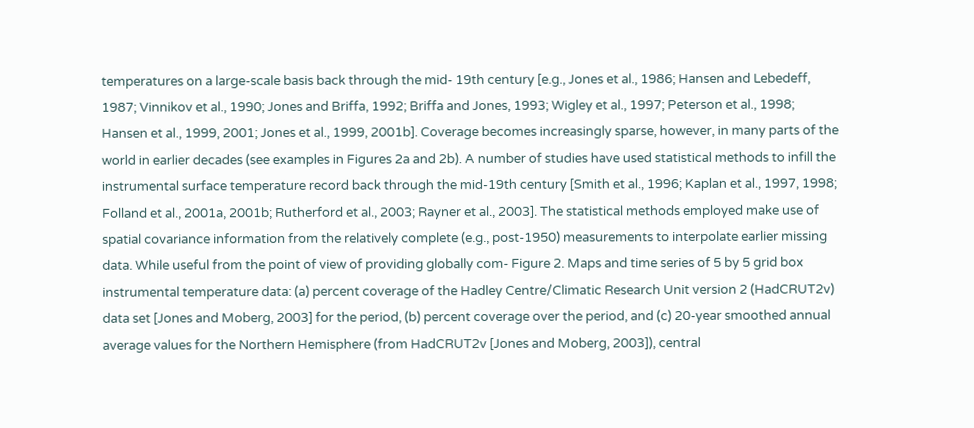temperatures on a large-scale basis back through the mid- 19th century [e.g., Jones et al., 1986; Hansen and Lebedeff, 1987; Vinnikov et al., 1990; Jones and Briffa, 1992; Briffa and Jones, 1993; Wigley et al., 1997; Peterson et al., 1998; Hansen et al., 1999, 2001; Jones et al., 1999, 2001b]. Coverage becomes increasingly sparse, however, in many parts of the world in earlier decades (see examples in Figures 2a and 2b). A number of studies have used statistical methods to infill the instrumental surface temperature record back through the mid-19th century [Smith et al., 1996; Kaplan et al., 1997, 1998; Folland et al., 2001a, 2001b; Rutherford et al., 2003; Rayner et al., 2003]. The statistical methods employed make use of spatial covariance information from the relatively complete (e.g., post-1950) measurements to interpolate earlier missing data. While useful from the point of view of providing globally com- Figure 2. Maps and time series of 5 by 5 grid box instrumental temperature data: (a) percent coverage of the Hadley Centre/Climatic Research Unit version 2 (HadCRUT2v) data set [Jones and Moberg, 2003] for the period, (b) percent coverage over the period, and (c) 20-year smoothed annual average values for the Northern Hemisphere (from HadCRUT2v [Jones and Moberg, 2003]), central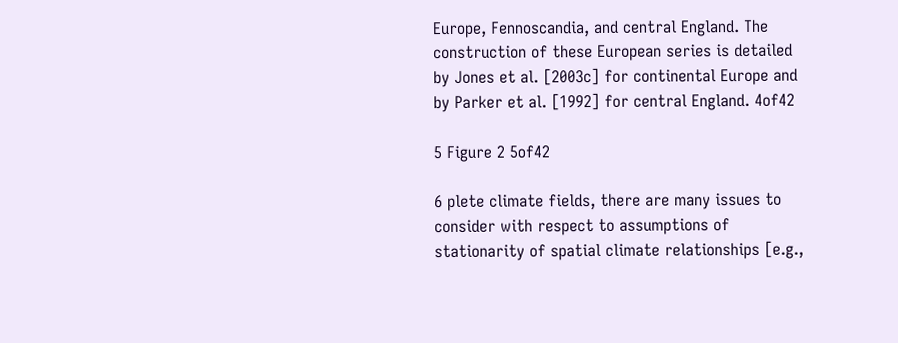Europe, Fennoscandia, and central England. The construction of these European series is detailed by Jones et al. [2003c] for continental Europe and by Parker et al. [1992] for central England. 4of42

5 Figure 2 5of42

6 plete climate fields, there are many issues to consider with respect to assumptions of stationarity of spatial climate relationships [e.g.,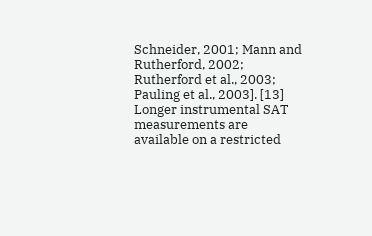Schneider, 2001; Mann and Rutherford, 2002; Rutherford et al., 2003; Pauling et al., 2003]. [13] Longer instrumental SAT measurements are available on a restricted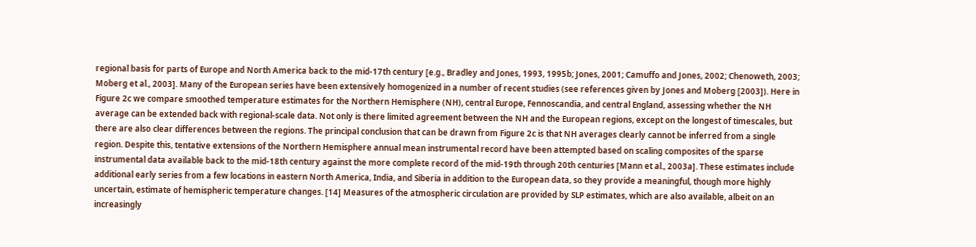regional basis for parts of Europe and North America back to the mid-17th century [e.g., Bradley and Jones, 1993, 1995b; Jones, 2001; Camuffo and Jones, 2002; Chenoweth, 2003; Moberg et al., 2003]. Many of the European series have been extensively homogenized in a number of recent studies (see references given by Jones and Moberg [2003]). Here in Figure 2c we compare smoothed temperature estimates for the Northern Hemisphere (NH), central Europe, Fennoscandia, and central England, assessing whether the NH average can be extended back with regional-scale data. Not only is there limited agreement between the NH and the European regions, except on the longest of timescales, but there are also clear differences between the regions. The principal conclusion that can be drawn from Figure 2c is that NH averages clearly cannot be inferred from a single region. Despite this, tentative extensions of the Northern Hemisphere annual mean instrumental record have been attempted based on scaling composites of the sparse instrumental data available back to the mid-18th century against the more complete record of the mid-19th through 20th centuries [Mann et al., 2003a]. These estimates include additional early series from a few locations in eastern North America, India, and Siberia in addition to the European data, so they provide a meaningful, though more highly uncertain, estimate of hemispheric temperature changes. [14] Measures of the atmospheric circulation are provided by SLP estimates, which are also available, albeit on an increasingly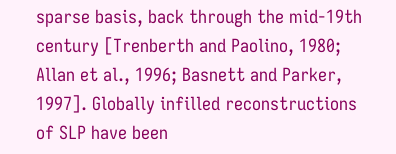sparse basis, back through the mid-19th century [Trenberth and Paolino, 1980; Allan et al., 1996; Basnett and Parker, 1997]. Globally infilled reconstructions of SLP have been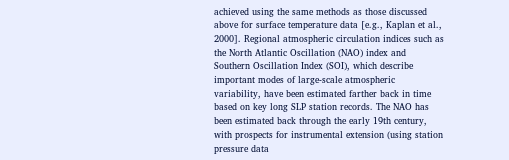achieved using the same methods as those discussed above for surface temperature data [e.g., Kaplan et al., 2000]. Regional atmospheric circulation indices such as the North Atlantic Oscillation (NAO) index and Southern Oscillation Index (SOI), which describe important modes of large-scale atmospheric variability, have been estimated farther back in time based on key long SLP station records. The NAO has been estimated back through the early 19th century, with prospects for instrumental extension (using station pressure data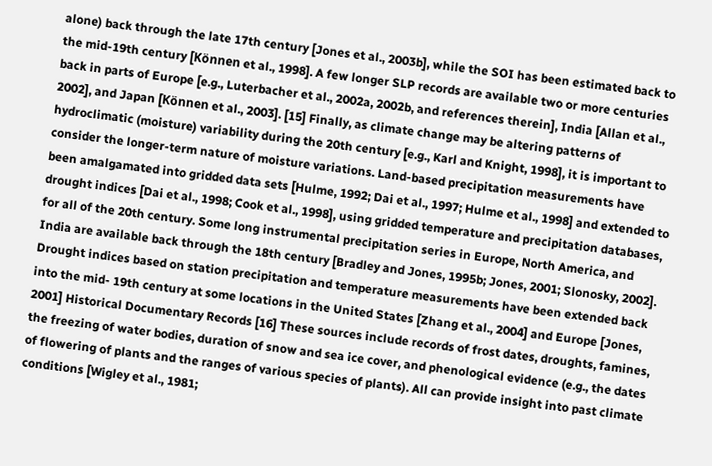alone) back through the late 17th century [Jones et al., 2003b], while the SOI has been estimated back to the mid-19th century [Können et al., 1998]. A few longer SLP records are available two or more centuries back in parts of Europe [e.g., Luterbacher et al., 2002a, 2002b, and references therein], India [Allan et al., 2002], and Japan [Können et al., 2003]. [15] Finally, as climate change may be altering patterns of hydroclimatic (moisture) variability during the 20th century [e.g., Karl and Knight, 1998], it is important to consider the longer-term nature of moisture variations. Land-based precipitation measurements have been amalgamated into gridded data sets [Hulme, 1992; Dai et al., 1997; Hulme et al., 1998] and extended to drought indices [Dai et al., 1998; Cook et al., 1998], using gridded temperature and precipitation databases, for all of the 20th century. Some long instrumental precipitation series in Europe, North America, and India are available back through the 18th century [Bradley and Jones, 1995b; Jones, 2001; Slonosky, 2002]. Drought indices based on station precipitation and temperature measurements have been extended back into the mid- 19th century at some locations in the United States [Zhang et al., 2004] and Europe [Jones, 2001] Historical Documentary Records [16] These sources include records of frost dates, droughts, famines, the freezing of water bodies, duration of snow and sea ice cover, and phenological evidence (e.g., the dates of flowering of plants and the ranges of various species of plants). All can provide insight into past climate conditions [Wigley et al., 1981;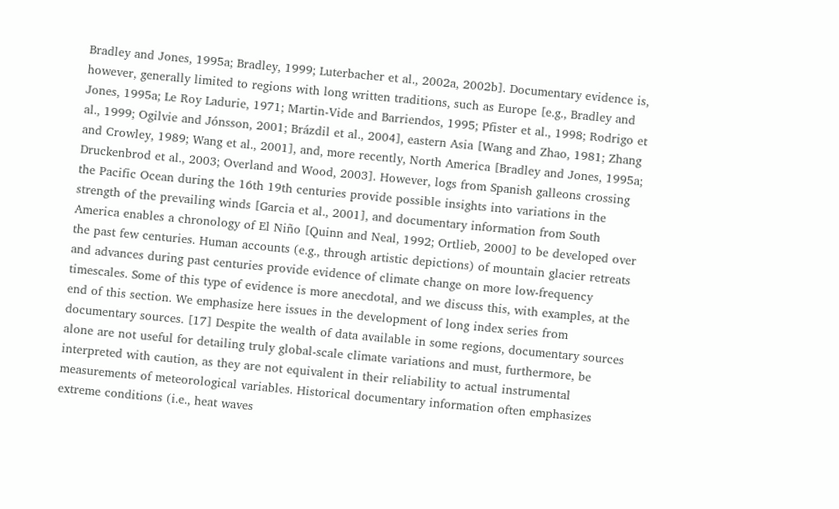Bradley and Jones, 1995a; Bradley, 1999; Luterbacher et al., 2002a, 2002b]. Documentary evidence is, however, generally limited to regions with long written traditions, such as Europe [e.g., Bradley and Jones, 1995a; Le Roy Ladurie, 1971; Martin-Vide and Barriendos, 1995; Pfister et al., 1998; Rodrigo et al., 1999; Ogilvie and Jónsson, 2001; Brázdil et al., 2004], eastern Asia [Wang and Zhao, 1981; Zhang and Crowley, 1989; Wang et al., 2001], and, more recently, North America [Bradley and Jones, 1995a; Druckenbrod et al., 2003; Overland and Wood, 2003]. However, logs from Spanish galleons crossing the Pacific Ocean during the 16th 19th centuries provide possible insights into variations in the strength of the prevailing winds [Garcia et al., 2001], and documentary information from South America enables a chronology of El Niño [Quinn and Neal, 1992; Ortlieb, 2000] to be developed over the past few centuries. Human accounts (e.g., through artistic depictions) of mountain glacier retreats and advances during past centuries provide evidence of climate change on more low-frequency timescales. Some of this type of evidence is more anecdotal, and we discuss this, with examples, at the end of this section. We emphasize here issues in the development of long index series from documentary sources. [17] Despite the wealth of data available in some regions, documentary sources alone are not useful for detailing truly global-scale climate variations and must, furthermore, be interpreted with caution, as they are not equivalent in their reliability to actual instrumental measurements of meteorological variables. Historical documentary information often emphasizes extreme conditions (i.e., heat waves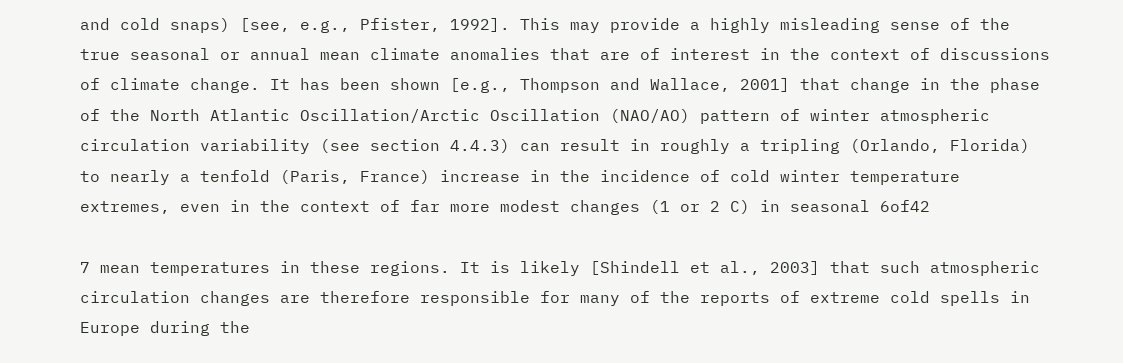and cold snaps) [see, e.g., Pfister, 1992]. This may provide a highly misleading sense of the true seasonal or annual mean climate anomalies that are of interest in the context of discussions of climate change. It has been shown [e.g., Thompson and Wallace, 2001] that change in the phase of the North Atlantic Oscillation/Arctic Oscillation (NAO/AO) pattern of winter atmospheric circulation variability (see section 4.4.3) can result in roughly a tripling (Orlando, Florida) to nearly a tenfold (Paris, France) increase in the incidence of cold winter temperature extremes, even in the context of far more modest changes (1 or 2 C) in seasonal 6of42

7 mean temperatures in these regions. It is likely [Shindell et al., 2003] that such atmospheric circulation changes are therefore responsible for many of the reports of extreme cold spells in Europe during the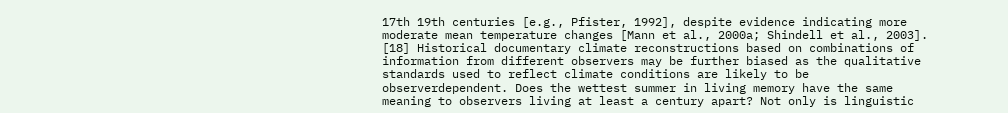17th 19th centuries [e.g., Pfister, 1992], despite evidence indicating more moderate mean temperature changes [Mann et al., 2000a; Shindell et al., 2003]. [18] Historical documentary climate reconstructions based on combinations of information from different observers may be further biased as the qualitative standards used to reflect climate conditions are likely to be observerdependent. Does the wettest summer in living memory have the same meaning to observers living at least a century apart? Not only is linguistic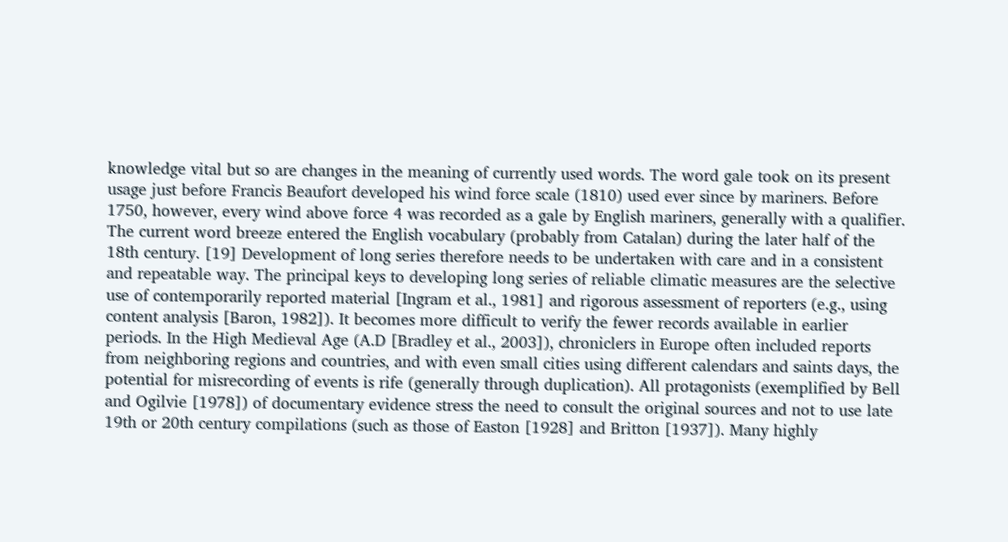knowledge vital but so are changes in the meaning of currently used words. The word gale took on its present usage just before Francis Beaufort developed his wind force scale (1810) used ever since by mariners. Before 1750, however, every wind above force 4 was recorded as a gale by English mariners, generally with a qualifier. The current word breeze entered the English vocabulary (probably from Catalan) during the later half of the 18th century. [19] Development of long series therefore needs to be undertaken with care and in a consistent and repeatable way. The principal keys to developing long series of reliable climatic measures are the selective use of contemporarily reported material [Ingram et al., 1981] and rigorous assessment of reporters (e.g., using content analysis [Baron, 1982]). It becomes more difficult to verify the fewer records available in earlier periods. In the High Medieval Age (A.D [Bradley et al., 2003]), chroniclers in Europe often included reports from neighboring regions and countries, and with even small cities using different calendars and saints days, the potential for misrecording of events is rife (generally through duplication). All protagonists (exemplified by Bell and Ogilvie [1978]) of documentary evidence stress the need to consult the original sources and not to use late 19th or 20th century compilations (such as those of Easton [1928] and Britton [1937]). Many highly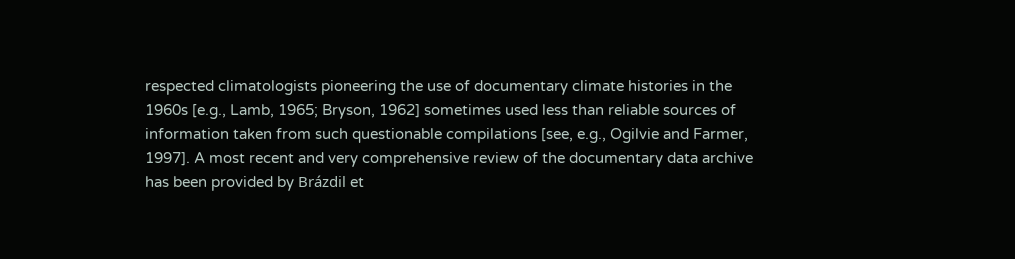respected climatologists pioneering the use of documentary climate histories in the 1960s [e.g., Lamb, 1965; Bryson, 1962] sometimes used less than reliable sources of information taken from such questionable compilations [see, e.g., Ogilvie and Farmer, 1997]. A most recent and very comprehensive review of the documentary data archive has been provided by Brázdil et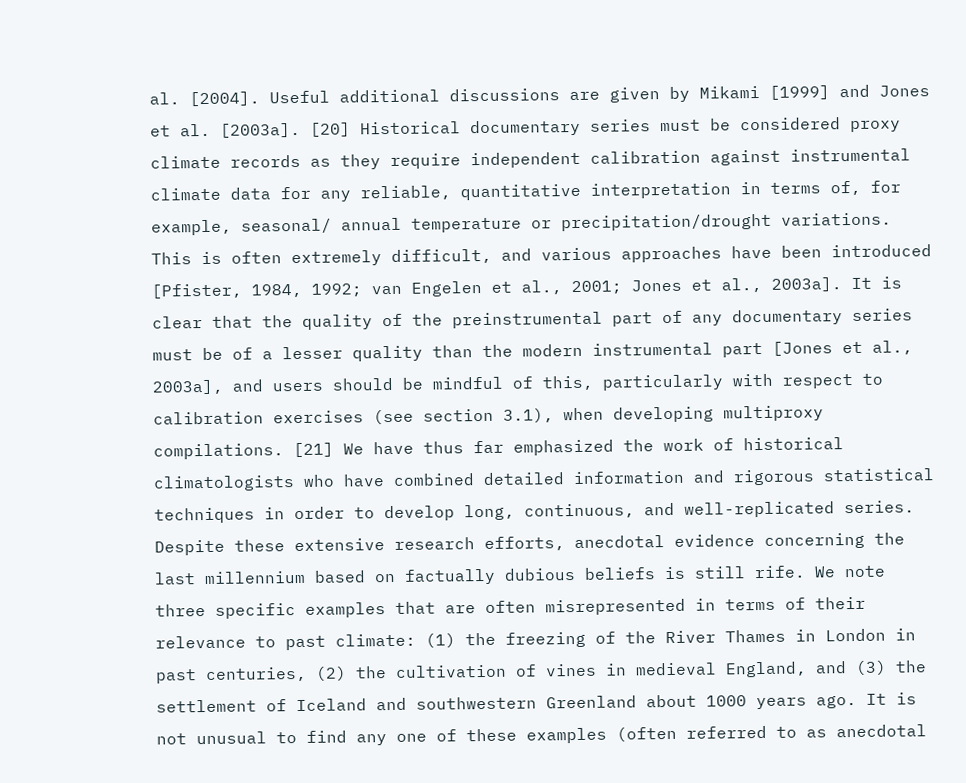al. [2004]. Useful additional discussions are given by Mikami [1999] and Jones et al. [2003a]. [20] Historical documentary series must be considered proxy climate records as they require independent calibration against instrumental climate data for any reliable, quantitative interpretation in terms of, for example, seasonal/ annual temperature or precipitation/drought variations. This is often extremely difficult, and various approaches have been introduced [Pfister, 1984, 1992; van Engelen et al., 2001; Jones et al., 2003a]. It is clear that the quality of the preinstrumental part of any documentary series must be of a lesser quality than the modern instrumental part [Jones et al., 2003a], and users should be mindful of this, particularly with respect to calibration exercises (see section 3.1), when developing multiproxy compilations. [21] We have thus far emphasized the work of historical climatologists who have combined detailed information and rigorous statistical techniques in order to develop long, continuous, and well-replicated series. Despite these extensive research efforts, anecdotal evidence concerning the last millennium based on factually dubious beliefs is still rife. We note three specific examples that are often misrepresented in terms of their relevance to past climate: (1) the freezing of the River Thames in London in past centuries, (2) the cultivation of vines in medieval England, and (3) the settlement of Iceland and southwestern Greenland about 1000 years ago. It is not unusual to find any one of these examples (often referred to as anecdotal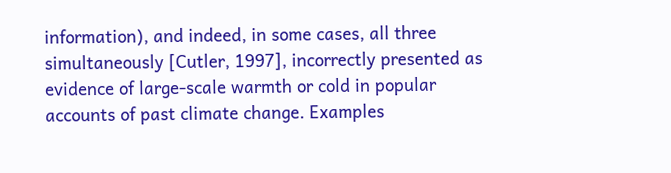information), and indeed, in some cases, all three simultaneously [Cutler, 1997], incorrectly presented as evidence of large-scale warmth or cold in popular accounts of past climate change. Examples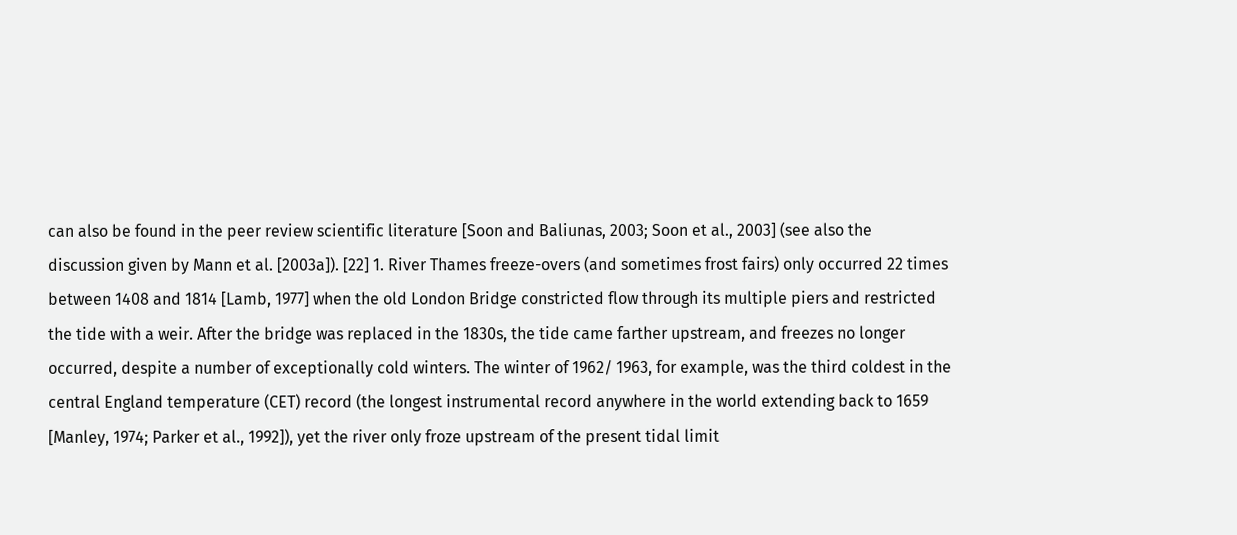can also be found in the peer review scientific literature [Soon and Baliunas, 2003; Soon et al., 2003] (see also the discussion given by Mann et al. [2003a]). [22] 1. River Thames freeze-overs (and sometimes frost fairs) only occurred 22 times between 1408 and 1814 [Lamb, 1977] when the old London Bridge constricted flow through its multiple piers and restricted the tide with a weir. After the bridge was replaced in the 1830s, the tide came farther upstream, and freezes no longer occurred, despite a number of exceptionally cold winters. The winter of 1962/ 1963, for example, was the third coldest in the central England temperature (CET) record (the longest instrumental record anywhere in the world extending back to 1659 [Manley, 1974; Parker et al., 1992]), yet the river only froze upstream of the present tidal limit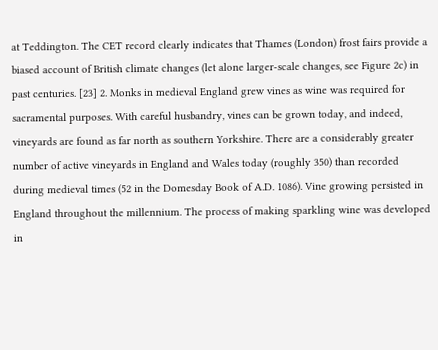at Teddington. The CET record clearly indicates that Thames (London) frost fairs provide a biased account of British climate changes (let alone larger-scale changes, see Figure 2c) in past centuries. [23] 2. Monks in medieval England grew vines as wine was required for sacramental purposes. With careful husbandry, vines can be grown today, and indeed, vineyards are found as far north as southern Yorkshire. There are a considerably greater number of active vineyards in England and Wales today (roughly 350) than recorded during medieval times (52 in the Domesday Book of A.D. 1086). Vine growing persisted in England throughout the millennium. The process of making sparkling wine was developed in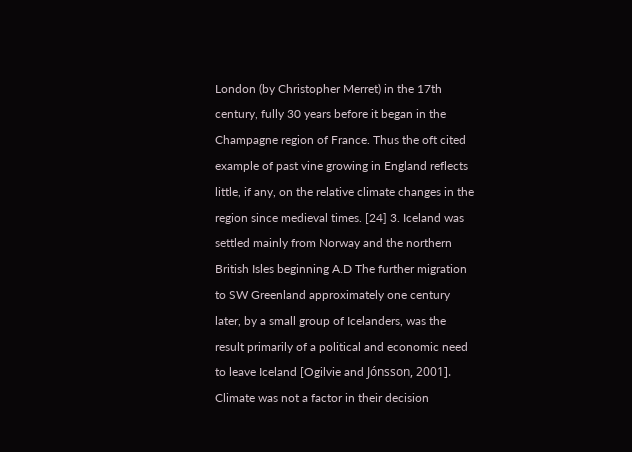London (by Christopher Merret) in the 17th century, fully 30 years before it began in the Champagne region of France. Thus the oft cited example of past vine growing in England reflects little, if any, on the relative climate changes in the region since medieval times. [24] 3. Iceland was settled mainly from Norway and the northern British Isles beginning A.D The further migration to SW Greenland approximately one century later, by a small group of Icelanders, was the result primarily of a political and economic need to leave Iceland [Ogilvie and Jónsson, 2001]. Climate was not a factor in their decision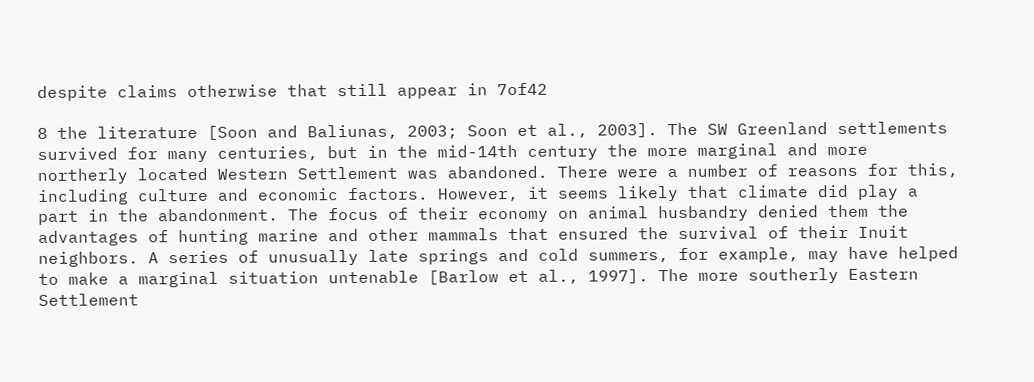despite claims otherwise that still appear in 7of42

8 the literature [Soon and Baliunas, 2003; Soon et al., 2003]. The SW Greenland settlements survived for many centuries, but in the mid-14th century the more marginal and more northerly located Western Settlement was abandoned. There were a number of reasons for this, including culture and economic factors. However, it seems likely that climate did play a part in the abandonment. The focus of their economy on animal husbandry denied them the advantages of hunting marine and other mammals that ensured the survival of their Inuit neighbors. A series of unusually late springs and cold summers, for example, may have helped to make a marginal situation untenable [Barlow et al., 1997]. The more southerly Eastern Settlement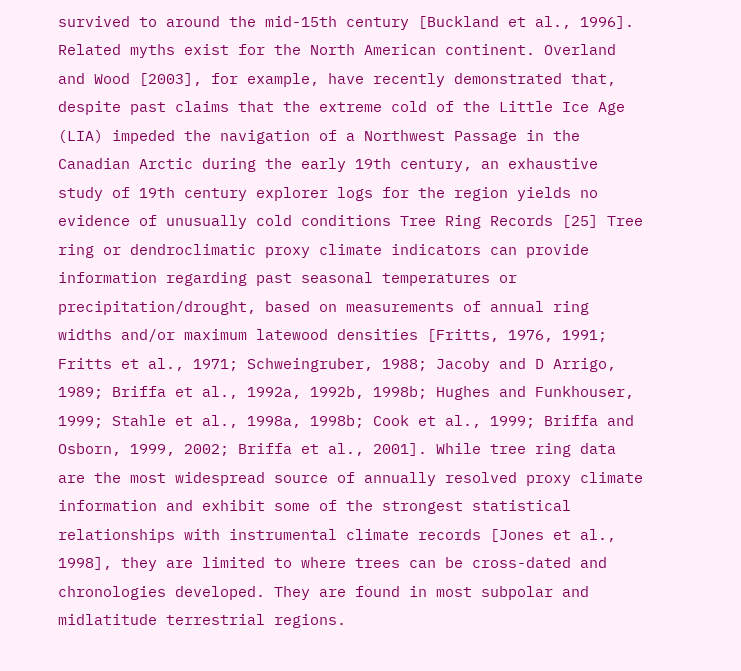survived to around the mid-15th century [Buckland et al., 1996]. Related myths exist for the North American continent. Overland and Wood [2003], for example, have recently demonstrated that, despite past claims that the extreme cold of the Little Ice Age (LIA) impeded the navigation of a Northwest Passage in the Canadian Arctic during the early 19th century, an exhaustive study of 19th century explorer logs for the region yields no evidence of unusually cold conditions Tree Ring Records [25] Tree ring or dendroclimatic proxy climate indicators can provide information regarding past seasonal temperatures or precipitation/drought, based on measurements of annual ring widths and/or maximum latewood densities [Fritts, 1976, 1991; Fritts et al., 1971; Schweingruber, 1988; Jacoby and D Arrigo, 1989; Briffa et al., 1992a, 1992b, 1998b; Hughes and Funkhouser, 1999; Stahle et al., 1998a, 1998b; Cook et al., 1999; Briffa and Osborn, 1999, 2002; Briffa et al., 2001]. While tree ring data are the most widespread source of annually resolved proxy climate information and exhibit some of the strongest statistical relationships with instrumental climate records [Jones et al., 1998], they are limited to where trees can be cross-dated and chronologies developed. They are found in most subpolar and midlatitude terrestrial regions.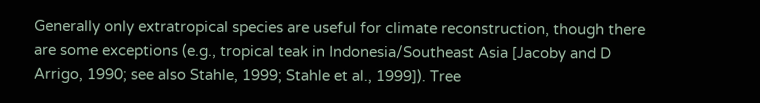Generally only extratropical species are useful for climate reconstruction, though there are some exceptions (e.g., tropical teak in Indonesia/Southeast Asia [Jacoby and D Arrigo, 1990; see also Stahle, 1999; Stahle et al., 1999]). Tree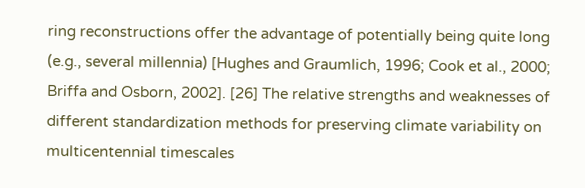ring reconstructions offer the advantage of potentially being quite long (e.g., several millennia) [Hughes and Graumlich, 1996; Cook et al., 2000; Briffa and Osborn, 2002]. [26] The relative strengths and weaknesses of different standardization methods for preserving climate variability on multicentennial timescales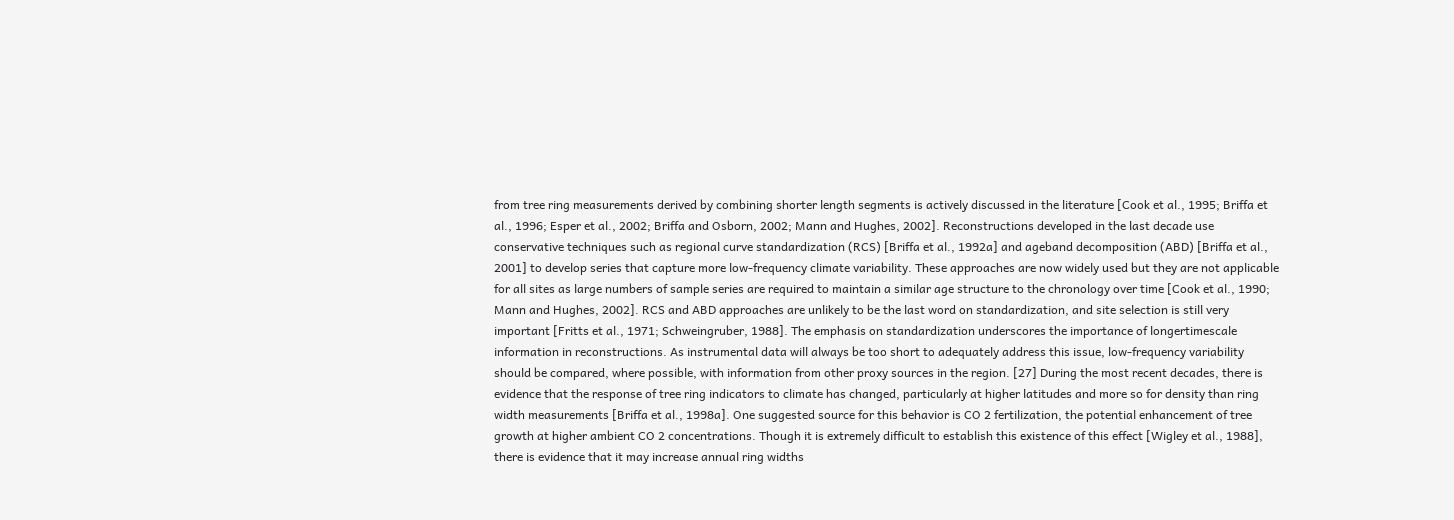from tree ring measurements derived by combining shorter length segments is actively discussed in the literature [Cook et al., 1995; Briffa et al., 1996; Esper et al., 2002; Briffa and Osborn, 2002; Mann and Hughes, 2002]. Reconstructions developed in the last decade use conservative techniques such as regional curve standardization (RCS) [Briffa et al., 1992a] and ageband decomposition (ABD) [Briffa et al., 2001] to develop series that capture more low-frequency climate variability. These approaches are now widely used but they are not applicable for all sites as large numbers of sample series are required to maintain a similar age structure to the chronology over time [Cook et al., 1990; Mann and Hughes, 2002]. RCS and ABD approaches are unlikely to be the last word on standardization, and site selection is still very important [Fritts et al., 1971; Schweingruber, 1988]. The emphasis on standardization underscores the importance of longertimescale information in reconstructions. As instrumental data will always be too short to adequately address this issue, low-frequency variability should be compared, where possible, with information from other proxy sources in the region. [27] During the most recent decades, there is evidence that the response of tree ring indicators to climate has changed, particularly at higher latitudes and more so for density than ring width measurements [Briffa et al., 1998a]. One suggested source for this behavior is CO 2 fertilization, the potential enhancement of tree growth at higher ambient CO 2 concentrations. Though it is extremely difficult to establish this existence of this effect [Wigley et al., 1988], there is evidence that it may increase annual ring widths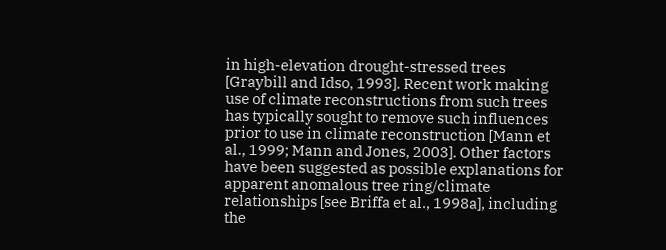in high-elevation drought-stressed trees [Graybill and Idso, 1993]. Recent work making use of climate reconstructions from such trees has typically sought to remove such influences prior to use in climate reconstruction [Mann et al., 1999; Mann and Jones, 2003]. Other factors have been suggested as possible explanations for apparent anomalous tree ring/climate relationships [see Briffa et al., 1998a], including the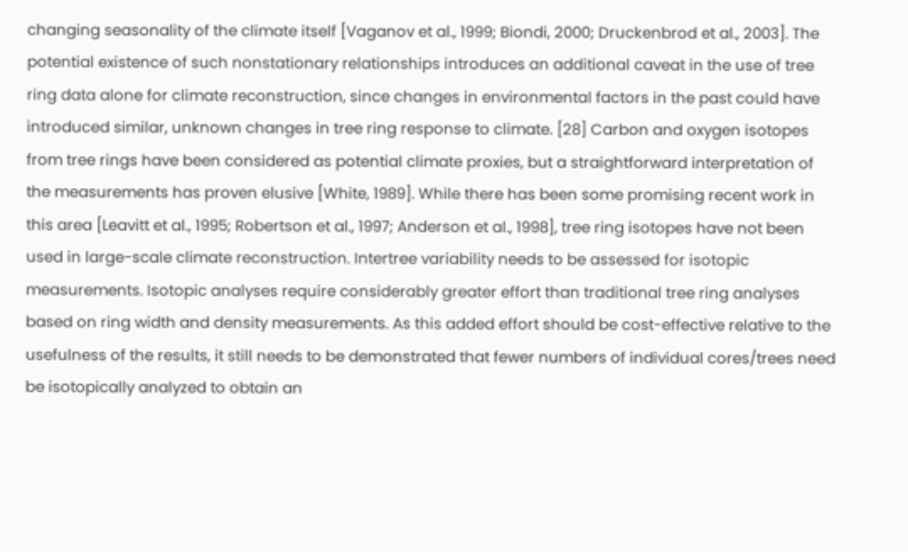changing seasonality of the climate itself [Vaganov et al., 1999; Biondi, 2000; Druckenbrod et al., 2003]. The potential existence of such nonstationary relationships introduces an additional caveat in the use of tree ring data alone for climate reconstruction, since changes in environmental factors in the past could have introduced similar, unknown changes in tree ring response to climate. [28] Carbon and oxygen isotopes from tree rings have been considered as potential climate proxies, but a straightforward interpretation of the measurements has proven elusive [White, 1989]. While there has been some promising recent work in this area [Leavitt et al., 1995; Robertson et al., 1997; Anderson et al., 1998], tree ring isotopes have not been used in large-scale climate reconstruction. Intertree variability needs to be assessed for isotopic measurements. Isotopic analyses require considerably greater effort than traditional tree ring analyses based on ring width and density measurements. As this added effort should be cost-effective relative to the usefulness of the results, it still needs to be demonstrated that fewer numbers of individual cores/trees need be isotopically analyzed to obtain an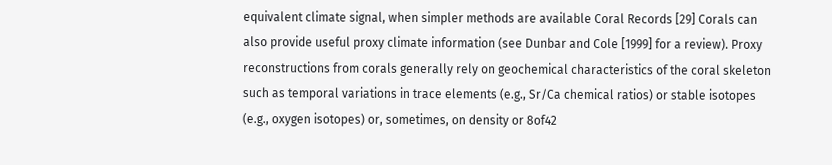equivalent climate signal, when simpler methods are available Coral Records [29] Corals can also provide useful proxy climate information (see Dunbar and Cole [1999] for a review). Proxy reconstructions from corals generally rely on geochemical characteristics of the coral skeleton such as temporal variations in trace elements (e.g., Sr/Ca chemical ratios) or stable isotopes (e.g., oxygen isotopes) or, sometimes, on density or 8of42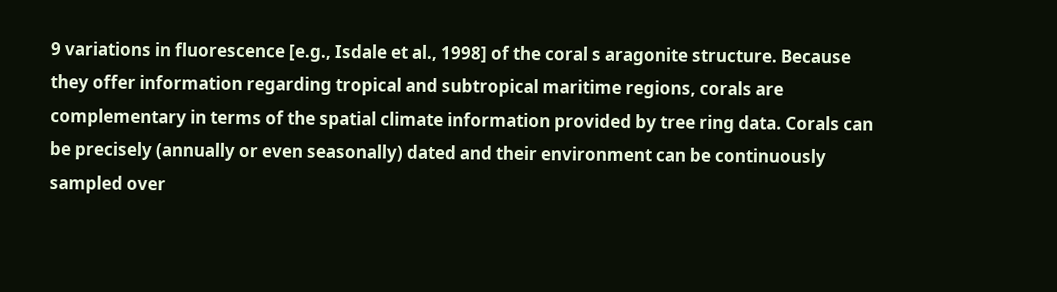9 variations in fluorescence [e.g., Isdale et al., 1998] of the coral s aragonite structure. Because they offer information regarding tropical and subtropical maritime regions, corals are complementary in terms of the spatial climate information provided by tree ring data. Corals can be precisely (annually or even seasonally) dated and their environment can be continuously sampled over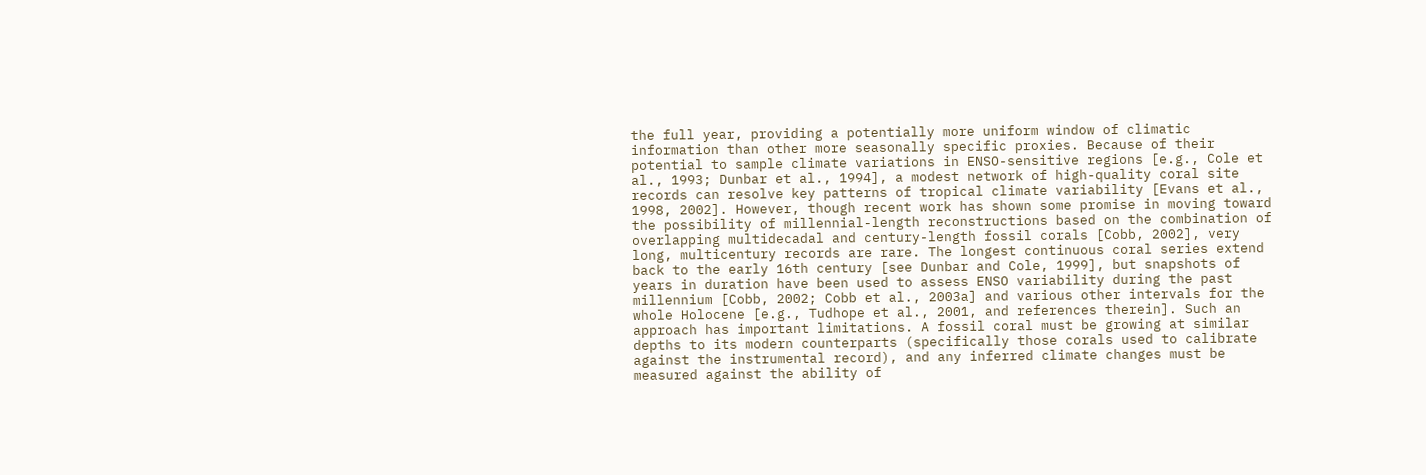the full year, providing a potentially more uniform window of climatic information than other more seasonally specific proxies. Because of their potential to sample climate variations in ENSO-sensitive regions [e.g., Cole et al., 1993; Dunbar et al., 1994], a modest network of high-quality coral site records can resolve key patterns of tropical climate variability [Evans et al., 1998, 2002]. However, though recent work has shown some promise in moving toward the possibility of millennial-length reconstructions based on the combination of overlapping multidecadal and century-length fossil corals [Cobb, 2002], very long, multicentury records are rare. The longest continuous coral series extend back to the early 16th century [see Dunbar and Cole, 1999], but snapshots of years in duration have been used to assess ENSO variability during the past millennium [Cobb, 2002; Cobb et al., 2003a] and various other intervals for the whole Holocene [e.g., Tudhope et al., 2001, and references therein]. Such an approach has important limitations. A fossil coral must be growing at similar depths to its modern counterparts (specifically those corals used to calibrate against the instrumental record), and any inferred climate changes must be measured against the ability of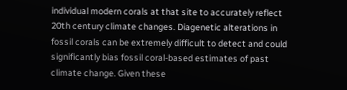individual modern corals at that site to accurately reflect 20th century climate changes. Diagenetic alterations in fossil corals can be extremely difficult to detect and could significantly bias fossil coral-based estimates of past climate change. Given these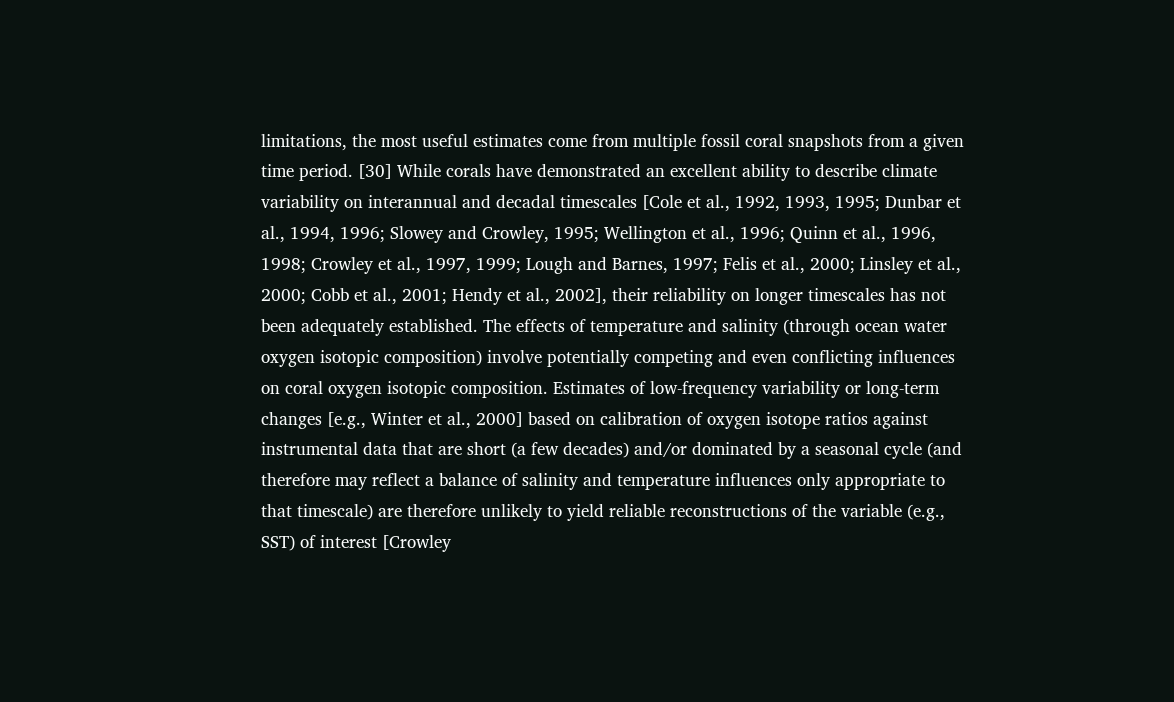limitations, the most useful estimates come from multiple fossil coral snapshots from a given time period. [30] While corals have demonstrated an excellent ability to describe climate variability on interannual and decadal timescales [Cole et al., 1992, 1993, 1995; Dunbar et al., 1994, 1996; Slowey and Crowley, 1995; Wellington et al., 1996; Quinn et al., 1996, 1998; Crowley et al., 1997, 1999; Lough and Barnes, 1997; Felis et al., 2000; Linsley et al., 2000; Cobb et al., 2001; Hendy et al., 2002], their reliability on longer timescales has not been adequately established. The effects of temperature and salinity (through ocean water oxygen isotopic composition) involve potentially competing and even conflicting influences on coral oxygen isotopic composition. Estimates of low-frequency variability or long-term changes [e.g., Winter et al., 2000] based on calibration of oxygen isotope ratios against instrumental data that are short (a few decades) and/or dominated by a seasonal cycle (and therefore may reflect a balance of salinity and temperature influences only appropriate to that timescale) are therefore unlikely to yield reliable reconstructions of the variable (e.g., SST) of interest [Crowley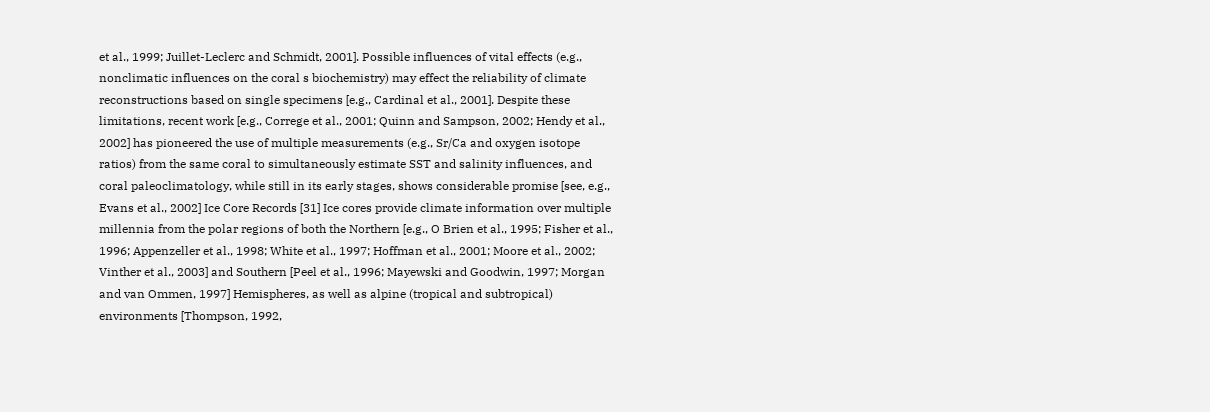et al., 1999; Juillet-Leclerc and Schmidt, 2001]. Possible influences of vital effects (e.g., nonclimatic influences on the coral s biochemistry) may effect the reliability of climate reconstructions based on single specimens [e.g., Cardinal et al., 2001]. Despite these limitations, recent work [e.g., Correge et al., 2001; Quinn and Sampson, 2002; Hendy et al., 2002] has pioneered the use of multiple measurements (e.g., Sr/Ca and oxygen isotope ratios) from the same coral to simultaneously estimate SST and salinity influences, and coral paleoclimatology, while still in its early stages, shows considerable promise [see, e.g., Evans et al., 2002] Ice Core Records [31] Ice cores provide climate information over multiple millennia from the polar regions of both the Northern [e.g., O Brien et al., 1995; Fisher et al., 1996; Appenzeller et al., 1998; White et al., 1997; Hoffman et al., 2001; Moore et al., 2002; Vinther et al., 2003] and Southern [Peel et al., 1996; Mayewski and Goodwin, 1997; Morgan and van Ommen, 1997] Hemispheres, as well as alpine (tropical and subtropical) environments [Thompson, 1992,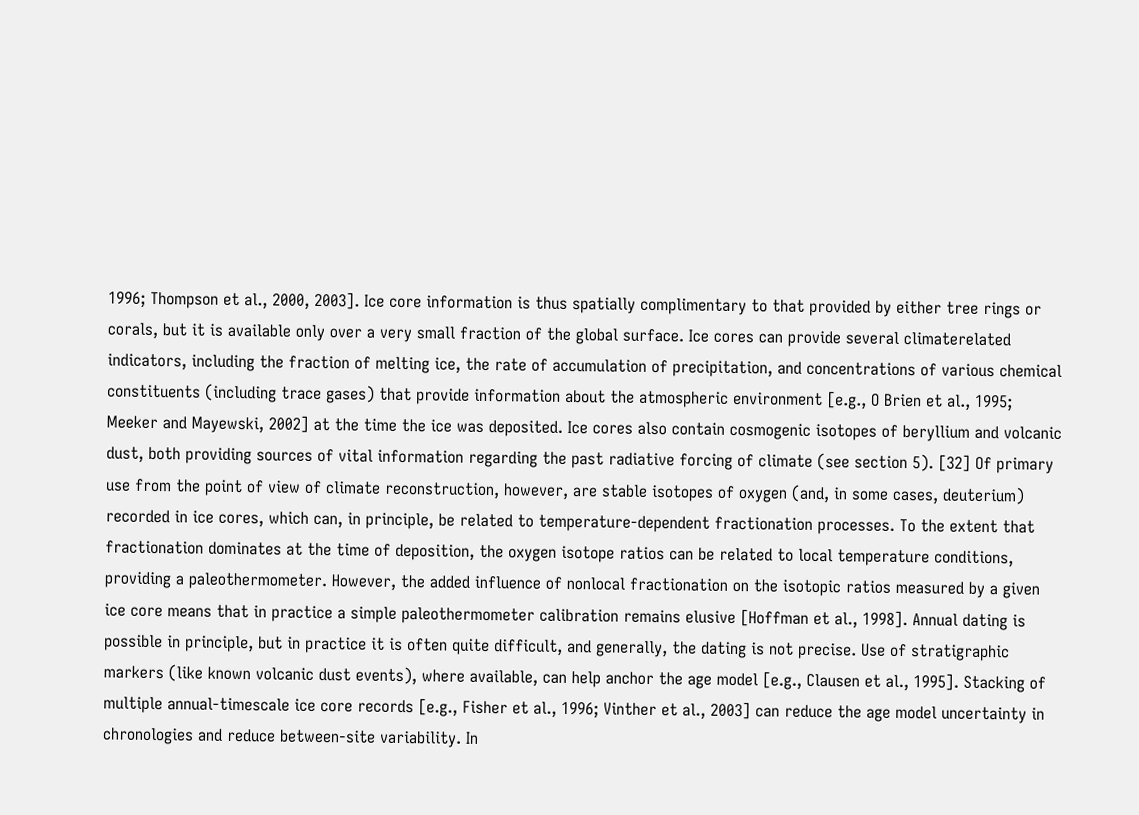1996; Thompson et al., 2000, 2003]. Ice core information is thus spatially complimentary to that provided by either tree rings or corals, but it is available only over a very small fraction of the global surface. Ice cores can provide several climaterelated indicators, including the fraction of melting ice, the rate of accumulation of precipitation, and concentrations of various chemical constituents (including trace gases) that provide information about the atmospheric environment [e.g., O Brien et al., 1995; Meeker and Mayewski, 2002] at the time the ice was deposited. Ice cores also contain cosmogenic isotopes of beryllium and volcanic dust, both providing sources of vital information regarding the past radiative forcing of climate (see section 5). [32] Of primary use from the point of view of climate reconstruction, however, are stable isotopes of oxygen (and, in some cases, deuterium) recorded in ice cores, which can, in principle, be related to temperature-dependent fractionation processes. To the extent that fractionation dominates at the time of deposition, the oxygen isotope ratios can be related to local temperature conditions, providing a paleothermometer. However, the added influence of nonlocal fractionation on the isotopic ratios measured by a given ice core means that in practice a simple paleothermometer calibration remains elusive [Hoffman et al., 1998]. Annual dating is possible in principle, but in practice it is often quite difficult, and generally, the dating is not precise. Use of stratigraphic markers (like known volcanic dust events), where available, can help anchor the age model [e.g., Clausen et al., 1995]. Stacking of multiple annual-timescale ice core records [e.g., Fisher et al., 1996; Vinther et al., 2003] can reduce the age model uncertainty in chronologies and reduce between-site variability. In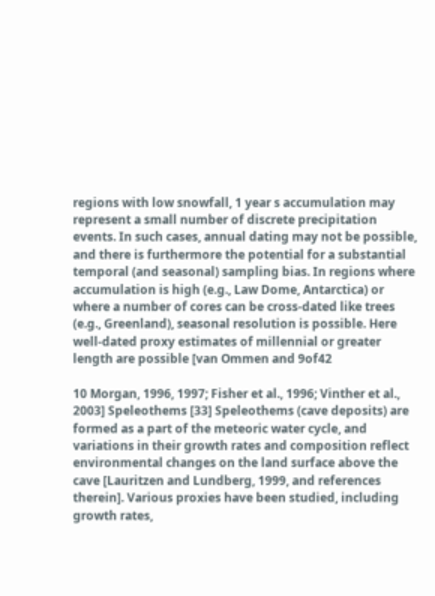regions with low snowfall, 1 year s accumulation may represent a small number of discrete precipitation events. In such cases, annual dating may not be possible, and there is furthermore the potential for a substantial temporal (and seasonal) sampling bias. In regions where accumulation is high (e.g., Law Dome, Antarctica) or where a number of cores can be cross-dated like trees (e.g., Greenland), seasonal resolution is possible. Here well-dated proxy estimates of millennial or greater length are possible [van Ommen and 9of42

10 Morgan, 1996, 1997; Fisher et al., 1996; Vinther et al., 2003] Speleothems [33] Speleothems (cave deposits) are formed as a part of the meteoric water cycle, and variations in their growth rates and composition reflect environmental changes on the land surface above the cave [Lauritzen and Lundberg, 1999, and references therein]. Various proxies have been studied, including growth rates,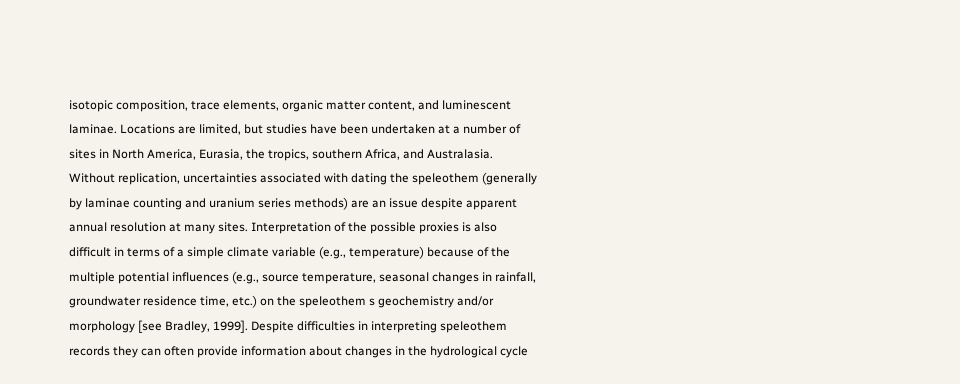isotopic composition, trace elements, organic matter content, and luminescent laminae. Locations are limited, but studies have been undertaken at a number of sites in North America, Eurasia, the tropics, southern Africa, and Australasia. Without replication, uncertainties associated with dating the speleothem (generally by laminae counting and uranium series methods) are an issue despite apparent annual resolution at many sites. Interpretation of the possible proxies is also difficult in terms of a simple climate variable (e.g., temperature) because of the multiple potential influences (e.g., source temperature, seasonal changes in rainfall, groundwater residence time, etc.) on the speleothem s geochemistry and/or morphology [see Bradley, 1999]. Despite difficulties in interpreting speleothem records they can often provide information about changes in the hydrological cycle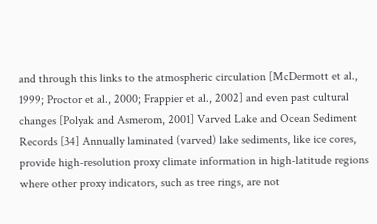and through this links to the atmospheric circulation [McDermott et al., 1999; Proctor et al., 2000; Frappier et al., 2002] and even past cultural changes [Polyak and Asmerom, 2001] Varved Lake and Ocean Sediment Records [34] Annually laminated (varved) lake sediments, like ice cores, provide high-resolution proxy climate information in high-latitude regions where other proxy indicators, such as tree rings, are not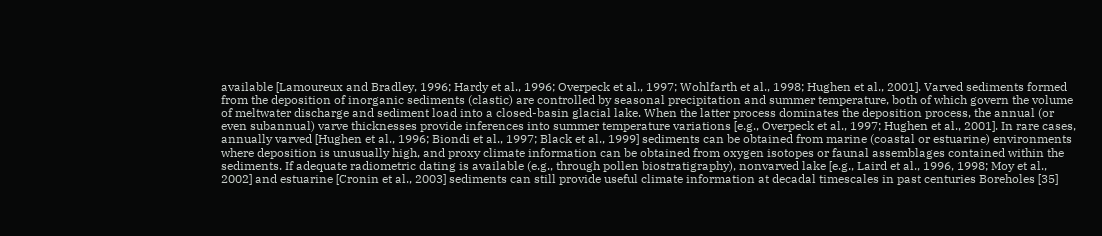available [Lamoureux and Bradley, 1996; Hardy et al., 1996; Overpeck et al., 1997; Wohlfarth et al., 1998; Hughen et al., 2001]. Varved sediments formed from the deposition of inorganic sediments (clastic) are controlled by seasonal precipitation and summer temperature, both of which govern the volume of meltwater discharge and sediment load into a closed-basin glacial lake. When the latter process dominates the deposition process, the annual (or even subannual) varve thicknesses provide inferences into summer temperature variations [e.g., Overpeck et al., 1997; Hughen et al., 2001]. In rare cases, annually varved [Hughen et al., 1996; Biondi et al., 1997; Black et al., 1999] sediments can be obtained from marine (coastal or estuarine) environments where deposition is unusually high, and proxy climate information can be obtained from oxygen isotopes or faunal assemblages contained within the sediments. If adequate radiometric dating is available (e.g., through pollen biostratigraphy), nonvarved lake [e.g., Laird et al., 1996, 1998; Moy et al., 2002] and estuarine [Cronin et al., 2003] sediments can still provide useful climate information at decadal timescales in past centuries Boreholes [35]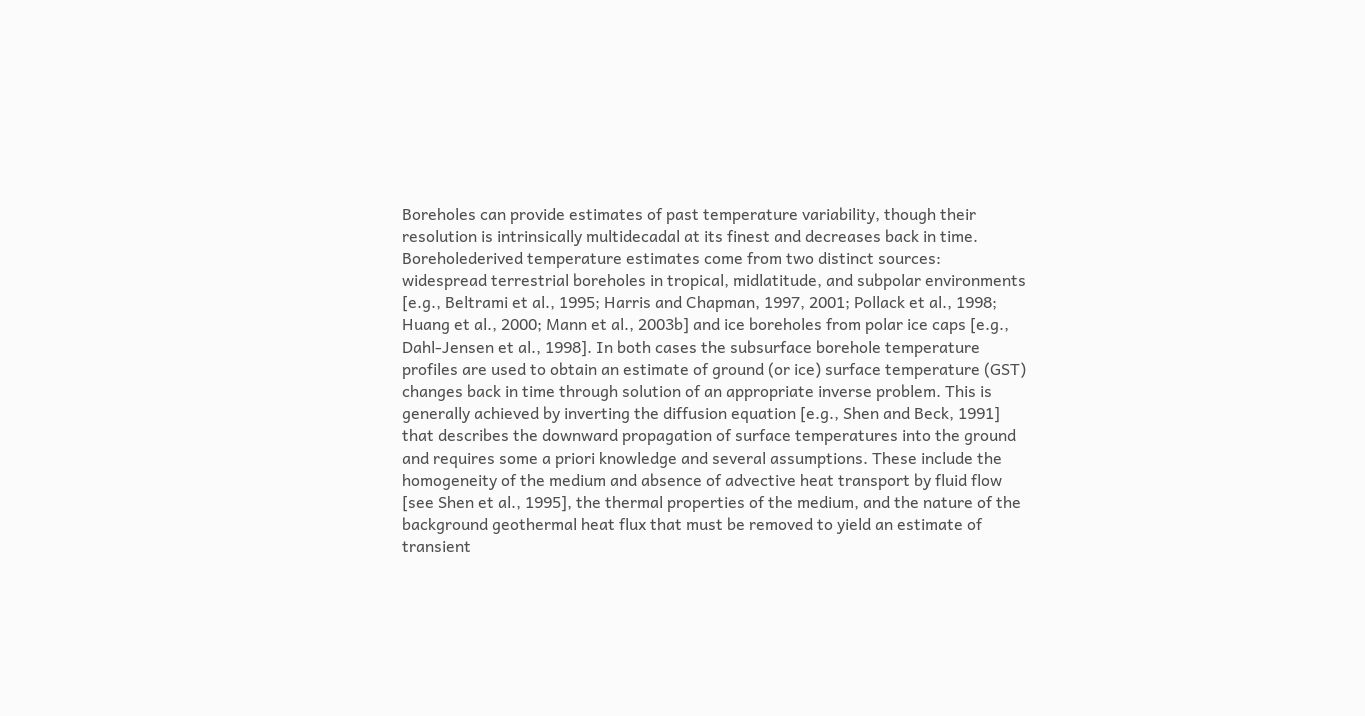Boreholes can provide estimates of past temperature variability, though their resolution is intrinsically multidecadal at its finest and decreases back in time. Boreholederived temperature estimates come from two distinct sources: widespread terrestrial boreholes in tropical, midlatitude, and subpolar environments [e.g., Beltrami et al., 1995; Harris and Chapman, 1997, 2001; Pollack et al., 1998; Huang et al., 2000; Mann et al., 2003b] and ice boreholes from polar ice caps [e.g., Dahl-Jensen et al., 1998]. In both cases the subsurface borehole temperature profiles are used to obtain an estimate of ground (or ice) surface temperature (GST) changes back in time through solution of an appropriate inverse problem. This is generally achieved by inverting the diffusion equation [e.g., Shen and Beck, 1991] that describes the downward propagation of surface temperatures into the ground and requires some a priori knowledge and several assumptions. These include the homogeneity of the medium and absence of advective heat transport by fluid flow [see Shen et al., 1995], the thermal properties of the medium, and the nature of the background geothermal heat flux that must be removed to yield an estimate of transient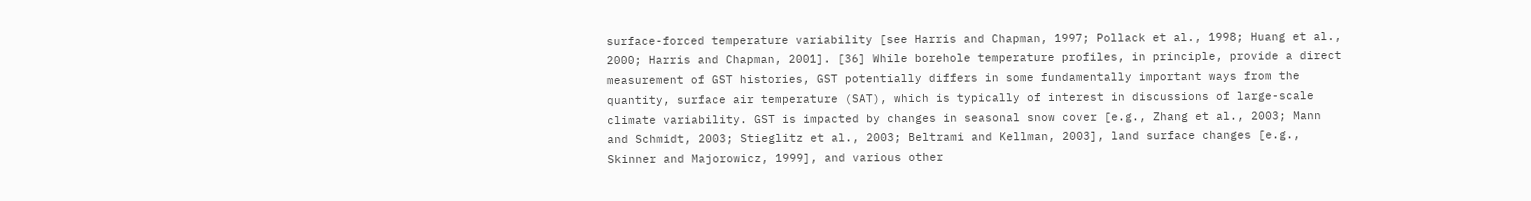surface-forced temperature variability [see Harris and Chapman, 1997; Pollack et al., 1998; Huang et al., 2000; Harris and Chapman, 2001]. [36] While borehole temperature profiles, in principle, provide a direct measurement of GST histories, GST potentially differs in some fundamentally important ways from the quantity, surface air temperature (SAT), which is typically of interest in discussions of large-scale climate variability. GST is impacted by changes in seasonal snow cover [e.g., Zhang et al., 2003; Mann and Schmidt, 2003; Stieglitz et al., 2003; Beltrami and Kellman, 2003], land surface changes [e.g., Skinner and Majorowicz, 1999], and various other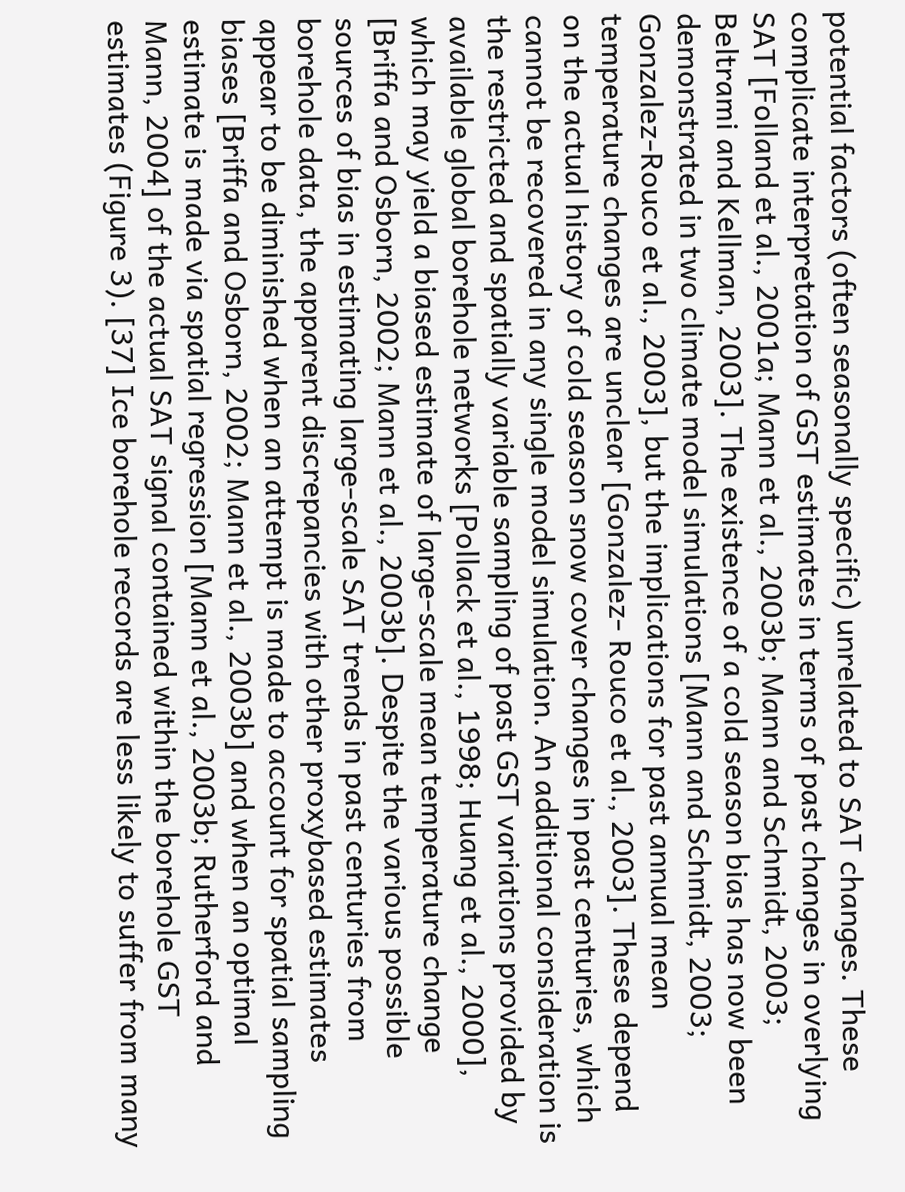potential factors (often seasonally specific) unrelated to SAT changes. These complicate interpretation of GST estimates in terms of past changes in overlying SAT [Folland et al., 2001a; Mann et al., 2003b; Mann and Schmidt, 2003; Beltrami and Kellman, 2003]. The existence of a cold season bias has now been demonstrated in two climate model simulations [Mann and Schmidt, 2003; Gonzalez-Rouco et al., 2003], but the implications for past annual mean temperature changes are unclear [Gonzalez- Rouco et al., 2003]. These depend on the actual history of cold season snow cover changes in past centuries, which cannot be recovered in any single model simulation. An additional consideration is the restricted and spatially variable sampling of past GST variations provided by available global borehole networks [Pollack et al., 1998; Huang et al., 2000], which may yield a biased estimate of large-scale mean temperature change [Briffa and Osborn, 2002; Mann et al., 2003b]. Despite the various possible sources of bias in estimating large-scale SAT trends in past centuries from borehole data, the apparent discrepancies with other proxybased estimates appear to be diminished when an attempt is made to account for spatial sampling biases [Briffa and Osborn, 2002; Mann et al., 2003b] and when an optimal estimate is made via spatial regression [Mann et al., 2003b; Rutherford and Mann, 2004] of the actual SAT signal contained within the borehole GST estimates (Figure 3). [37] Ice borehole records are less likely to suffer from many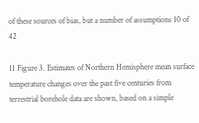of these sources of bias, but a number of assumptions 10 of 42

11 Figure 3. Estimates of Northern Hemisphere mean surface temperature changes over the past five centuries from terrestrial borehole data are shown, based on a simple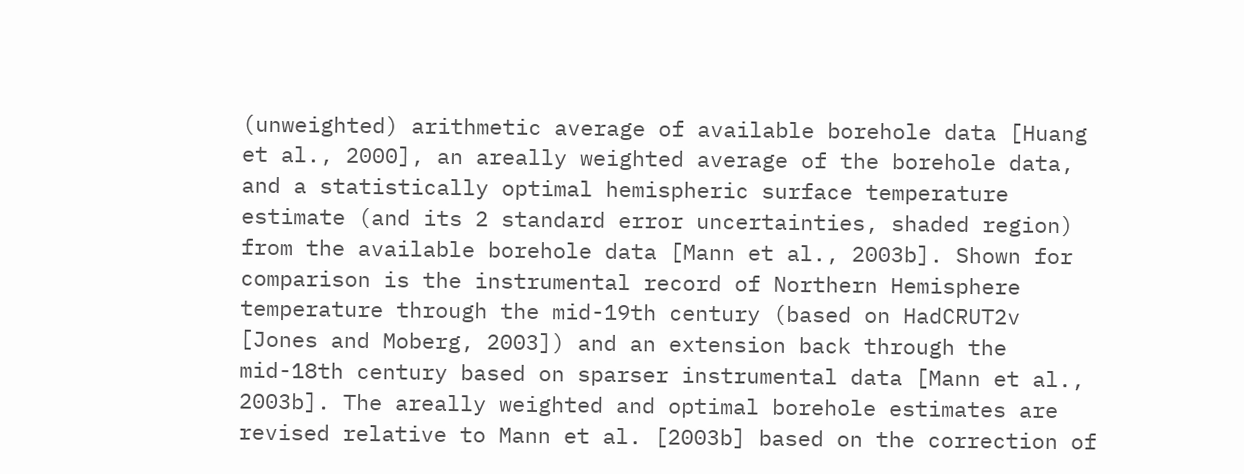(unweighted) arithmetic average of available borehole data [Huang et al., 2000], an areally weighted average of the borehole data, and a statistically optimal hemispheric surface temperature estimate (and its 2 standard error uncertainties, shaded region) from the available borehole data [Mann et al., 2003b]. Shown for comparison is the instrumental record of Northern Hemisphere temperature through the mid-19th century (based on HadCRUT2v [Jones and Moberg, 2003]) and an extension back through the mid-18th century based on sparser instrumental data [Mann et al., 2003b]. The areally weighted and optimal borehole estimates are revised relative to Mann et al. [2003b] based on the correction of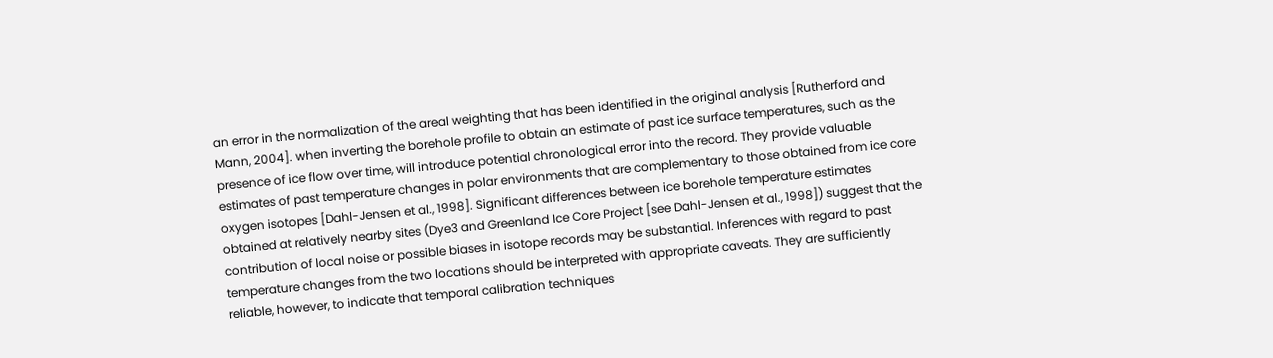an error in the normalization of the areal weighting that has been identified in the original analysis [Rutherford and Mann, 2004]. when inverting the borehole profile to obtain an estimate of past ice surface temperatures, such as the presence of ice flow over time, will introduce potential chronological error into the record. They provide valuable estimates of past temperature changes in polar environments that are complementary to those obtained from ice core oxygen isotopes [Dahl-Jensen et al., 1998]. Significant differences between ice borehole temperature estimates obtained at relatively nearby sites (Dye3 and Greenland Ice Core Project [see Dahl-Jensen et al., 1998]) suggest that the contribution of local noise or possible biases in isotope records may be substantial. Inferences with regard to past temperature changes from the two locations should be interpreted with appropriate caveats. They are sufficiently reliable, however, to indicate that temporal calibration techniques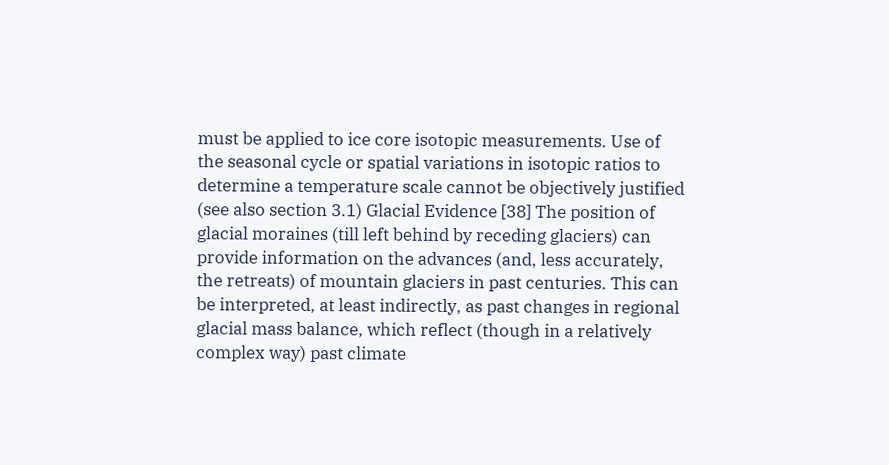must be applied to ice core isotopic measurements. Use of the seasonal cycle or spatial variations in isotopic ratios to determine a temperature scale cannot be objectively justified (see also section 3.1) Glacial Evidence [38] The position of glacial moraines (till left behind by receding glaciers) can provide information on the advances (and, less accurately, the retreats) of mountain glaciers in past centuries. This can be interpreted, at least indirectly, as past changes in regional glacial mass balance, which reflect (though in a relatively complex way) past climate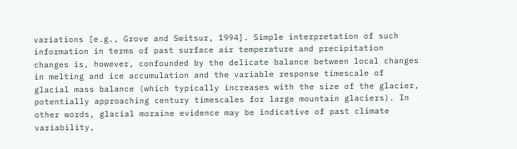variations [e.g., Grove and Switsur, 1994]. Simple interpretation of such information in terms of past surface air temperature and precipitation changes is, however, confounded by the delicate balance between local changes in melting and ice accumulation and the variable response timescale of glacial mass balance (which typically increases with the size of the glacier, potentially approaching century timescales for large mountain glaciers). In other words, glacial moraine evidence may be indicative of past climate variability,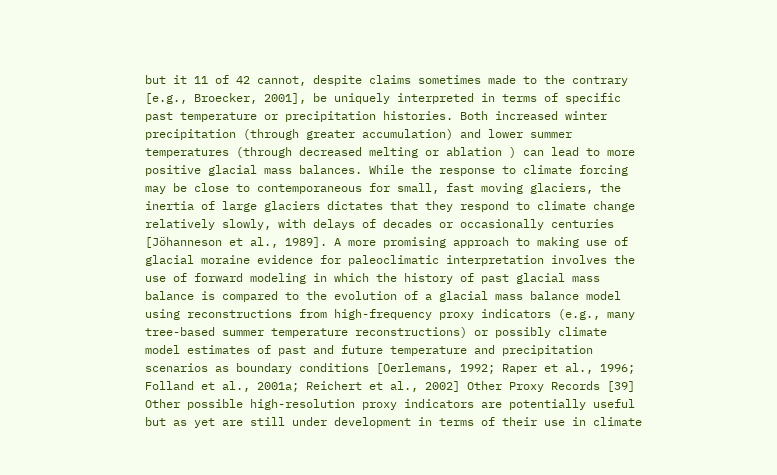but it 11 of 42 cannot, despite claims sometimes made to the contrary [e.g., Broecker, 2001], be uniquely interpreted in terms of specific past temperature or precipitation histories. Both increased winter precipitation (through greater accumulation) and lower summer temperatures (through decreased melting or ablation ) can lead to more positive glacial mass balances. While the response to climate forcing may be close to contemporaneous for small, fast moving glaciers, the inertia of large glaciers dictates that they respond to climate change relatively slowly, with delays of decades or occasionally centuries [Jöhanneson et al., 1989]. A more promising approach to making use of glacial moraine evidence for paleoclimatic interpretation involves the use of forward modeling in which the history of past glacial mass balance is compared to the evolution of a glacial mass balance model using reconstructions from high-frequency proxy indicators (e.g., many tree-based summer temperature reconstructions) or possibly climate model estimates of past and future temperature and precipitation scenarios as boundary conditions [Oerlemans, 1992; Raper et al., 1996; Folland et al., 2001a; Reichert et al., 2002] Other Proxy Records [39] Other possible high-resolution proxy indicators are potentially useful but as yet are still under development in terms of their use in climate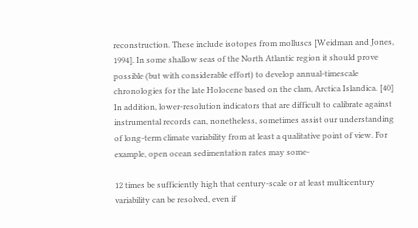reconstruction. These include isotopes from molluscs [Weidman and Jones, 1994]. In some shallow seas of the North Atlantic region it should prove possible (but with considerable effort) to develop annual-timescale chronologies for the late Holocene based on the clam, Arctica Islandica. [40] In addition, lower-resolution indicators that are difficult to calibrate against instrumental records can, nonetheless, sometimes assist our understanding of long-term climate variability from at least a qualitative point of view. For example, open ocean sedimentation rates may some-

12 times be sufficiently high that century-scale or at least multicentury variability can be resolved, even if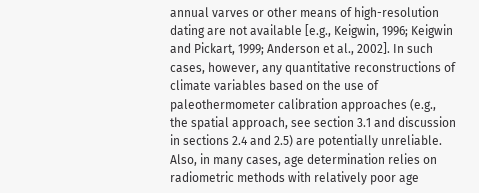annual varves or other means of high-resolution dating are not available [e.g., Keigwin, 1996; Keigwin and Pickart, 1999; Anderson et al., 2002]. In such cases, however, any quantitative reconstructions of climate variables based on the use of paleothermometer calibration approaches (e.g., the spatial approach, see section 3.1 and discussion in sections 2.4 and 2.5) are potentially unreliable. Also, in many cases, age determination relies on radiometric methods with relatively poor age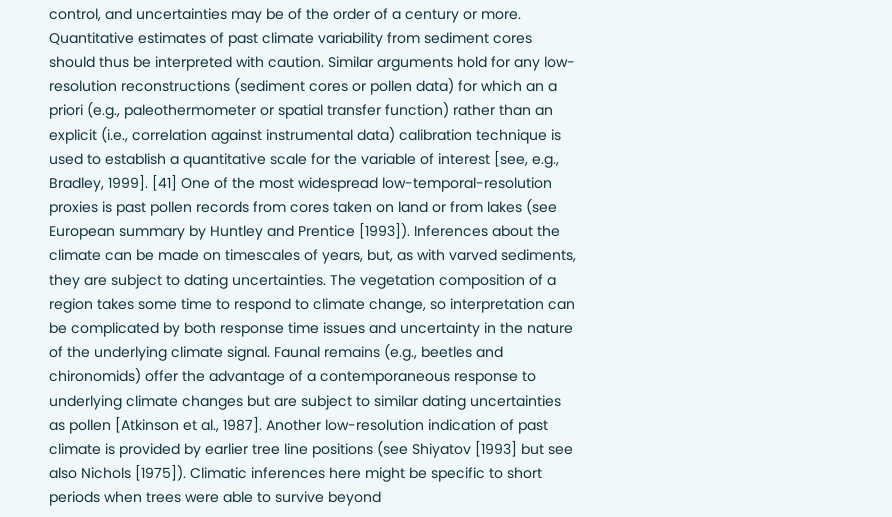control, and uncertainties may be of the order of a century or more. Quantitative estimates of past climate variability from sediment cores should thus be interpreted with caution. Similar arguments hold for any low-resolution reconstructions (sediment cores or pollen data) for which an a priori (e.g., paleothermometer or spatial transfer function) rather than an explicit (i.e., correlation against instrumental data) calibration technique is used to establish a quantitative scale for the variable of interest [see, e.g., Bradley, 1999]. [41] One of the most widespread low-temporal-resolution proxies is past pollen records from cores taken on land or from lakes (see European summary by Huntley and Prentice [1993]). Inferences about the climate can be made on timescales of years, but, as with varved sediments, they are subject to dating uncertainties. The vegetation composition of a region takes some time to respond to climate change, so interpretation can be complicated by both response time issues and uncertainty in the nature of the underlying climate signal. Faunal remains (e.g., beetles and chironomids) offer the advantage of a contemporaneous response to underlying climate changes but are subject to similar dating uncertainties as pollen [Atkinson et al., 1987]. Another low-resolution indication of past climate is provided by earlier tree line positions (see Shiyatov [1993] but see also Nichols [1975]). Climatic inferences here might be specific to short periods when trees were able to survive beyond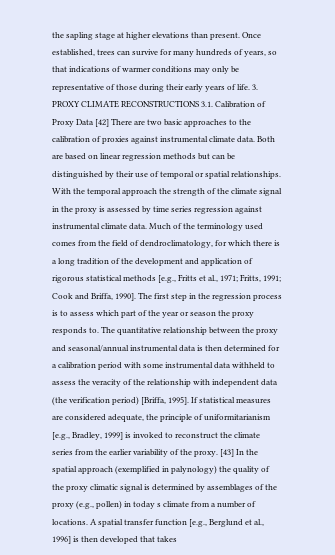the sapling stage at higher elevations than present. Once established, trees can survive for many hundreds of years, so that indications of warmer conditions may only be representative of those during their early years of life. 3. PROXY CLIMATE RECONSTRUCTIONS 3.1. Calibration of Proxy Data [42] There are two basic approaches to the calibration of proxies against instrumental climate data. Both are based on linear regression methods but can be distinguished by their use of temporal or spatial relationships. With the temporal approach the strength of the climate signal in the proxy is assessed by time series regression against instrumental climate data. Much of the terminology used comes from the field of dendroclimatology, for which there is a long tradition of the development and application of rigorous statistical methods [e.g., Fritts et al., 1971; Fritts, 1991; Cook and Briffa, 1990]. The first step in the regression process is to assess which part of the year or season the proxy responds to. The quantitative relationship between the proxy and seasonal/annual instrumental data is then determined for a calibration period with some instrumental data withheld to assess the veracity of the relationship with independent data (the verification period) [Briffa, 1995]. If statistical measures are considered adequate, the principle of uniformitarianism [e.g., Bradley, 1999] is invoked to reconstruct the climate series from the earlier variability of the proxy. [43] In the spatial approach (exemplified in palynology) the quality of the proxy climatic signal is determined by assemblages of the proxy (e.g., pollen) in today s climate from a number of locations. A spatial transfer function [e.g., Berglund et al., 1996] is then developed that takes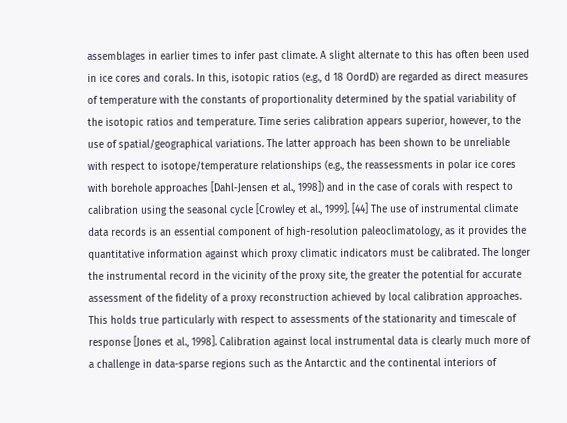assemblages in earlier times to infer past climate. A slight alternate to this has often been used in ice cores and corals. In this, isotopic ratios (e.g., d 18 OordD) are regarded as direct measures of temperature with the constants of proportionality determined by the spatial variability of the isotopic ratios and temperature. Time series calibration appears superior, however, to the use of spatial/geographical variations. The latter approach has been shown to be unreliable with respect to isotope/temperature relationships (e.g., the reassessments in polar ice cores with borehole approaches [Dahl-Jensen et al., 1998]) and in the case of corals with respect to calibration using the seasonal cycle [Crowley et al., 1999]. [44] The use of instrumental climate data records is an essential component of high-resolution paleoclimatology, as it provides the quantitative information against which proxy climatic indicators must be calibrated. The longer the instrumental record in the vicinity of the proxy site, the greater the potential for accurate assessment of the fidelity of a proxy reconstruction achieved by local calibration approaches. This holds true particularly with respect to assessments of the stationarity and timescale of response [Jones et al., 1998]. Calibration against local instrumental data is clearly much more of a challenge in data-sparse regions such as the Antarctic and the continental interiors of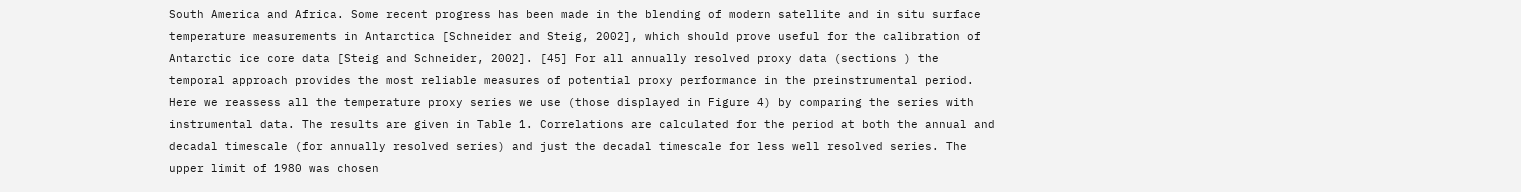South America and Africa. Some recent progress has been made in the blending of modern satellite and in situ surface temperature measurements in Antarctica [Schneider and Steig, 2002], which should prove useful for the calibration of Antarctic ice core data [Steig and Schneider, 2002]. [45] For all annually resolved proxy data (sections ) the temporal approach provides the most reliable measures of potential proxy performance in the preinstrumental period. Here we reassess all the temperature proxy series we use (those displayed in Figure 4) by comparing the series with instrumental data. The results are given in Table 1. Correlations are calculated for the period at both the annual and decadal timescale (for annually resolved series) and just the decadal timescale for less well resolved series. The upper limit of 1980 was chosen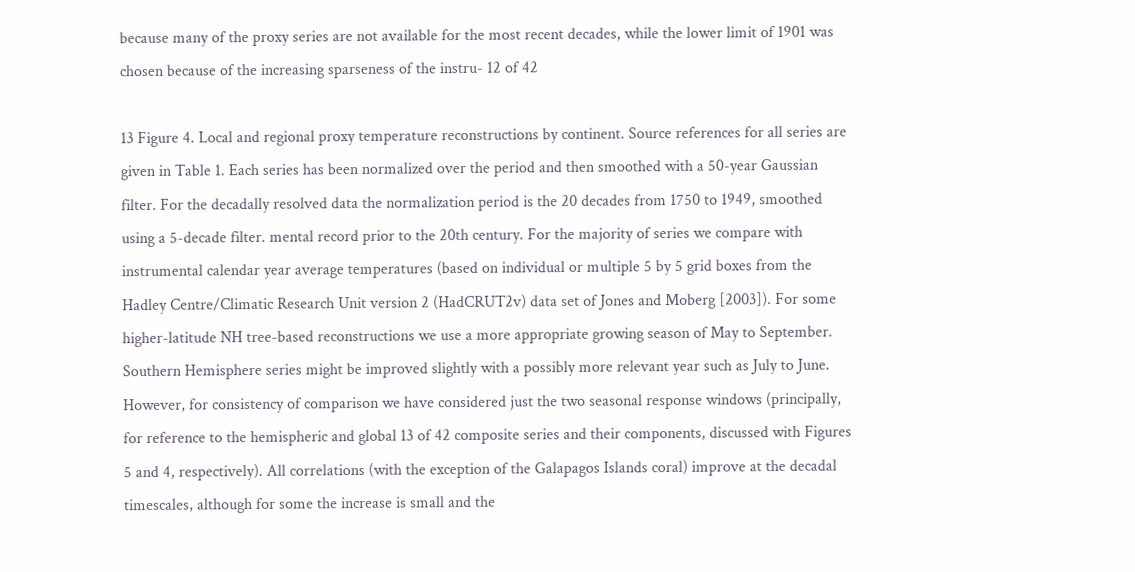because many of the proxy series are not available for the most recent decades, while the lower limit of 1901 was chosen because of the increasing sparseness of the instru- 12 of 42

13 Figure 4. Local and regional proxy temperature reconstructions by continent. Source references for all series are given in Table 1. Each series has been normalized over the period and then smoothed with a 50-year Gaussian filter. For the decadally resolved data the normalization period is the 20 decades from 1750 to 1949, smoothed using a 5-decade filter. mental record prior to the 20th century. For the majority of series we compare with instrumental calendar year average temperatures (based on individual or multiple 5 by 5 grid boxes from the Hadley Centre/Climatic Research Unit version 2 (HadCRUT2v) data set of Jones and Moberg [2003]). For some higher-latitude NH tree-based reconstructions we use a more appropriate growing season of May to September. Southern Hemisphere series might be improved slightly with a possibly more relevant year such as July to June. However, for consistency of comparison we have considered just the two seasonal response windows (principally, for reference to the hemispheric and global 13 of 42 composite series and their components, discussed with Figures 5 and 4, respectively). All correlations (with the exception of the Galapagos Islands coral) improve at the decadal timescales, although for some the increase is small and the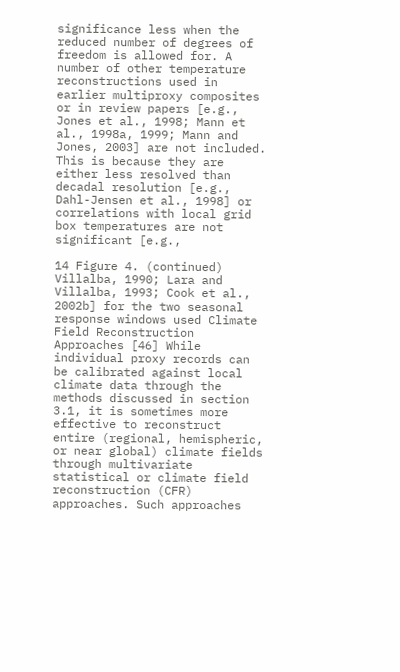significance less when the reduced number of degrees of freedom is allowed for. A number of other temperature reconstructions used in earlier multiproxy composites or in review papers [e.g., Jones et al., 1998; Mann et al., 1998a, 1999; Mann and Jones, 2003] are not included. This is because they are either less resolved than decadal resolution [e.g., Dahl-Jensen et al., 1998] or correlations with local grid box temperatures are not significant [e.g.,

14 Figure 4. (continued) Villalba, 1990; Lara and Villalba, 1993; Cook et al., 2002b] for the two seasonal response windows used Climate Field Reconstruction Approaches [46] While individual proxy records can be calibrated against local climate data through the methods discussed in section 3.1, it is sometimes more effective to reconstruct entire (regional, hemispheric, or near global) climate fields through multivariate statistical or climate field reconstruction (CFR) approaches. Such approaches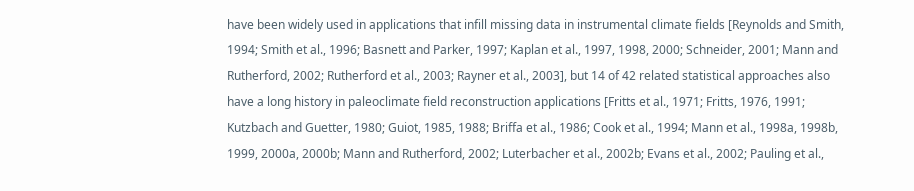have been widely used in applications that infill missing data in instrumental climate fields [Reynolds and Smith, 1994; Smith et al., 1996; Basnett and Parker, 1997; Kaplan et al., 1997, 1998, 2000; Schneider, 2001; Mann and Rutherford, 2002; Rutherford et al., 2003; Rayner et al., 2003], but 14 of 42 related statistical approaches also have a long history in paleoclimate field reconstruction applications [Fritts et al., 1971; Fritts, 1976, 1991; Kutzbach and Guetter, 1980; Guiot, 1985, 1988; Briffa et al., 1986; Cook et al., 1994; Mann et al., 1998a, 1998b, 1999, 2000a, 2000b; Mann and Rutherford, 2002; Luterbacher et al., 2002b; Evans et al., 2002; Pauling et al.,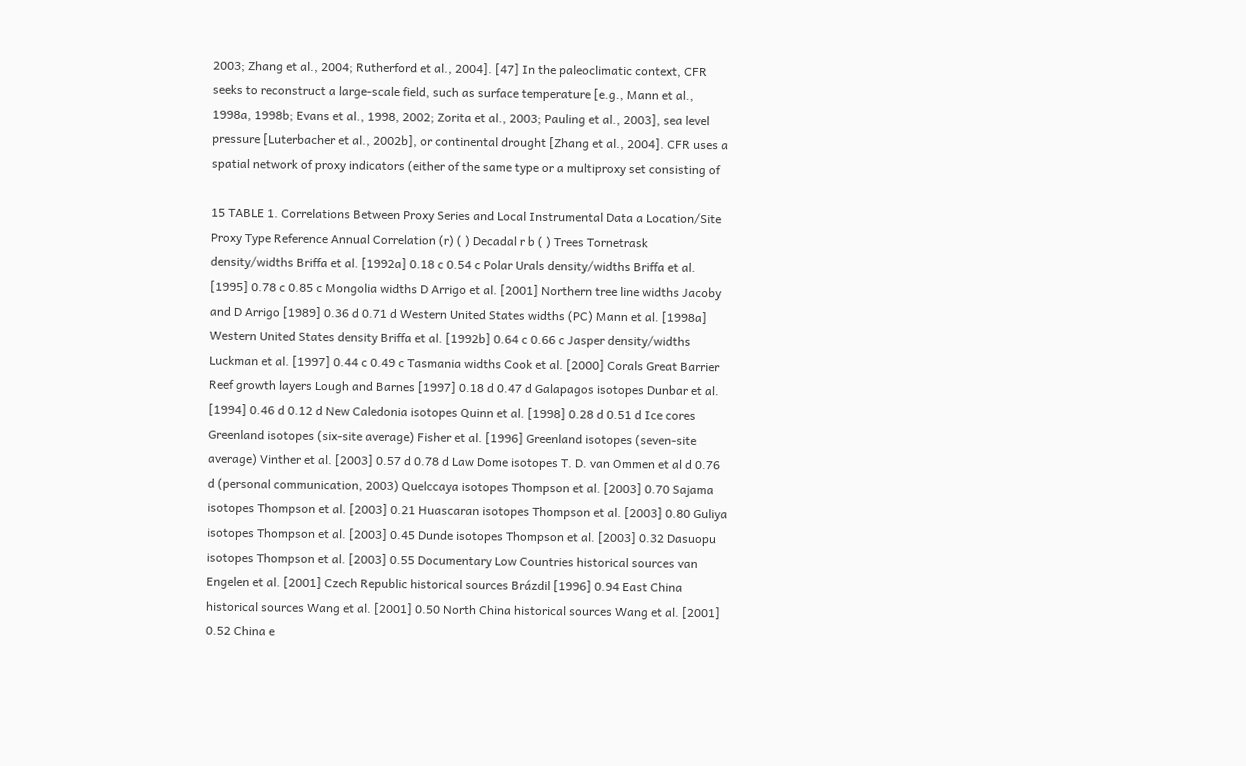2003; Zhang et al., 2004; Rutherford et al., 2004]. [47] In the paleoclimatic context, CFR seeks to reconstruct a large-scale field, such as surface temperature [e.g., Mann et al., 1998a, 1998b; Evans et al., 1998, 2002; Zorita et al., 2003; Pauling et al., 2003], sea level pressure [Luterbacher et al., 2002b], or continental drought [Zhang et al., 2004]. CFR uses a spatial network of proxy indicators (either of the same type or a multiproxy set consisting of

15 TABLE 1. Correlations Between Proxy Series and Local Instrumental Data a Location/Site Proxy Type Reference Annual Correlation (r) ( ) Decadal r b ( ) Trees Tornetrask density/widths Briffa et al. [1992a] 0.18 c 0.54 c Polar Urals density/widths Briffa et al. [1995] 0.78 c 0.85 c Mongolia widths D Arrigo et al. [2001] Northern tree line widths Jacoby and D Arrigo [1989] 0.36 d 0.71 d Western United States widths (PC) Mann et al. [1998a] Western United States density Briffa et al. [1992b] 0.64 c 0.66 c Jasper density/widths Luckman et al. [1997] 0.44 c 0.49 c Tasmania widths Cook et al. [2000] Corals Great Barrier Reef growth layers Lough and Barnes [1997] 0.18 d 0.47 d Galapagos isotopes Dunbar et al. [1994] 0.46 d 0.12 d New Caledonia isotopes Quinn et al. [1998] 0.28 d 0.51 d Ice cores Greenland isotopes (six-site average) Fisher et al. [1996] Greenland isotopes (seven-site average) Vinther et al. [2003] 0.57 d 0.78 d Law Dome isotopes T. D. van Ommen et al d 0.76 d (personal communication, 2003) Quelccaya isotopes Thompson et al. [2003] 0.70 Sajama isotopes Thompson et al. [2003] 0.21 Huascaran isotopes Thompson et al. [2003] 0.80 Guliya isotopes Thompson et al. [2003] 0.45 Dunde isotopes Thompson et al. [2003] 0.32 Dasuopu isotopes Thompson et al. [2003] 0.55 Documentary Low Countries historical sources van Engelen et al. [2001] Czech Republic historical sources Brázdil [1996] 0.94 East China historical sources Wang et al. [2001] 0.50 North China historical sources Wang et al. [2001] 0.52 China e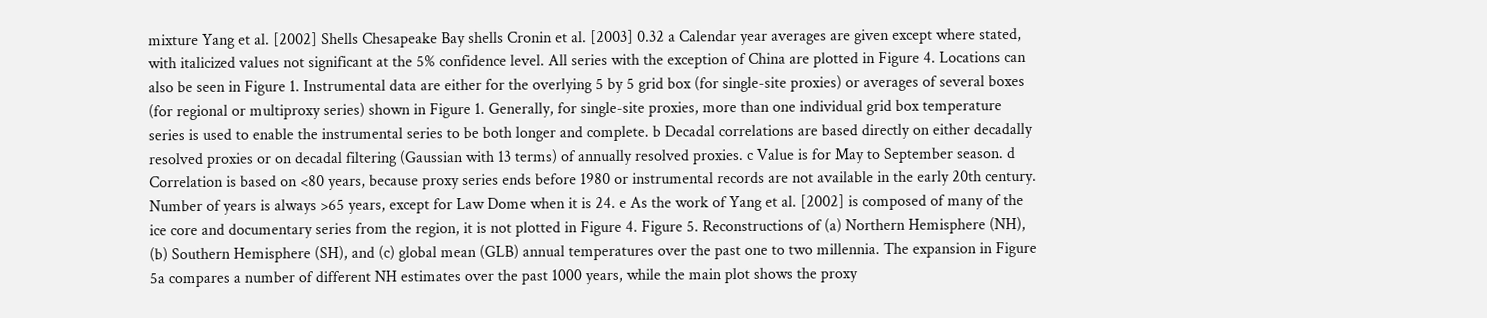mixture Yang et al. [2002] Shells Chesapeake Bay shells Cronin et al. [2003] 0.32 a Calendar year averages are given except where stated, with italicized values not significant at the 5% confidence level. All series with the exception of China are plotted in Figure 4. Locations can also be seen in Figure 1. Instrumental data are either for the overlying 5 by 5 grid box (for single-site proxies) or averages of several boxes (for regional or multiproxy series) shown in Figure 1. Generally, for single-site proxies, more than one individual grid box temperature series is used to enable the instrumental series to be both longer and complete. b Decadal correlations are based directly on either decadally resolved proxies or on decadal filtering (Gaussian with 13 terms) of annually resolved proxies. c Value is for May to September season. d Correlation is based on <80 years, because proxy series ends before 1980 or instrumental records are not available in the early 20th century. Number of years is always >65 years, except for Law Dome when it is 24. e As the work of Yang et al. [2002] is composed of many of the ice core and documentary series from the region, it is not plotted in Figure 4. Figure 5. Reconstructions of (a) Northern Hemisphere (NH), (b) Southern Hemisphere (SH), and (c) global mean (GLB) annual temperatures over the past one to two millennia. The expansion in Figure 5a compares a number of different NH estimates over the past 1000 years, while the main plot shows the proxy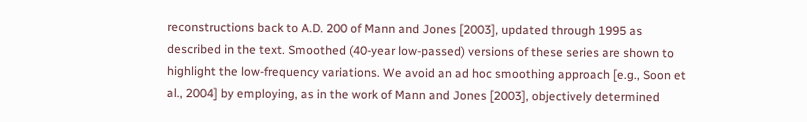reconstructions back to A.D. 200 of Mann and Jones [2003], updated through 1995 as described in the text. Smoothed (40-year low-passed) versions of these series are shown to highlight the low-frequency variations. We avoid an ad hoc smoothing approach [e.g., Soon et al., 2004] by employing, as in the work of Mann and Jones [2003], objectively determined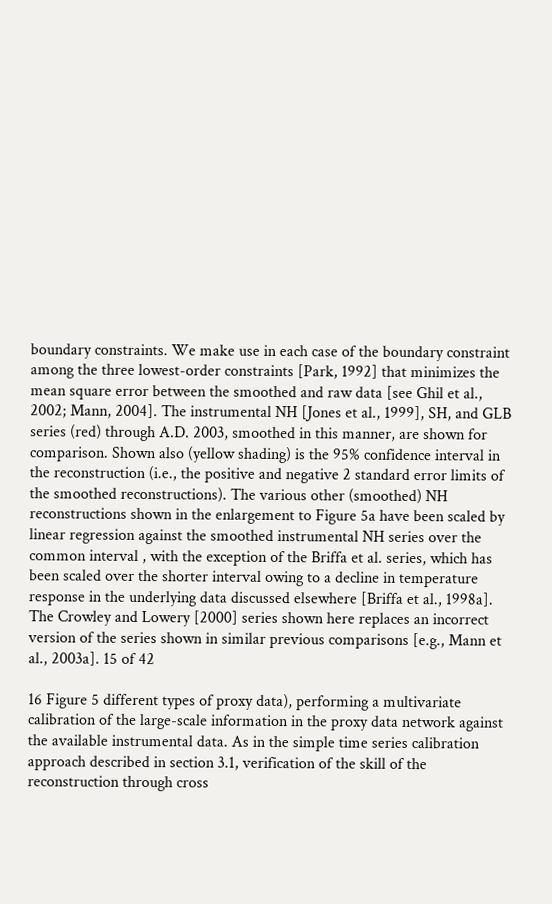boundary constraints. We make use in each case of the boundary constraint among the three lowest-order constraints [Park, 1992] that minimizes the mean square error between the smoothed and raw data [see Ghil et al., 2002; Mann, 2004]. The instrumental NH [Jones et al., 1999], SH, and GLB series (red) through A.D. 2003, smoothed in this manner, are shown for comparison. Shown also (yellow shading) is the 95% confidence interval in the reconstruction (i.e., the positive and negative 2 standard error limits of the smoothed reconstructions). The various other (smoothed) NH reconstructions shown in the enlargement to Figure 5a have been scaled by linear regression against the smoothed instrumental NH series over the common interval , with the exception of the Briffa et al. series, which has been scaled over the shorter interval owing to a decline in temperature response in the underlying data discussed elsewhere [Briffa et al., 1998a]. The Crowley and Lowery [2000] series shown here replaces an incorrect version of the series shown in similar previous comparisons [e.g., Mann et al., 2003a]. 15 of 42

16 Figure 5 different types of proxy data), performing a multivariate calibration of the large-scale information in the proxy data network against the available instrumental data. As in the simple time series calibration approach described in section 3.1, verification of the skill of the reconstruction through cross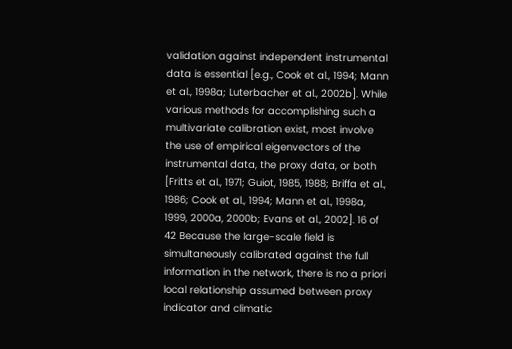validation against independent instrumental data is essential [e.g., Cook et al., 1994; Mann et al., 1998a; Luterbacher et al., 2002b]. While various methods for accomplishing such a multivariate calibration exist, most involve the use of empirical eigenvectors of the instrumental data, the proxy data, or both [Fritts et al., 1971; Guiot, 1985, 1988; Briffa et al., 1986; Cook et al., 1994; Mann et al., 1998a, 1999, 2000a, 2000b; Evans et al., 2002]. 16 of 42 Because the large-scale field is simultaneously calibrated against the full information in the network, there is no a priori local relationship assumed between proxy indicator and climatic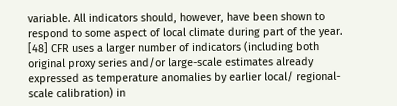variable. All indicators should, however, have been shown to respond to some aspect of local climate during part of the year. [48] CFR uses a larger number of indicators (including both original proxy series and/or large-scale estimates already expressed as temperature anomalies by earlier local/ regional-scale calibration) in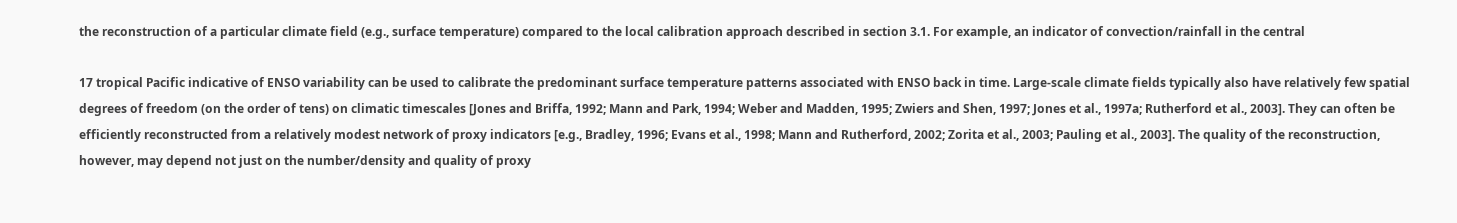the reconstruction of a particular climate field (e.g., surface temperature) compared to the local calibration approach described in section 3.1. For example, an indicator of convection/rainfall in the central

17 tropical Pacific indicative of ENSO variability can be used to calibrate the predominant surface temperature patterns associated with ENSO back in time. Large-scale climate fields typically also have relatively few spatial degrees of freedom (on the order of tens) on climatic timescales [Jones and Briffa, 1992; Mann and Park, 1994; Weber and Madden, 1995; Zwiers and Shen, 1997; Jones et al., 1997a; Rutherford et al., 2003]. They can often be efficiently reconstructed from a relatively modest network of proxy indicators [e.g., Bradley, 1996; Evans et al., 1998; Mann and Rutherford, 2002; Zorita et al., 2003; Pauling et al., 2003]. The quality of the reconstruction, however, may depend not just on the number/density and quality of proxy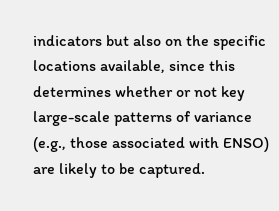indicators but also on the specific locations available, since this determines whether or not key large-scale patterns of variance (e.g., those associated with ENSO) are likely to be captured.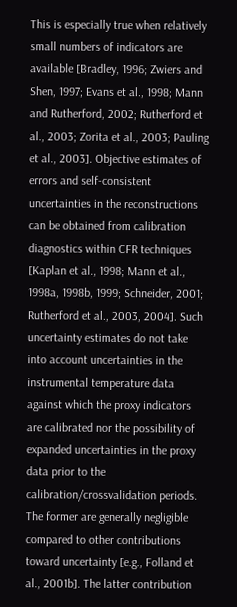This is especially true when relatively small numbers of indicators are available [Bradley, 1996; Zwiers and Shen, 1997; Evans et al., 1998; Mann and Rutherford, 2002; Rutherford et al., 2003; Zorita et al., 2003; Pauling et al., 2003]. Objective estimates of errors and self-consistent uncertainties in the reconstructions can be obtained from calibration diagnostics within CFR techniques [Kaplan et al., 1998; Mann et al., 1998a, 1998b, 1999; Schneider, 2001; Rutherford et al., 2003, 2004]. Such uncertainty estimates do not take into account uncertainties in the instrumental temperature data against which the proxy indicators are calibrated nor the possibility of expanded uncertainties in the proxy data prior to the calibration/crossvalidation periods. The former are generally negligible compared to other contributions toward uncertainty [e.g., Folland et al., 2001b]. The latter contribution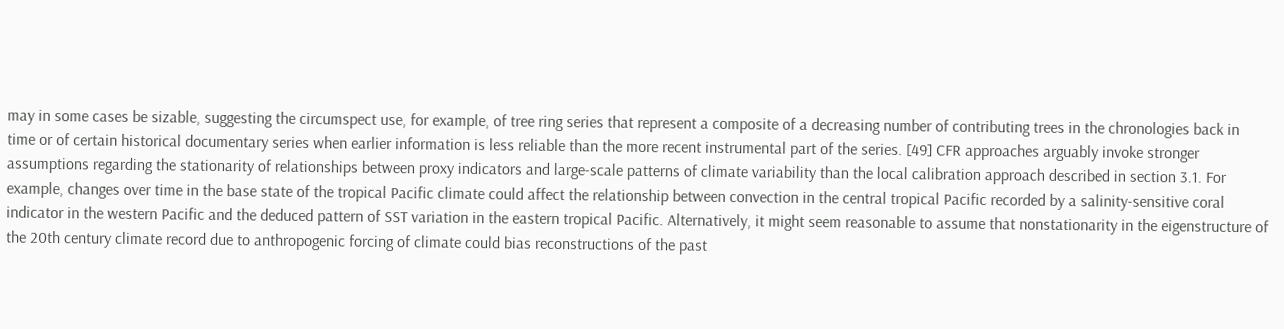may in some cases be sizable, suggesting the circumspect use, for example, of tree ring series that represent a composite of a decreasing number of contributing trees in the chronologies back in time or of certain historical documentary series when earlier information is less reliable than the more recent instrumental part of the series. [49] CFR approaches arguably invoke stronger assumptions regarding the stationarity of relationships between proxy indicators and large-scale patterns of climate variability than the local calibration approach described in section 3.1. For example, changes over time in the base state of the tropical Pacific climate could affect the relationship between convection in the central tropical Pacific recorded by a salinity-sensitive coral indicator in the western Pacific and the deduced pattern of SST variation in the eastern tropical Pacific. Alternatively, it might seem reasonable to assume that nonstationarity in the eigenstructure of the 20th century climate record due to anthropogenic forcing of climate could bias reconstructions of the past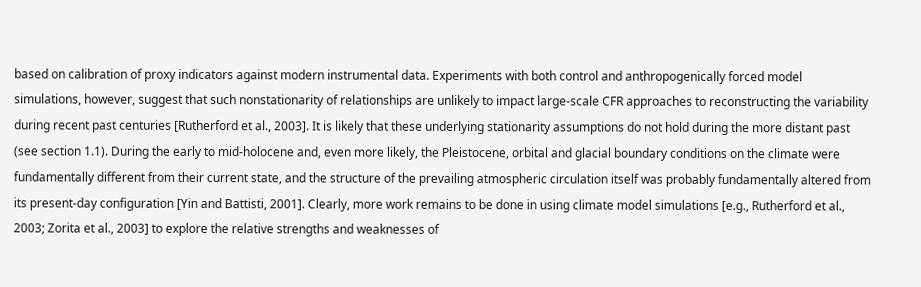based on calibration of proxy indicators against modern instrumental data. Experiments with both control and anthropogenically forced model simulations, however, suggest that such nonstationarity of relationships are unlikely to impact large-scale CFR approaches to reconstructing the variability during recent past centuries [Rutherford et al., 2003]. It is likely that these underlying stationarity assumptions do not hold during the more distant past (see section 1.1). During the early to mid-holocene and, even more likely, the Pleistocene, orbital and glacial boundary conditions on the climate were fundamentally different from their current state, and the structure of the prevailing atmospheric circulation itself was probably fundamentally altered from its present-day configuration [Yin and Battisti, 2001]. Clearly, more work remains to be done in using climate model simulations [e.g., Rutherford et al., 2003; Zorita et al., 2003] to explore the relative strengths and weaknesses of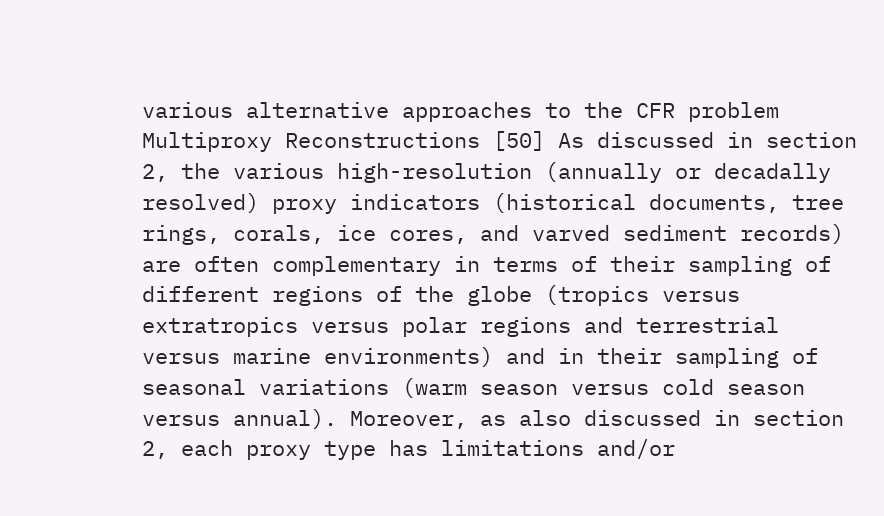various alternative approaches to the CFR problem Multiproxy Reconstructions [50] As discussed in section 2, the various high-resolution (annually or decadally resolved) proxy indicators (historical documents, tree rings, corals, ice cores, and varved sediment records) are often complementary in terms of their sampling of different regions of the globe (tropics versus extratropics versus polar regions and terrestrial versus marine environments) and in their sampling of seasonal variations (warm season versus cold season versus annual). Moreover, as also discussed in section 2, each proxy type has limitations and/or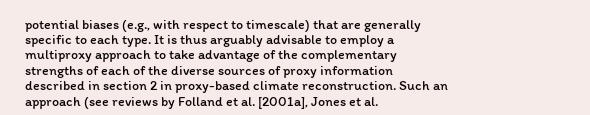potential biases (e.g., with respect to timescale) that are generally specific to each type. It is thus arguably advisable to employ a multiproxy approach to take advantage of the complementary strengths of each of the diverse sources of proxy information described in section 2 in proxy-based climate reconstruction. Such an approach (see reviews by Folland et al. [2001a], Jones et al.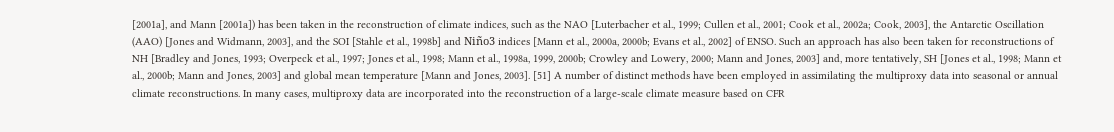[2001a], and Mann [2001a]) has been taken in the reconstruction of climate indices, such as the NAO [Luterbacher et al., 1999; Cullen et al., 2001; Cook et al., 2002a; Cook, 2003], the Antarctic Oscillation (AAO) [Jones and Widmann, 2003], and the SOI [Stahle et al., 1998b] and Niño3 indices [Mann et al., 2000a, 2000b; Evans et al., 2002] of ENSO. Such an approach has also been taken for reconstructions of NH [Bradley and Jones, 1993; Overpeck et al., 1997; Jones et al., 1998; Mann et al., 1998a, 1999, 2000b; Crowley and Lowery, 2000; Mann and Jones, 2003] and, more tentatively, SH [Jones et al., 1998; Mann et al., 2000b; Mann and Jones, 2003] and global mean temperature [Mann and Jones, 2003]. [51] A number of distinct methods have been employed in assimilating the multiproxy data into seasonal or annual climate reconstructions. In many cases, multiproxy data are incorporated into the reconstruction of a large-scale climate measure based on CFR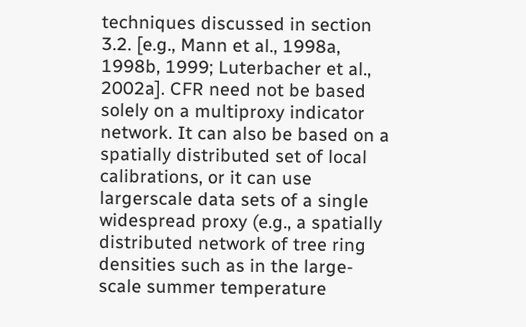techniques discussed in section 3.2. [e.g., Mann et al., 1998a, 1998b, 1999; Luterbacher et al., 2002a]. CFR need not be based solely on a multiproxy indicator network. It can also be based on a spatially distributed set of local calibrations, or it can use largerscale data sets of a single widespread proxy (e.g., a spatially distributed network of tree ring densities such as in the large-scale summer temperature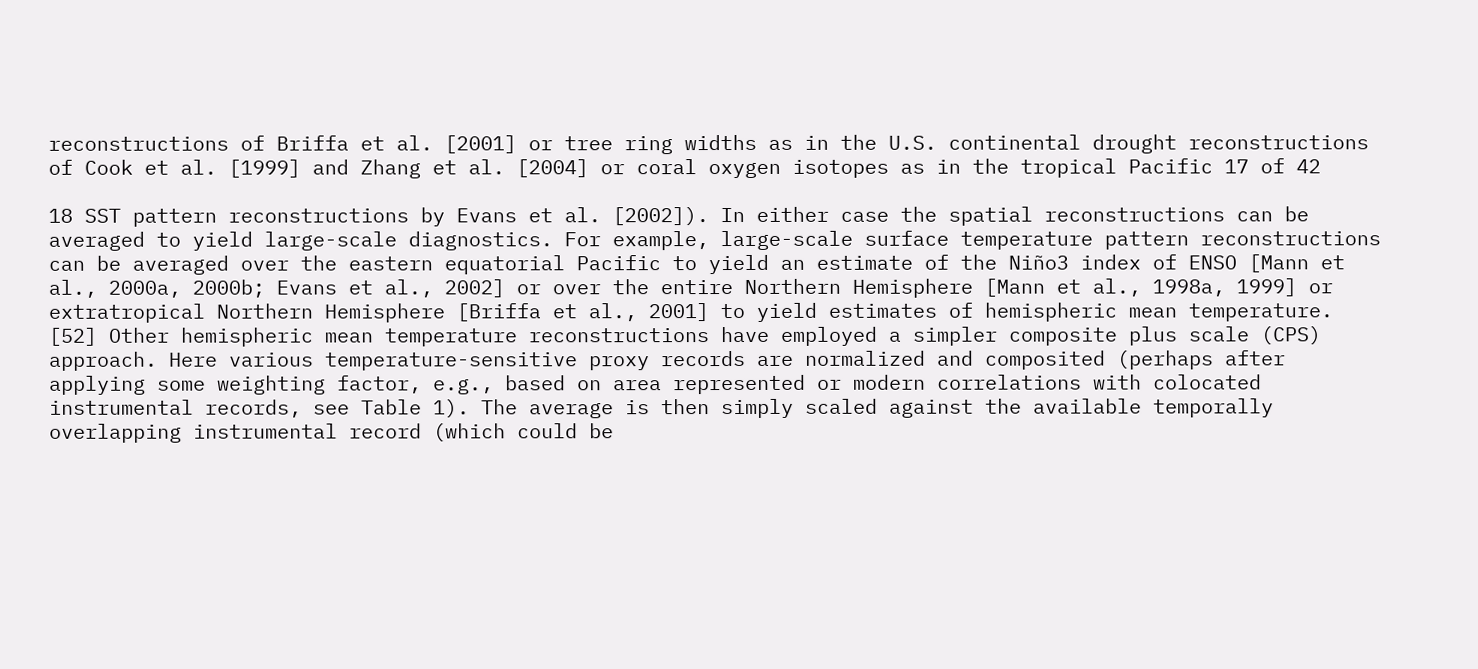reconstructions of Briffa et al. [2001] or tree ring widths as in the U.S. continental drought reconstructions of Cook et al. [1999] and Zhang et al. [2004] or coral oxygen isotopes as in the tropical Pacific 17 of 42

18 SST pattern reconstructions by Evans et al. [2002]). In either case the spatial reconstructions can be averaged to yield large-scale diagnostics. For example, large-scale surface temperature pattern reconstructions can be averaged over the eastern equatorial Pacific to yield an estimate of the Niño3 index of ENSO [Mann et al., 2000a, 2000b; Evans et al., 2002] or over the entire Northern Hemisphere [Mann et al., 1998a, 1999] or extratropical Northern Hemisphere [Briffa et al., 2001] to yield estimates of hemispheric mean temperature. [52] Other hemispheric mean temperature reconstructions have employed a simpler composite plus scale (CPS) approach. Here various temperature-sensitive proxy records are normalized and composited (perhaps after applying some weighting factor, e.g., based on area represented or modern correlations with colocated instrumental records, see Table 1). The average is then simply scaled against the available temporally overlapping instrumental record (which could be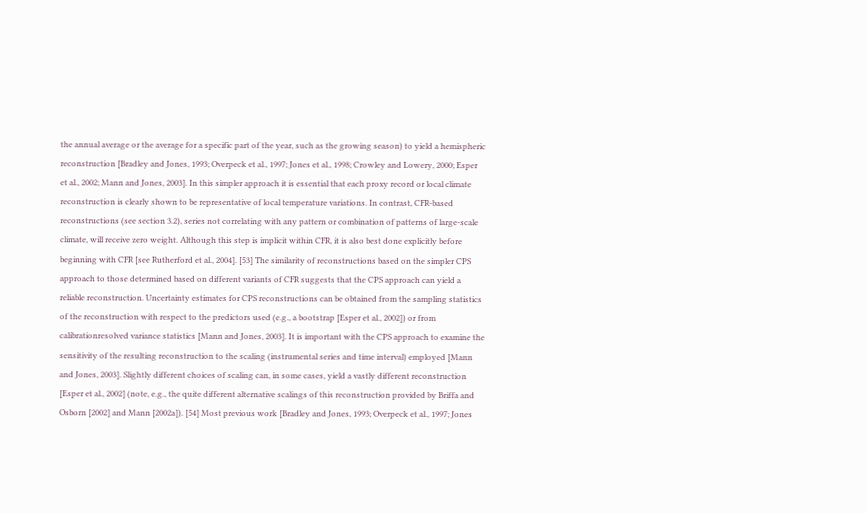the annual average or the average for a specific part of the year, such as the growing season) to yield a hemispheric reconstruction [Bradley and Jones, 1993; Overpeck et al., 1997; Jones et al., 1998; Crowley and Lowery, 2000; Esper et al., 2002; Mann and Jones, 2003]. In this simpler approach it is essential that each proxy record or local climate reconstruction is clearly shown to be representative of local temperature variations. In contrast, CFR-based reconstructions (see section 3.2), series not correlating with any pattern or combination of patterns of large-scale climate, will receive zero weight. Although this step is implicit within CFR, it is also best done explicitly before beginning with CFR [see Rutherford et al., 2004]. [53] The similarity of reconstructions based on the simpler CPS approach to those determined based on different variants of CFR suggests that the CPS approach can yield a reliable reconstruction. Uncertainty estimates for CPS reconstructions can be obtained from the sampling statistics of the reconstruction with respect to the predictors used (e.g., a bootstrap [Esper et al., 2002]) or from calibrationresolved variance statistics [Mann and Jones, 2003]. It is important with the CPS approach to examine the sensitivity of the resulting reconstruction to the scaling (instrumental series and time interval) employed [Mann and Jones, 2003]. Slightly different choices of scaling can, in some cases, yield a vastly different reconstruction [Esper et al., 2002] (note, e.g., the quite different alternative scalings of this reconstruction provided by Briffa and Osborn [2002] and Mann [2002a]). [54] Most previous work [Bradley and Jones, 1993; Overpeck et al., 1997; Jones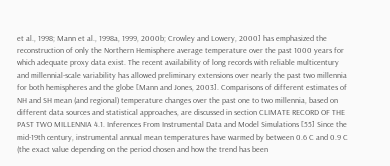et al., 1998; Mann et al., 1998a, 1999, 2000b; Crowley and Lowery, 2000] has emphasized the reconstruction of only the Northern Hemisphere average temperature over the past 1000 years for which adequate proxy data exist. The recent availability of long records with reliable multicentury and millennial-scale variability has allowed preliminary extensions over nearly the past two millennia for both hemispheres and the globe [Mann and Jones, 2003]. Comparisons of different estimates of NH and SH mean (and regional) temperature changes over the past one to two millennia, based on different data sources and statistical approaches, are discussed in section CLIMATE RECORD OF THE PAST TWO MILLENNIA 4.1. Inferences From Instrumental Data and Model Simulations [55] Since the mid-19th century, instrumental annual mean temperatures have warmed by between 0.6 C and 0.9 C (the exact value depending on the period chosen and how the trend has been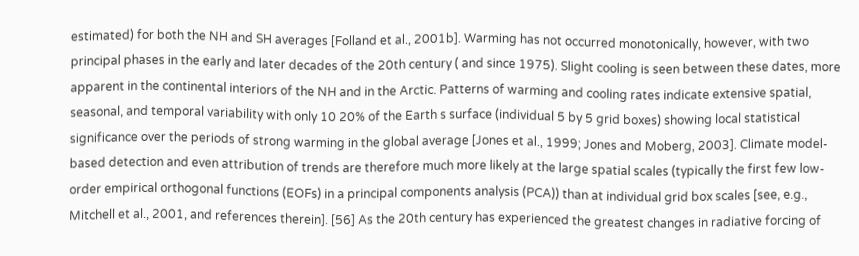estimated) for both the NH and SH averages [Folland et al., 2001b]. Warming has not occurred monotonically, however, with two principal phases in the early and later decades of the 20th century ( and since 1975). Slight cooling is seen between these dates, more apparent in the continental interiors of the NH and in the Arctic. Patterns of warming and cooling rates indicate extensive spatial, seasonal, and temporal variability with only 10 20% of the Earth s surface (individual 5 by 5 grid boxes) showing local statistical significance over the periods of strong warming in the global average [Jones et al., 1999; Jones and Moberg, 2003]. Climate model-based detection and even attribution of trends are therefore much more likely at the large spatial scales (typically the first few low-order empirical orthogonal functions (EOFs) in a principal components analysis (PCA)) than at individual grid box scales [see, e.g., Mitchell et al., 2001, and references therein]. [56] As the 20th century has experienced the greatest changes in radiative forcing of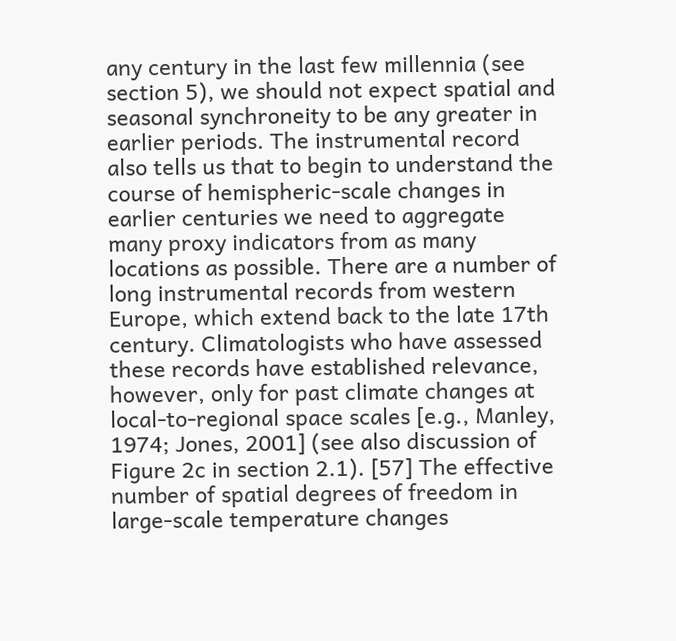any century in the last few millennia (see section 5), we should not expect spatial and seasonal synchroneity to be any greater in earlier periods. The instrumental record also tells us that to begin to understand the course of hemispheric-scale changes in earlier centuries we need to aggregate many proxy indicators from as many locations as possible. There are a number of long instrumental records from western Europe, which extend back to the late 17th century. Climatologists who have assessed these records have established relevance, however, only for past climate changes at local-to-regional space scales [e.g., Manley, 1974; Jones, 2001] (see also discussion of Figure 2c in section 2.1). [57] The effective number of spatial degrees of freedom in large-scale temperature changes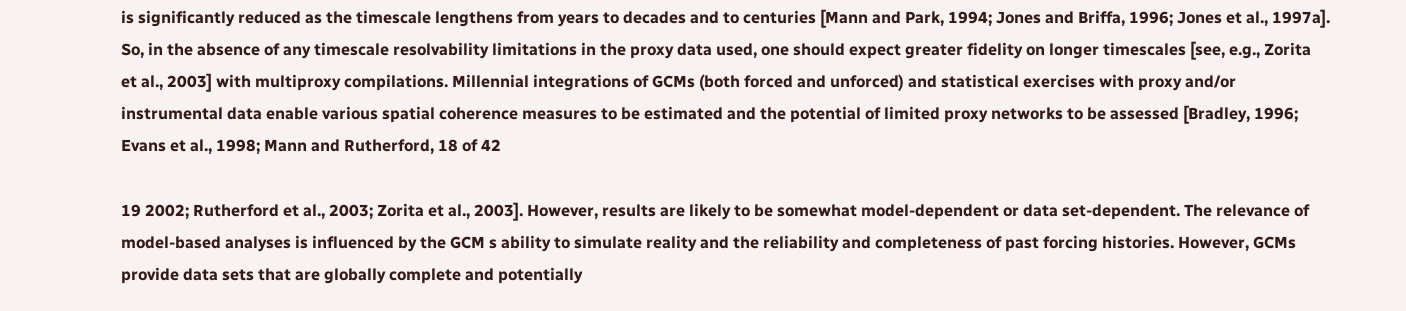is significantly reduced as the timescale lengthens from years to decades and to centuries [Mann and Park, 1994; Jones and Briffa, 1996; Jones et al., 1997a]. So, in the absence of any timescale resolvability limitations in the proxy data used, one should expect greater fidelity on longer timescales [see, e.g., Zorita et al., 2003] with multiproxy compilations. Millennial integrations of GCMs (both forced and unforced) and statistical exercises with proxy and/or instrumental data enable various spatial coherence measures to be estimated and the potential of limited proxy networks to be assessed [Bradley, 1996; Evans et al., 1998; Mann and Rutherford, 18 of 42

19 2002; Rutherford et al., 2003; Zorita et al., 2003]. However, results are likely to be somewhat model-dependent or data set-dependent. The relevance of model-based analyses is influenced by the GCM s ability to simulate reality and the reliability and completeness of past forcing histories. However, GCMs provide data sets that are globally complete and potentially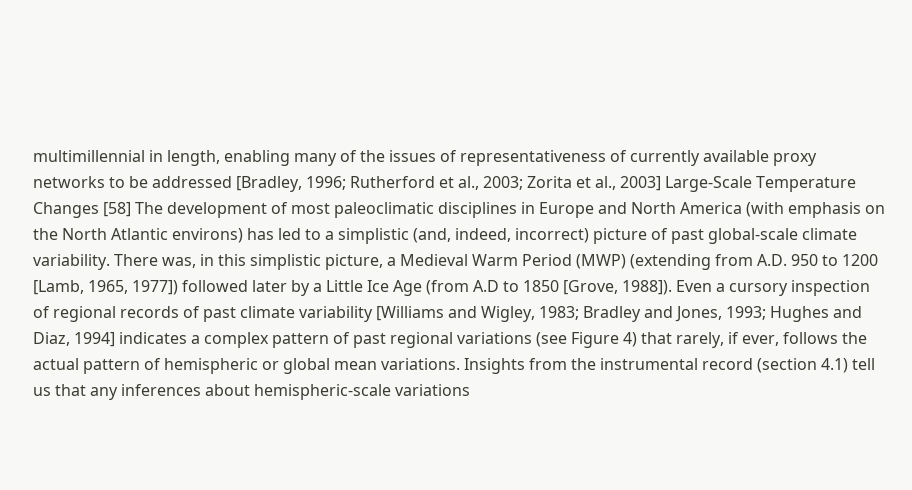multimillennial in length, enabling many of the issues of representativeness of currently available proxy networks to be addressed [Bradley, 1996; Rutherford et al., 2003; Zorita et al., 2003] Large-Scale Temperature Changes [58] The development of most paleoclimatic disciplines in Europe and North America (with emphasis on the North Atlantic environs) has led to a simplistic (and, indeed, incorrect) picture of past global-scale climate variability. There was, in this simplistic picture, a Medieval Warm Period (MWP) (extending from A.D. 950 to 1200 [Lamb, 1965, 1977]) followed later by a Little Ice Age (from A.D to 1850 [Grove, 1988]). Even a cursory inspection of regional records of past climate variability [Williams and Wigley, 1983; Bradley and Jones, 1993; Hughes and Diaz, 1994] indicates a complex pattern of past regional variations (see Figure 4) that rarely, if ever, follows the actual pattern of hemispheric or global mean variations. Insights from the instrumental record (section 4.1) tell us that any inferences about hemispheric-scale variations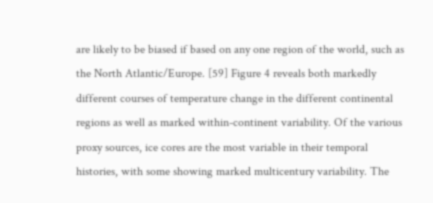are likely to be biased if based on any one region of the world, such as the North Atlantic/Europe. [59] Figure 4 reveals both markedly different courses of temperature change in the different continental regions as well as marked within-continent variability. Of the various proxy sources, ice cores are the most variable in their temporal histories, with some showing marked multicentury variability. The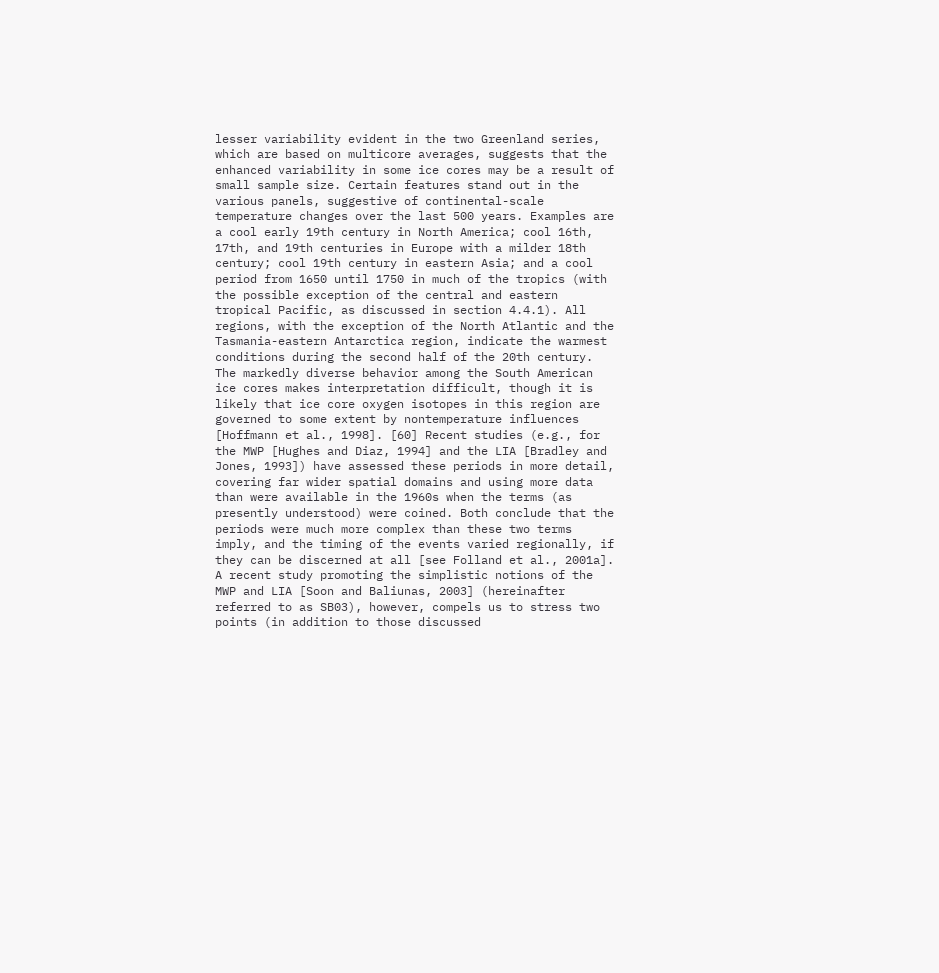lesser variability evident in the two Greenland series, which are based on multicore averages, suggests that the enhanced variability in some ice cores may be a result of small sample size. Certain features stand out in the various panels, suggestive of continental-scale temperature changes over the last 500 years. Examples are a cool early 19th century in North America; cool 16th, 17th, and 19th centuries in Europe with a milder 18th century; cool 19th century in eastern Asia; and a cool period from 1650 until 1750 in much of the tropics (with the possible exception of the central and eastern tropical Pacific, as discussed in section 4.4.1). All regions, with the exception of the North Atlantic and the Tasmania-eastern Antarctica region, indicate the warmest conditions during the second half of the 20th century. The markedly diverse behavior among the South American ice cores makes interpretation difficult, though it is likely that ice core oxygen isotopes in this region are governed to some extent by nontemperature influences [Hoffmann et al., 1998]. [60] Recent studies (e.g., for the MWP [Hughes and Diaz, 1994] and the LIA [Bradley and Jones, 1993]) have assessed these periods in more detail, covering far wider spatial domains and using more data than were available in the 1960s when the terms (as presently understood) were coined. Both conclude that the periods were much more complex than these two terms imply, and the timing of the events varied regionally, if they can be discerned at all [see Folland et al., 2001a]. A recent study promoting the simplistic notions of the MWP and LIA [Soon and Baliunas, 2003] (hereinafter referred to as SB03), however, compels us to stress two points (in addition to those discussed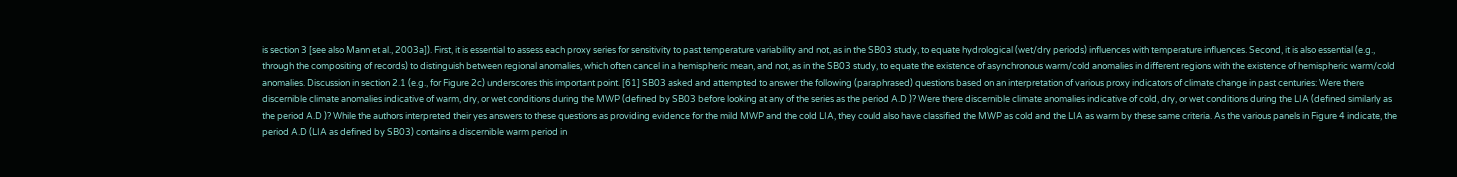is section 3 [see also Mann et al., 2003a]). First, it is essential to assess each proxy series for sensitivity to past temperature variability and not, as in the SB03 study, to equate hydrological (wet/dry periods) influences with temperature influences. Second, it is also essential (e.g., through the compositing of records) to distinguish between regional anomalies, which often cancel in a hemispheric mean, and not, as in the SB03 study, to equate the existence of asynchronous warm/cold anomalies in different regions with the existence of hemispheric warm/cold anomalies. Discussion in section 2.1 (e.g., for Figure 2c) underscores this important point. [61] SB03 asked and attempted to answer the following (paraphrased) questions based on an interpretation of various proxy indicators of climate change in past centuries: Were there discernible climate anomalies indicative of warm, dry, or wet conditions during the MWP (defined by SB03 before looking at any of the series as the period A.D )? Were there discernible climate anomalies indicative of cold, dry, or wet conditions during the LIA (defined similarly as the period A.D )? While the authors interpreted their yes answers to these questions as providing evidence for the mild MWP and the cold LIA, they could also have classified the MWP as cold and the LIA as warm by these same criteria. As the various panels in Figure 4 indicate, the period A.D (LIA as defined by SB03) contains a discernible warm period in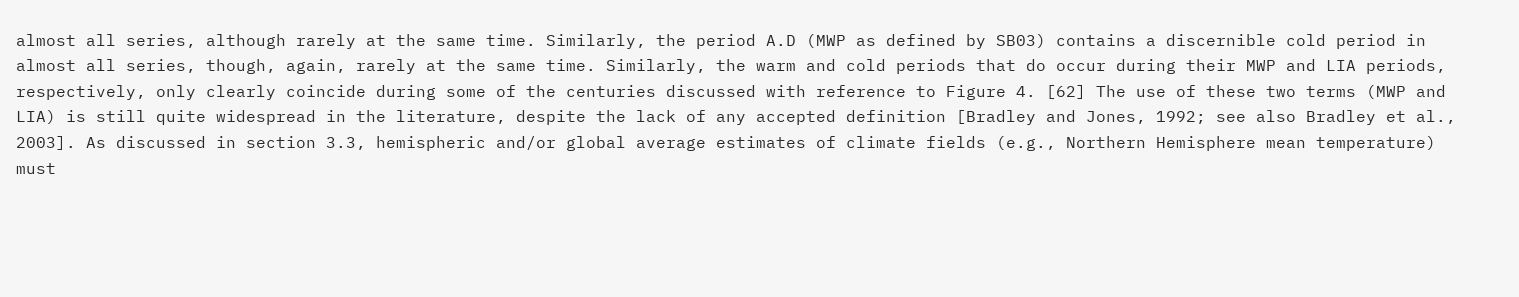almost all series, although rarely at the same time. Similarly, the period A.D (MWP as defined by SB03) contains a discernible cold period in almost all series, though, again, rarely at the same time. Similarly, the warm and cold periods that do occur during their MWP and LIA periods, respectively, only clearly coincide during some of the centuries discussed with reference to Figure 4. [62] The use of these two terms (MWP and LIA) is still quite widespread in the literature, despite the lack of any accepted definition [Bradley and Jones, 1992; see also Bradley et al., 2003]. As discussed in section 3.3, hemispheric and/or global average estimates of climate fields (e.g., Northern Hemisphere mean temperature) must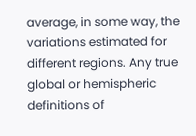average, in some way, the variations estimated for different regions. Any true global or hemispheric definitions of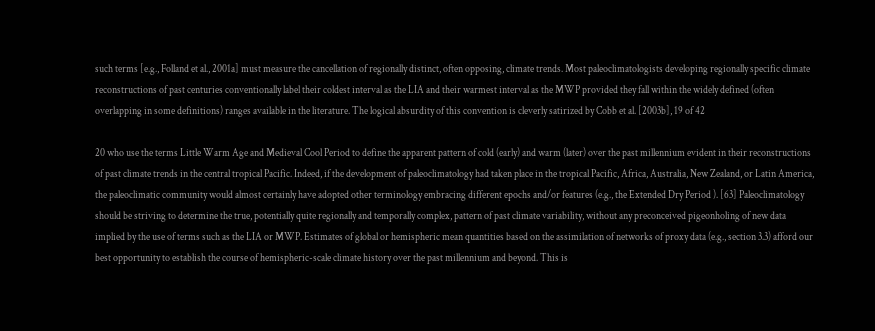such terms [e.g., Folland et al., 2001a] must measure the cancellation of regionally distinct, often opposing, climate trends. Most paleoclimatologists developing regionally specific climate reconstructions of past centuries conventionally label their coldest interval as the LIA and their warmest interval as the MWP provided they fall within the widely defined (often overlapping in some definitions) ranges available in the literature. The logical absurdity of this convention is cleverly satirized by Cobb et al. [2003b], 19 of 42

20 who use the terms Little Warm Age and Medieval Cool Period to define the apparent pattern of cold (early) and warm (later) over the past millennium evident in their reconstructions of past climate trends in the central tropical Pacific. Indeed, if the development of paleoclimatology had taken place in the tropical Pacific, Africa, Australia, New Zealand, or Latin America, the paleoclimatic community would almost certainly have adopted other terminology embracing different epochs and/or features (e.g., the Extended Dry Period ). [63] Paleoclimatology should be striving to determine the true, potentially quite regionally and temporally complex, pattern of past climate variability, without any preconceived pigeonholing of new data implied by the use of terms such as the LIA or MWP. Estimates of global or hemispheric mean quantities based on the assimilation of networks of proxy data (e.g., section 3.3) afford our best opportunity to establish the course of hemispheric-scale climate history over the past millennium and beyond. This is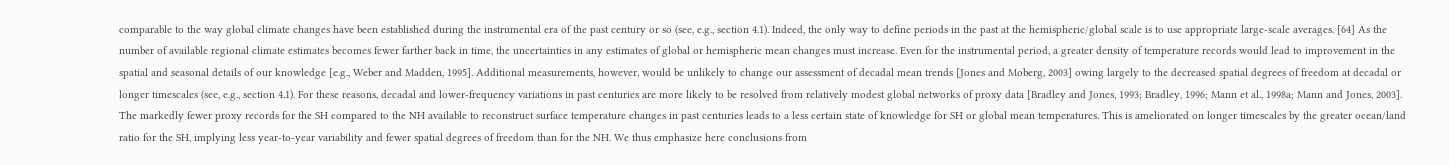comparable to the way global climate changes have been established during the instrumental era of the past century or so (see, e.g., section 4.1). Indeed, the only way to define periods in the past at the hemispheric/global scale is to use appropriate large-scale averages. [64] As the number of available regional climate estimates becomes fewer farther back in time, the uncertainties in any estimates of global or hemispheric mean changes must increase. Even for the instrumental period, a greater density of temperature records would lead to improvement in the spatial and seasonal details of our knowledge [e.g., Weber and Madden, 1995]. Additional measurements, however, would be unlikely to change our assessment of decadal mean trends [Jones and Moberg, 2003] owing largely to the decreased spatial degrees of freedom at decadal or longer timescales (see, e.g., section 4.1). For these reasons, decadal and lower-frequency variations in past centuries are more likely to be resolved from relatively modest global networks of proxy data [Bradley and Jones, 1993; Bradley, 1996; Mann et al., 1998a; Mann and Jones, 2003]. The markedly fewer proxy records for the SH compared to the NH available to reconstruct surface temperature changes in past centuries leads to a less certain state of knowledge for SH or global mean temperatures. This is ameliorated on longer timescales by the greater ocean/land ratio for the SH, implying less year-to-year variability and fewer spatial degrees of freedom than for the NH. We thus emphasize here conclusions from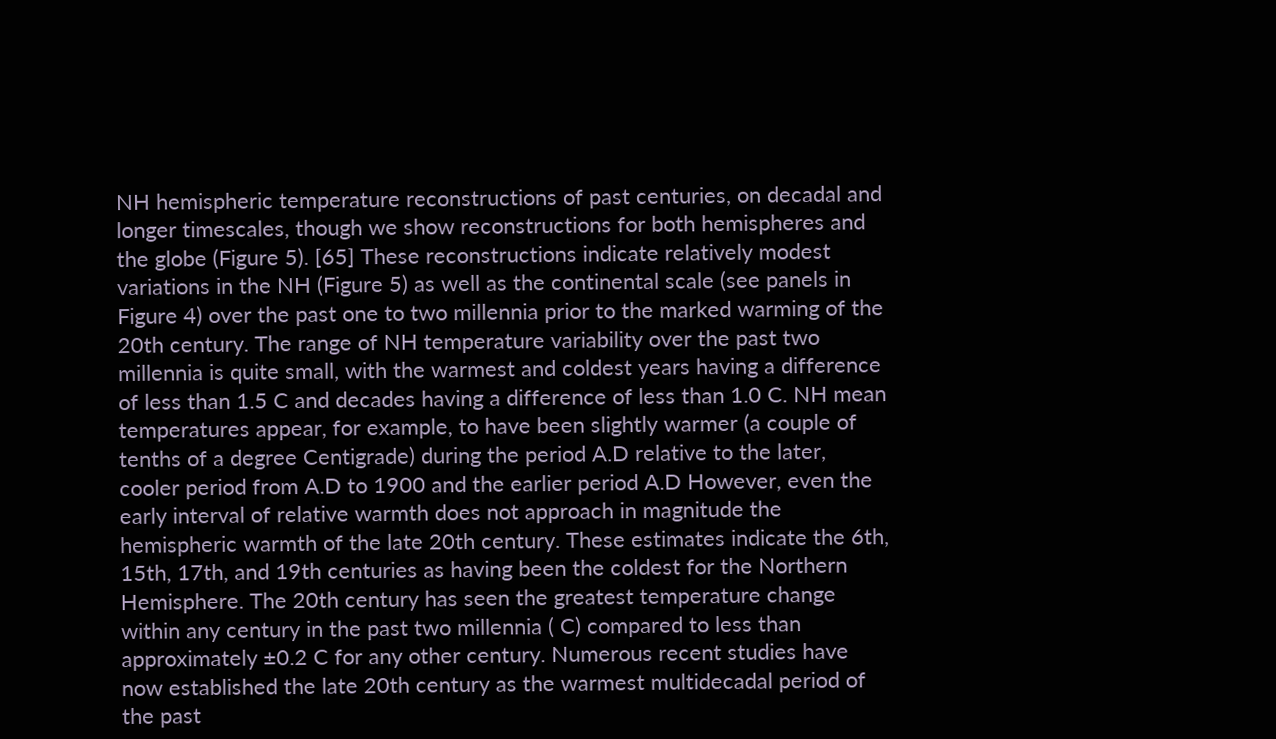NH hemispheric temperature reconstructions of past centuries, on decadal and longer timescales, though we show reconstructions for both hemispheres and the globe (Figure 5). [65] These reconstructions indicate relatively modest variations in the NH (Figure 5) as well as the continental scale (see panels in Figure 4) over the past one to two millennia prior to the marked warming of the 20th century. The range of NH temperature variability over the past two millennia is quite small, with the warmest and coldest years having a difference of less than 1.5 C and decades having a difference of less than 1.0 C. NH mean temperatures appear, for example, to have been slightly warmer (a couple of tenths of a degree Centigrade) during the period A.D relative to the later, cooler period from A.D to 1900 and the earlier period A.D However, even the early interval of relative warmth does not approach in magnitude the hemispheric warmth of the late 20th century. These estimates indicate the 6th, 15th, 17th, and 19th centuries as having been the coldest for the Northern Hemisphere. The 20th century has seen the greatest temperature change within any century in the past two millennia ( C) compared to less than approximately ±0.2 C for any other century. Numerous recent studies have now established the late 20th century as the warmest multidecadal period of the past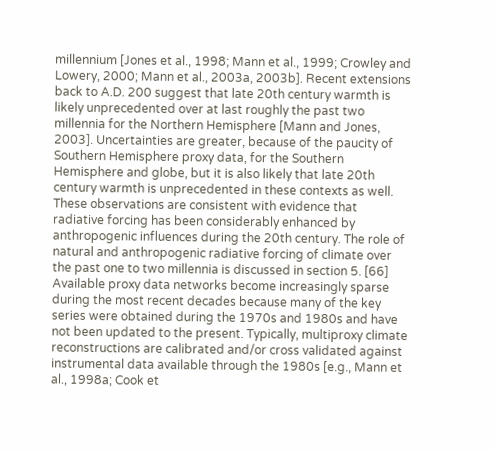millennium [Jones et al., 1998; Mann et al., 1999; Crowley and Lowery, 2000; Mann et al., 2003a, 2003b]. Recent extensions back to A.D. 200 suggest that late 20th century warmth is likely unprecedented over at last roughly the past two millennia for the Northern Hemisphere [Mann and Jones, 2003]. Uncertainties are greater, because of the paucity of Southern Hemisphere proxy data, for the Southern Hemisphere and globe, but it is also likely that late 20th century warmth is unprecedented in these contexts as well. These observations are consistent with evidence that radiative forcing has been considerably enhanced by anthropogenic influences during the 20th century. The role of natural and anthropogenic radiative forcing of climate over the past one to two millennia is discussed in section 5. [66] Available proxy data networks become increasingly sparse during the most recent decades because many of the key series were obtained during the 1970s and 1980s and have not been updated to the present. Typically, multiproxy climate reconstructions are calibrated and/or cross validated against instrumental data available through the 1980s [e.g., Mann et al., 1998a; Cook et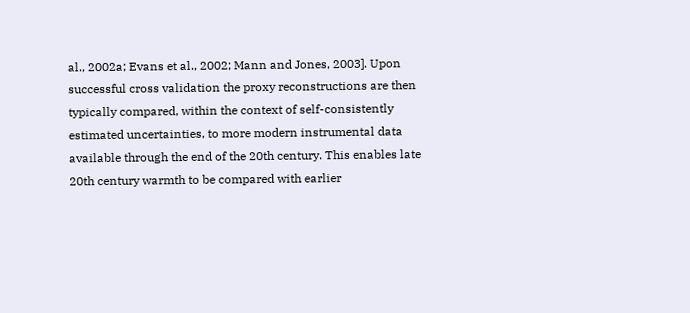al., 2002a; Evans et al., 2002; Mann and Jones, 2003]. Upon successful cross validation the proxy reconstructions are then typically compared, within the context of self-consistently estimated uncertainties, to more modern instrumental data available through the end of the 20th century. This enables late 20th century warmth to be compared with earlier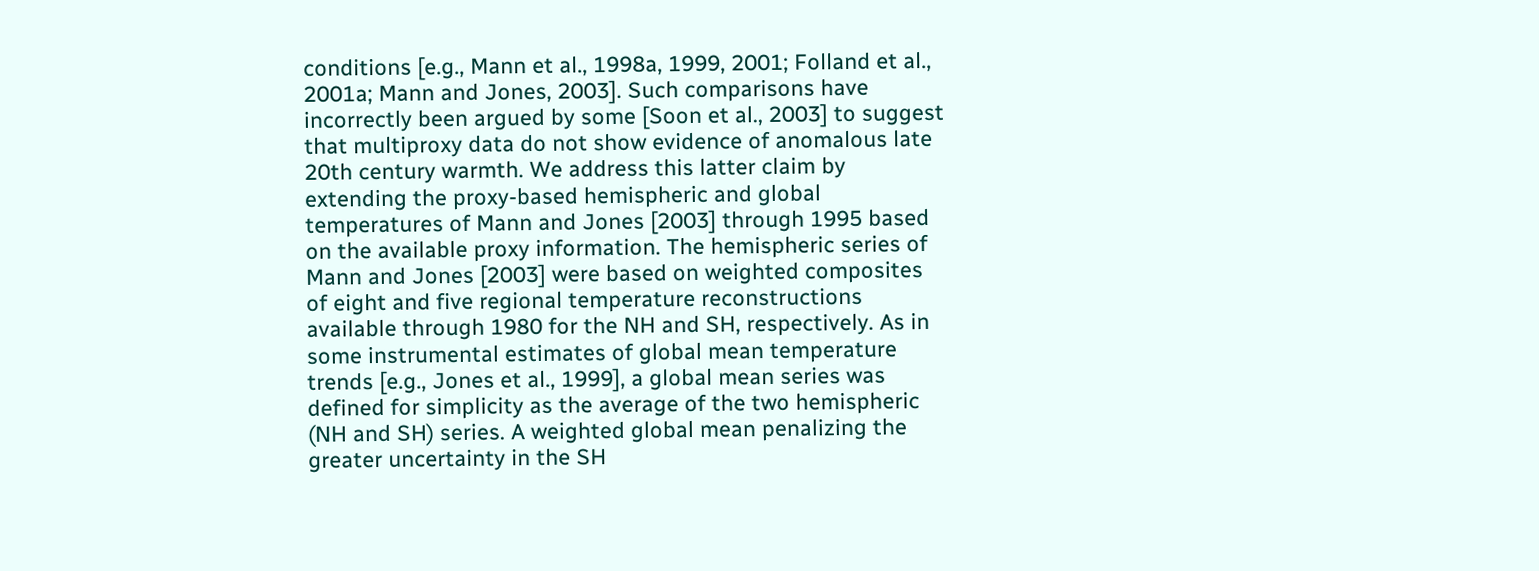conditions [e.g., Mann et al., 1998a, 1999, 2001; Folland et al., 2001a; Mann and Jones, 2003]. Such comparisons have incorrectly been argued by some [Soon et al., 2003] to suggest that multiproxy data do not show evidence of anomalous late 20th century warmth. We address this latter claim by extending the proxy-based hemispheric and global temperatures of Mann and Jones [2003] through 1995 based on the available proxy information. The hemispheric series of Mann and Jones [2003] were based on weighted composites of eight and five regional temperature reconstructions available through 1980 for the NH and SH, respectively. As in some instrumental estimates of global mean temperature trends [e.g., Jones et al., 1999], a global mean series was defined for simplicity as the average of the two hemispheric (NH and SH) series. A weighted global mean penalizing the greater uncertainty in the SH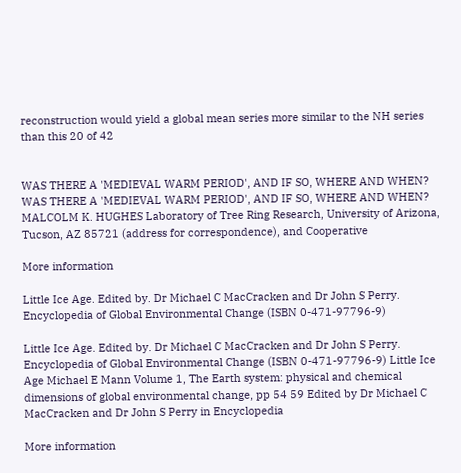reconstruction would yield a global mean series more similar to the NH series than this 20 of 42


WAS THERE A 'MEDIEVAL WARM PERIOD', AND IF SO, WHERE AND WHEN? WAS THERE A 'MEDIEVAL WARM PERIOD', AND IF SO, WHERE AND WHEN? MALCOLM K. HUGHES Laboratory of Tree Ring Research, University of Arizona, Tucson, AZ 85721 (address for correspondence), and Cooperative

More information

Little Ice Age. Edited by. Dr Michael C MacCracken and Dr John S Perry. Encyclopedia of Global Environmental Change (ISBN 0-471-97796-9)

Little Ice Age. Edited by. Dr Michael C MacCracken and Dr John S Perry. Encyclopedia of Global Environmental Change (ISBN 0-471-97796-9) Little Ice Age Michael E Mann Volume 1, The Earth system: physical and chemical dimensions of global environmental change, pp 54 59 Edited by Dr Michael C MacCracken and Dr John S Perry in Encyclopedia

More information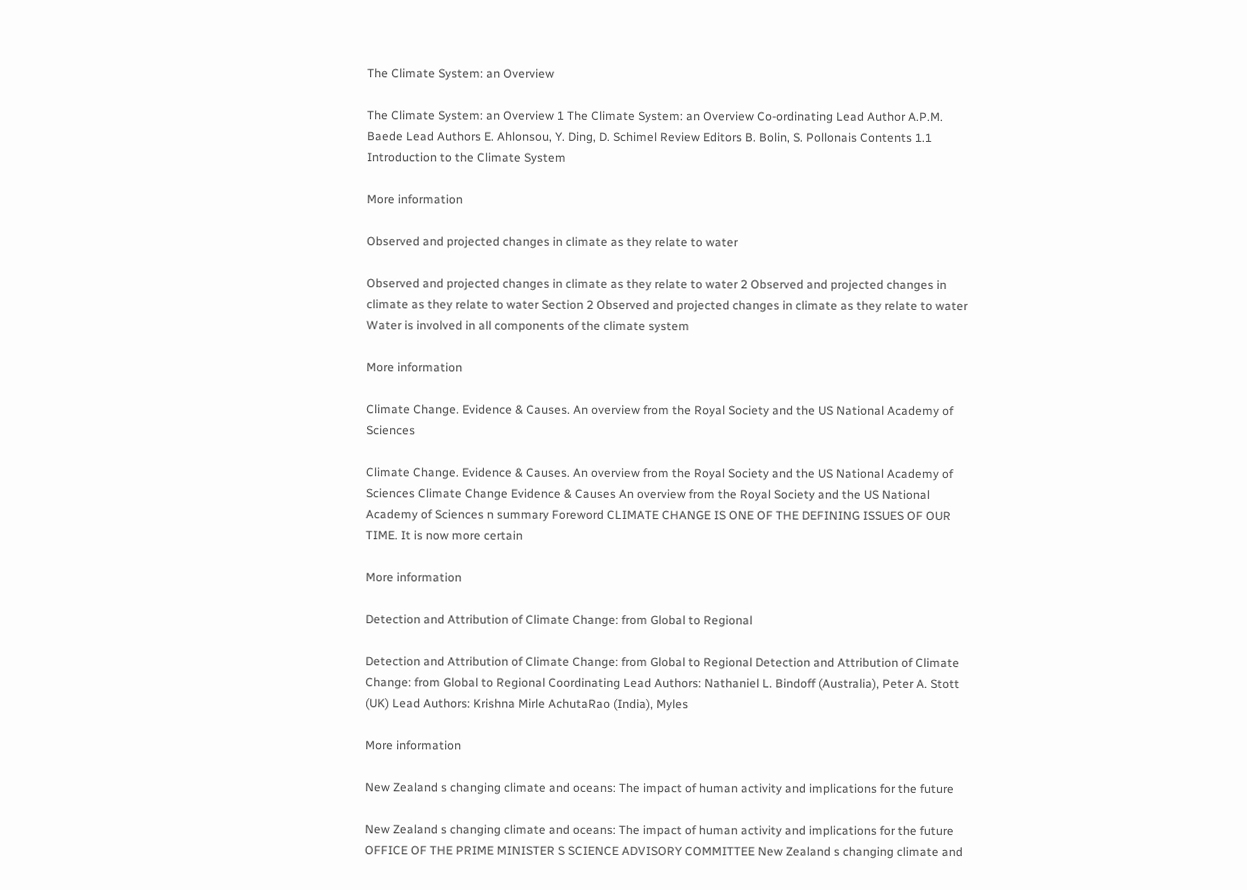The Climate System: an Overview

The Climate System: an Overview 1 The Climate System: an Overview Co-ordinating Lead Author A.P.M. Baede Lead Authors E. Ahlonsou, Y. Ding, D. Schimel Review Editors B. Bolin, S. Pollonais Contents 1.1 Introduction to the Climate System

More information

Observed and projected changes in climate as they relate to water

Observed and projected changes in climate as they relate to water 2 Observed and projected changes in climate as they relate to water Section 2 Observed and projected changes in climate as they relate to water Water is involved in all components of the climate system

More information

Climate Change. Evidence & Causes. An overview from the Royal Society and the US National Academy of Sciences

Climate Change. Evidence & Causes. An overview from the Royal Society and the US National Academy of Sciences Climate Change Evidence & Causes An overview from the Royal Society and the US National Academy of Sciences n summary Foreword CLIMATE CHANGE IS ONE OF THE DEFINING ISSUES OF OUR TIME. It is now more certain

More information

Detection and Attribution of Climate Change: from Global to Regional

Detection and Attribution of Climate Change: from Global to Regional Detection and Attribution of Climate Change: from Global to Regional Coordinating Lead Authors: Nathaniel L. Bindoff (Australia), Peter A. Stott (UK) Lead Authors: Krishna Mirle AchutaRao (India), Myles

More information

New Zealand s changing climate and oceans: The impact of human activity and implications for the future

New Zealand s changing climate and oceans: The impact of human activity and implications for the future OFFICE OF THE PRIME MINISTER S SCIENCE ADVISORY COMMITTEE New Zealand s changing climate and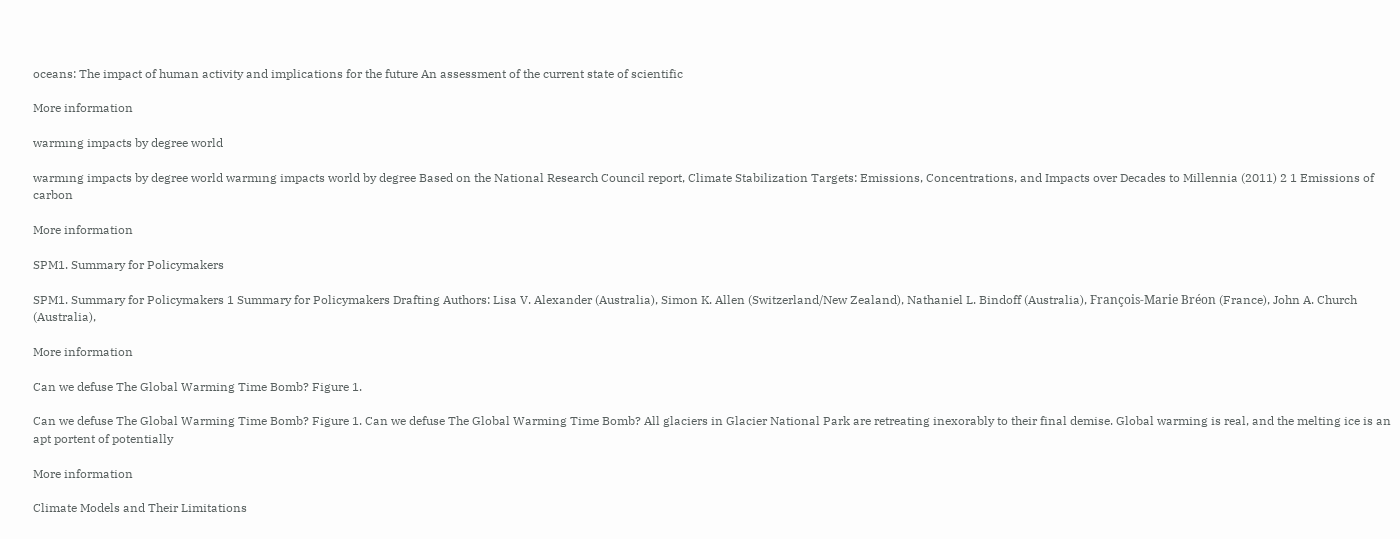oceans: The impact of human activity and implications for the future An assessment of the current state of scientific

More information

warmıng impacts by degree world

warmıng impacts by degree world warmıng impacts world by degree Based on the National Research Council report, Climate Stabilization Targets: Emissions, Concentrations, and Impacts over Decades to Millennia (2011) 2 1 Emissions of carbon

More information

SPM1. Summary for Policymakers

SPM1. Summary for Policymakers 1 Summary for Policymakers Drafting Authors: Lisa V. Alexander (Australia), Simon K. Allen (Switzerland/New Zealand), Nathaniel L. Bindoff (Australia), François-Marie Bréon (France), John A. Church (Australia),

More information

Can we defuse The Global Warming Time Bomb? Figure 1.

Can we defuse The Global Warming Time Bomb? Figure 1. Can we defuse The Global Warming Time Bomb? All glaciers in Glacier National Park are retreating inexorably to their final demise. Global warming is real, and the melting ice is an apt portent of potentially

More information

Climate Models and Their Limitations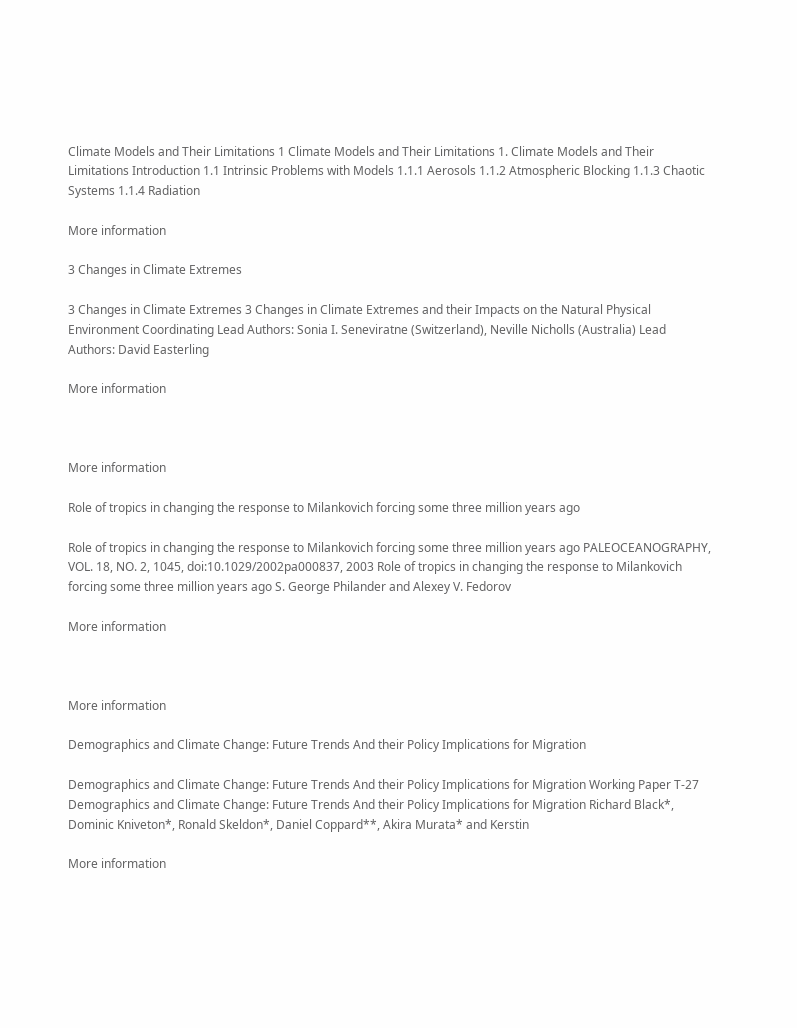Climate Models and Their Limitations 1 Climate Models and Their Limitations 1. Climate Models and Their Limitations Introduction 1.1 Intrinsic Problems with Models 1.1.1 Aerosols 1.1.2 Atmospheric Blocking 1.1.3 Chaotic Systems 1.1.4 Radiation

More information

3 Changes in Climate Extremes

3 Changes in Climate Extremes 3 Changes in Climate Extremes and their Impacts on the Natural Physical Environment Coordinating Lead Authors: Sonia I. Seneviratne (Switzerland), Neville Nicholls (Australia) Lead Authors: David Easterling

More information



More information

Role of tropics in changing the response to Milankovich forcing some three million years ago

Role of tropics in changing the response to Milankovich forcing some three million years ago PALEOCEANOGRAPHY, VOL. 18, NO. 2, 1045, doi:10.1029/2002pa000837, 2003 Role of tropics in changing the response to Milankovich forcing some three million years ago S. George Philander and Alexey V. Fedorov

More information



More information

Demographics and Climate Change: Future Trends And their Policy Implications for Migration

Demographics and Climate Change: Future Trends And their Policy Implications for Migration Working Paper T-27 Demographics and Climate Change: Future Trends And their Policy Implications for Migration Richard Black*, Dominic Kniveton*, Ronald Skeldon*, Daniel Coppard**, Akira Murata* and Kerstin

More information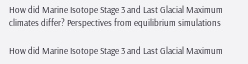How did Marine Isotope Stage 3 and Last Glacial Maximum climates differ? Perspectives from equilibrium simulations

How did Marine Isotope Stage 3 and Last Glacial Maximum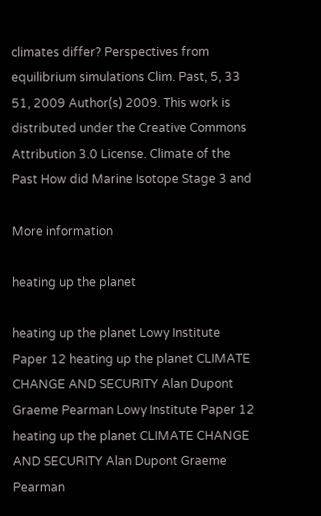climates differ? Perspectives from equilibrium simulations Clim. Past, 5, 33 51, 2009 Author(s) 2009. This work is distributed under the Creative Commons Attribution 3.0 License. Climate of the Past How did Marine Isotope Stage 3 and

More information

heating up the planet

heating up the planet Lowy Institute Paper 12 heating up the planet CLIMATE CHANGE AND SECURITY Alan Dupont Graeme Pearman Lowy Institute Paper 12 heating up the planet CLIMATE CHANGE AND SECURITY Alan Dupont Graeme Pearman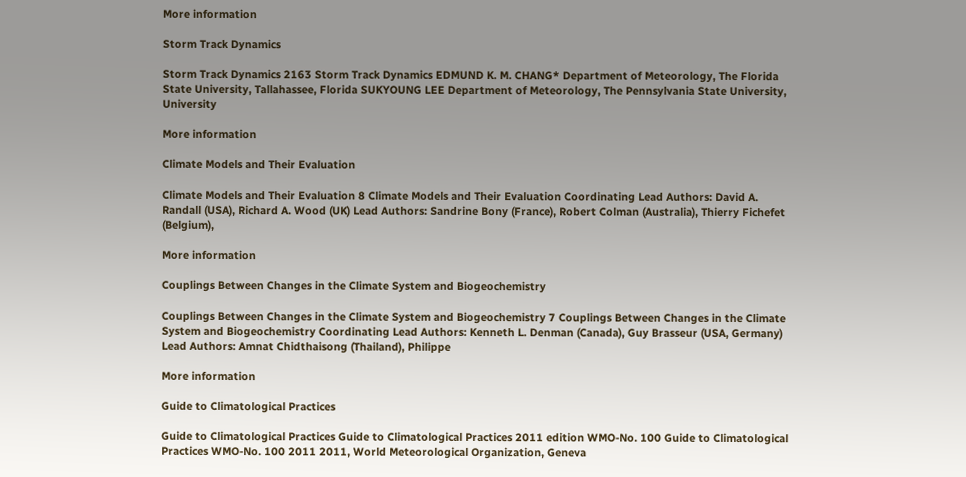More information

Storm Track Dynamics

Storm Track Dynamics 2163 Storm Track Dynamics EDMUND K. M. CHANG* Department of Meteorology, The Florida State University, Tallahassee, Florida SUKYOUNG LEE Department of Meteorology, The Pennsylvania State University, University

More information

Climate Models and Their Evaluation

Climate Models and Their Evaluation 8 Climate Models and Their Evaluation Coordinating Lead Authors: David A. Randall (USA), Richard A. Wood (UK) Lead Authors: Sandrine Bony (France), Robert Colman (Australia), Thierry Fichefet (Belgium),

More information

Couplings Between Changes in the Climate System and Biogeochemistry

Couplings Between Changes in the Climate System and Biogeochemistry 7 Couplings Between Changes in the Climate System and Biogeochemistry Coordinating Lead Authors: Kenneth L. Denman (Canada), Guy Brasseur (USA, Germany) Lead Authors: Amnat Chidthaisong (Thailand), Philippe

More information

Guide to Climatological Practices

Guide to Climatological Practices Guide to Climatological Practices 2011 edition WMO-No. 100 Guide to Climatological Practices WMO-No. 100 2011 2011, World Meteorological Organization, Geneva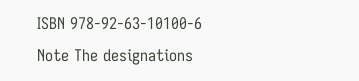ISBN 978-92-63-10100-6 Note The designations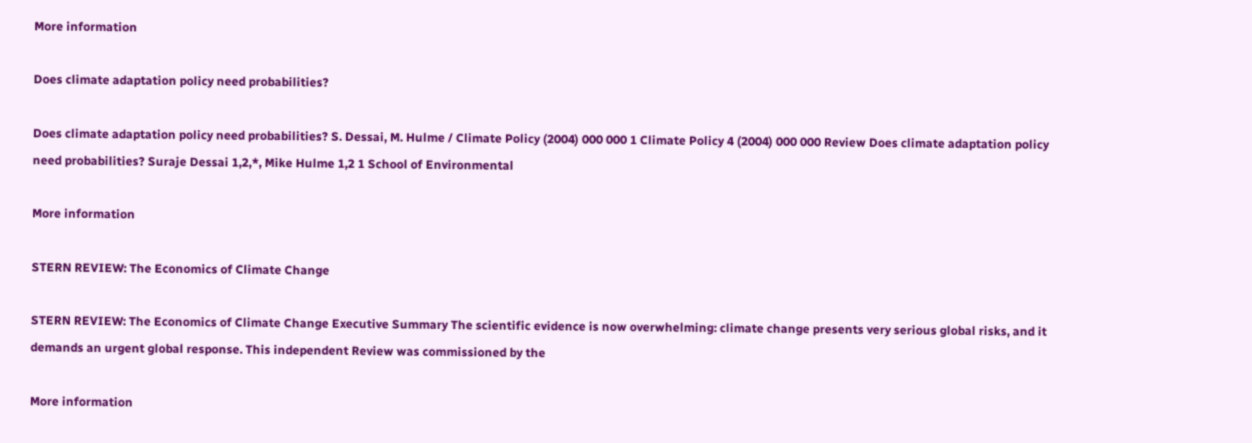More information

Does climate adaptation policy need probabilities?

Does climate adaptation policy need probabilities? S. Dessai, M. Hulme / Climate Policy (2004) 000 000 1 Climate Policy 4 (2004) 000 000 Review Does climate adaptation policy need probabilities? Suraje Dessai 1,2,*, Mike Hulme 1,2 1 School of Environmental

More information

STERN REVIEW: The Economics of Climate Change

STERN REVIEW: The Economics of Climate Change Executive Summary The scientific evidence is now overwhelming: climate change presents very serious global risks, and it demands an urgent global response. This independent Review was commissioned by the

More information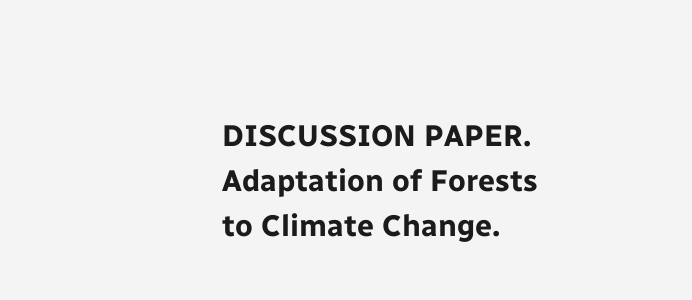DISCUSSION PAPER. Adaptation of Forests to Climate Change.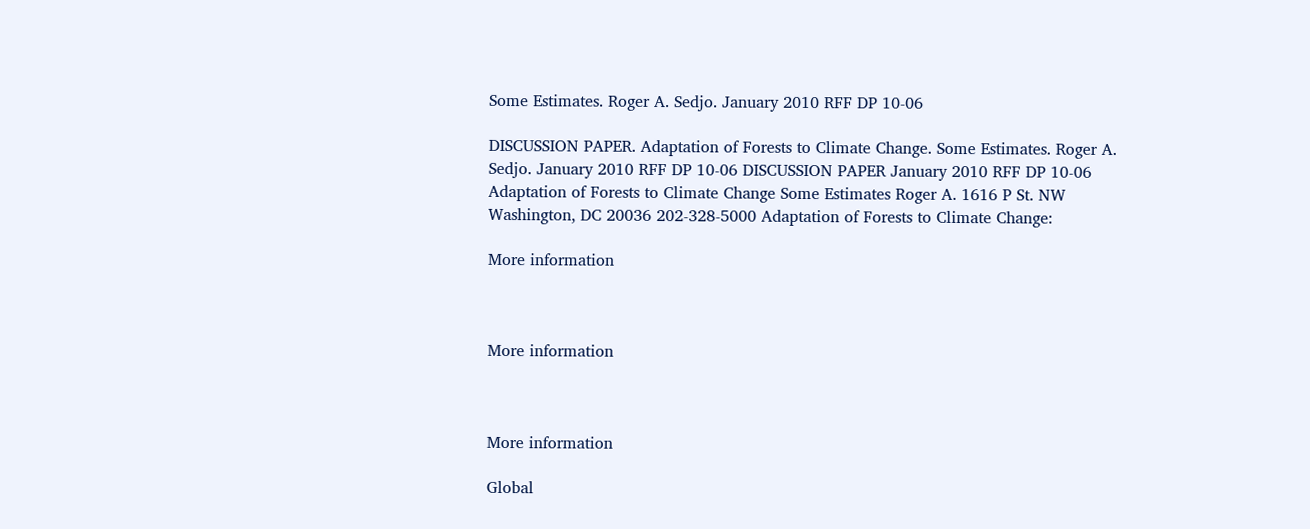Some Estimates. Roger A. Sedjo. January 2010 RFF DP 10-06

DISCUSSION PAPER. Adaptation of Forests to Climate Change. Some Estimates. Roger A. Sedjo. January 2010 RFF DP 10-06 DISCUSSION PAPER January 2010 RFF DP 10-06 Adaptation of Forests to Climate Change Some Estimates Roger A. 1616 P St. NW Washington, DC 20036 202-328-5000 Adaptation of Forests to Climate Change:

More information



More information



More information

Global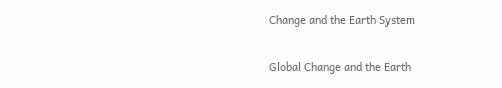Change and the Earth System

Global Change and the Earth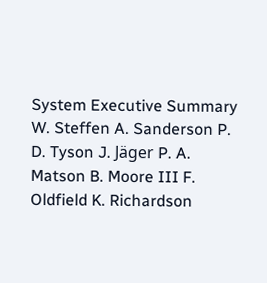System Executive Summary W. Steffen A. Sanderson P. D. Tyson J. Jäger P. A. Matson B. Moore III F. Oldfield K. Richardson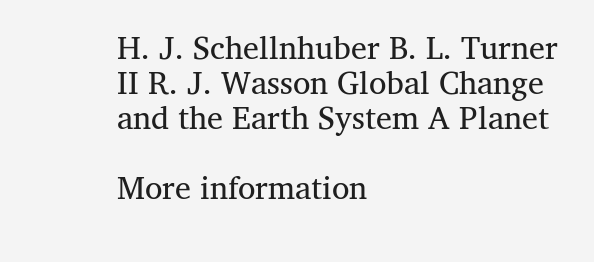H. J. Schellnhuber B. L. Turner II R. J. Wasson Global Change and the Earth System A Planet

More information